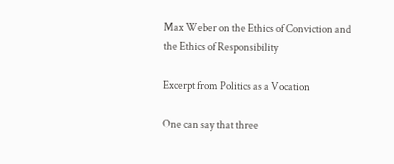Max Weber on the Ethics of Conviction and the Ethics of Responsibility

Excerpt from Politics as a Vocation

One can say that three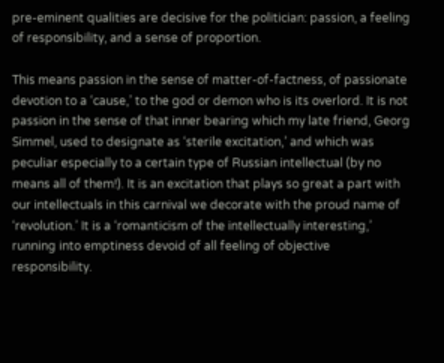pre-eminent qualities are decisive for the politician: passion, a feeling of responsibility, and a sense of proportion.

This means passion in the sense of matter-of-factness, of passionate devotion to a ‘cause,’ to the god or demon who is its overlord. It is not passion in the sense of that inner bearing which my late friend, Georg Simmel, used to designate as ‘sterile excitation,’ and which was peculiar especially to a certain type of Russian intellectual (by no means all of them!). It is an excitation that plays so great a part with our intellectuals in this carnival we decorate with the proud name of ‘revolution.’ It is a ‘romanticism of the intellectually interesting,’ running into emptiness devoid of all feeling of objective responsibility.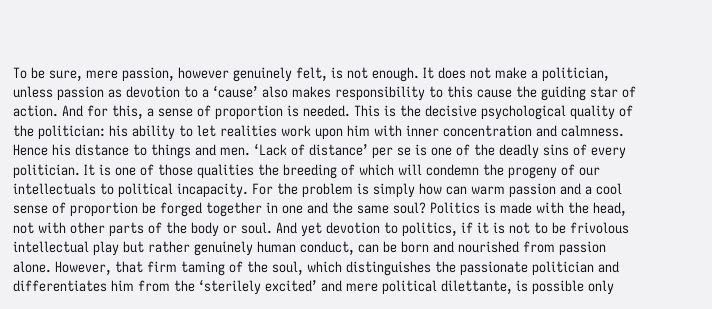To be sure, mere passion, however genuinely felt, is not enough. It does not make a politician, unless passion as devotion to a ‘cause’ also makes responsibility to this cause the guiding star of action. And for this, a sense of proportion is needed. This is the decisive psychological quality of the politician: his ability to let realities work upon him with inner concentration and calmness. Hence his distance to things and men. ‘Lack of distance’ per se is one of the deadly sins of every politician. It is one of those qualities the breeding of which will condemn the progeny of our intellectuals to political incapacity. For the problem is simply how can warm passion and a cool sense of proportion be forged together in one and the same soul? Politics is made with the head, not with other parts of the body or soul. And yet devotion to politics, if it is not to be frivolous intellectual play but rather genuinely human conduct, can be born and nourished from passion alone. However, that firm taming of the soul, which distinguishes the passionate politician and differentiates him from the ‘sterilely excited’ and mere political dilettante, is possible only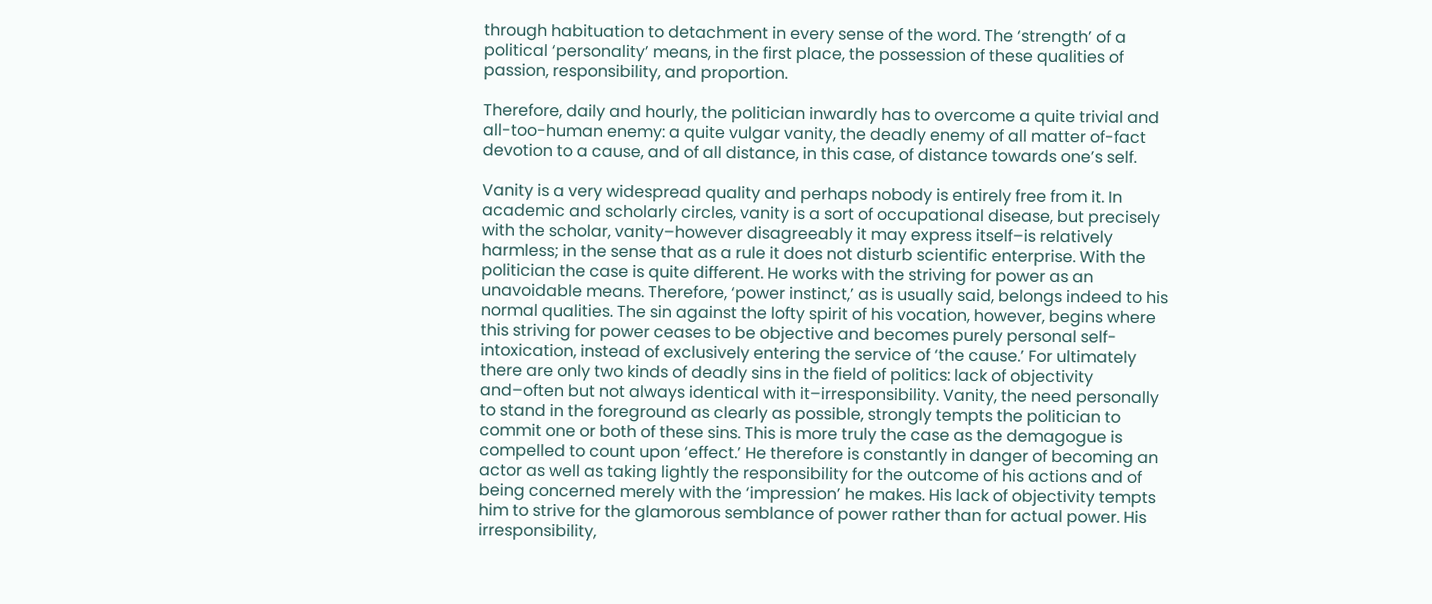through habituation to detachment in every sense of the word. The ‘strength’ of a political ‘personality’ means, in the first place, the possession of these qualities of passion, responsibility, and proportion.

Therefore, daily and hourly, the politician inwardly has to overcome a quite trivial and all-too-human enemy: a quite vulgar vanity, the deadly enemy of all matter of-fact devotion to a cause, and of all distance, in this case, of distance towards one’s self.

Vanity is a very widespread quality and perhaps nobody is entirely free from it. In academic and scholarly circles, vanity is a sort of occupational disease, but precisely with the scholar, vanity–however disagreeably it may express itself–is relatively harmless; in the sense that as a rule it does not disturb scientific enterprise. With the politician the case is quite different. He works with the striving for power as an unavoidable means. Therefore, ‘power instinct,’ as is usually said, belongs indeed to his normal qualities. The sin against the lofty spirit of his vocation, however, begins where this striving for power ceases to be objective and becomes purely personal self-intoxication, instead of exclusively entering the service of ‘the cause.’ For ultimately there are only two kinds of deadly sins in the field of politics: lack of objectivity and–often but not always identical with it–irresponsibility. Vanity, the need personally to stand in the foreground as clearly as possible, strongly tempts the politician to commit one or both of these sins. This is more truly the case as the demagogue is compelled to count upon ‘effect.’ He therefore is constantly in danger of becoming an actor as well as taking lightly the responsibility for the outcome of his actions and of being concerned merely with the ‘impression’ he makes. His lack of objectivity tempts him to strive for the glamorous semblance of power rather than for actual power. His irresponsibility,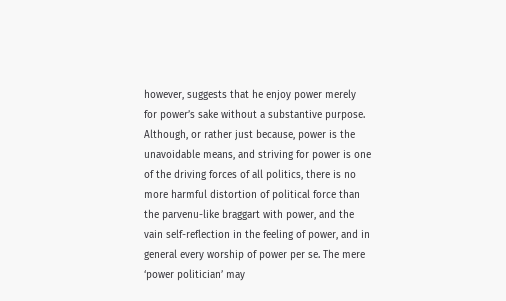however, suggests that he enjoy power merely for power’s sake without a substantive purpose. Although, or rather just because, power is the unavoidable means, and striving for power is one of the driving forces of all politics, there is no more harmful distortion of political force than the parvenu-like braggart with power, and the vain self-reflection in the feeling of power, and in general every worship of power per se. The mere ‘power politician’ may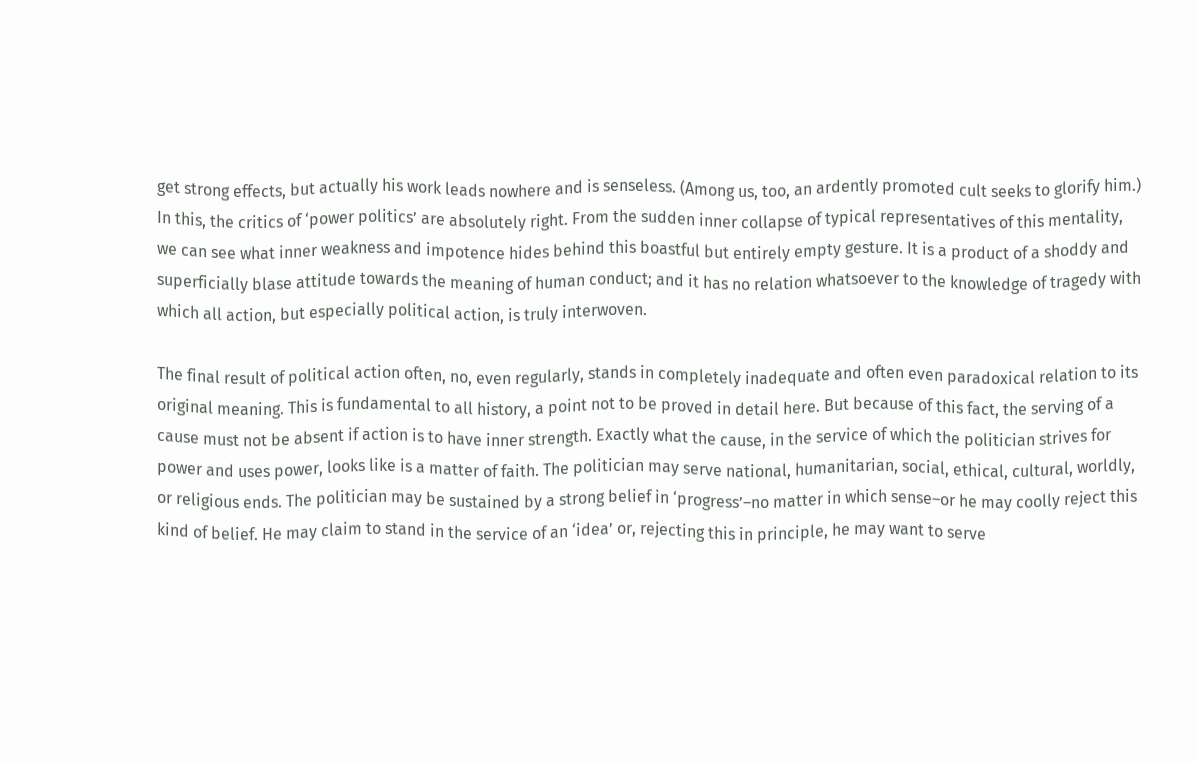get strong effects, but actually his work leads nowhere and is senseless. (Among us, too, an ardently promoted cult seeks to glorify him.) In this, the critics of ‘power politics’ are absolutely right. From the sudden inner collapse of typical representatives of this mentality, we can see what inner weakness and impotence hides behind this boastful but entirely empty gesture. It is a product of a shoddy and superficially blase attitude towards the meaning of human conduct; and it has no relation whatsoever to the knowledge of tragedy with which all action, but especially political action, is truly interwoven.

The final result of political action often, no, even regularly, stands in completely inadequate and often even paradoxical relation to its original meaning. This is fundamental to all history, a point not to be proved in detail here. But because of this fact, the serving of a cause must not be absent if action is to have inner strength. Exactly what the cause, in the service of which the politician strives for power and uses power, looks like is a matter of faith. The politician may serve national, humanitarian, social, ethical, cultural, worldly, or religious ends. The politician may be sustained by a strong belief in ‘progress’–no matter in which sense–or he may coolly reject this kind of belief. He may claim to stand in the service of an ‘idea’ or, rejecting this in principle, he may want to serve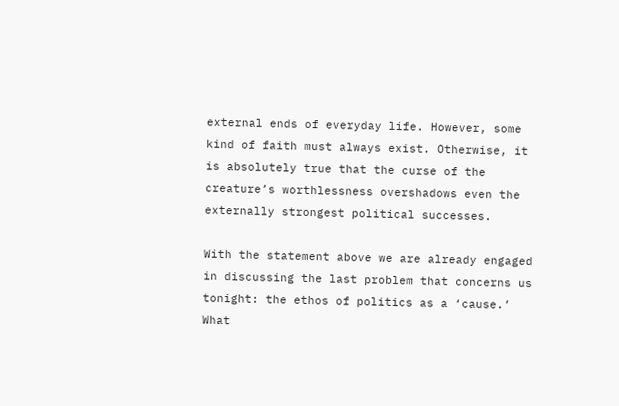external ends of everyday life. However, some kind of faith must always exist. Otherwise, it is absolutely true that the curse of the creature’s worthlessness overshadows even the externally strongest political successes.

With the statement above we are already engaged in discussing the last problem that concerns us tonight: the ethos of politics as a ‘cause.’ What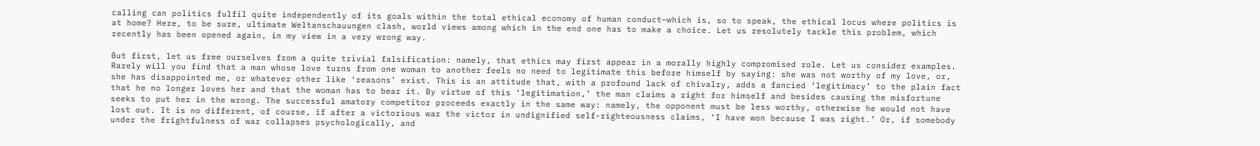calling can politics fulfil quite independently of its goals within the total ethical economy of human conduct–which is, so to speak, the ethical locus where politics is at home? Here, to be sure, ultimate Weltanschauungen clash, world views among which in the end one has to make a choice. Let us resolutely tackle this problem, which recently has been opened again, in my view in a very wrong way.

But first, let us free ourselves from a quite trivial falsification: namely, that ethics may first appear in a morally highly compromised role. Let us consider examples. Rarely will you find that a man whose love turns from one woman to another feels no need to legitimate this before himself by saying: she was not worthy of my love, or, she has disappointed me, or whatever other like ‘reasons’ exist. This is an attitude that, with a profound lack of chivalry, adds a fancied ‘legitimacy’ to the plain fact that he no longer loves her and that the woman has to bear it. By virtue of this ‘legitimation,’ the man claims a right for himself and besides causing the misfortune seeks to put her in the wrong. The successful amatory competitor proceeds exactly in the same way: namely, the opponent must be less worthy, otherwise he would not have lost out. It is no different, of course, if after a victorious war the victor in undignified self-righteousness claims, ‘I have won because I was right.’ Or, if somebody under the frightfulness of war collapses psychologically, and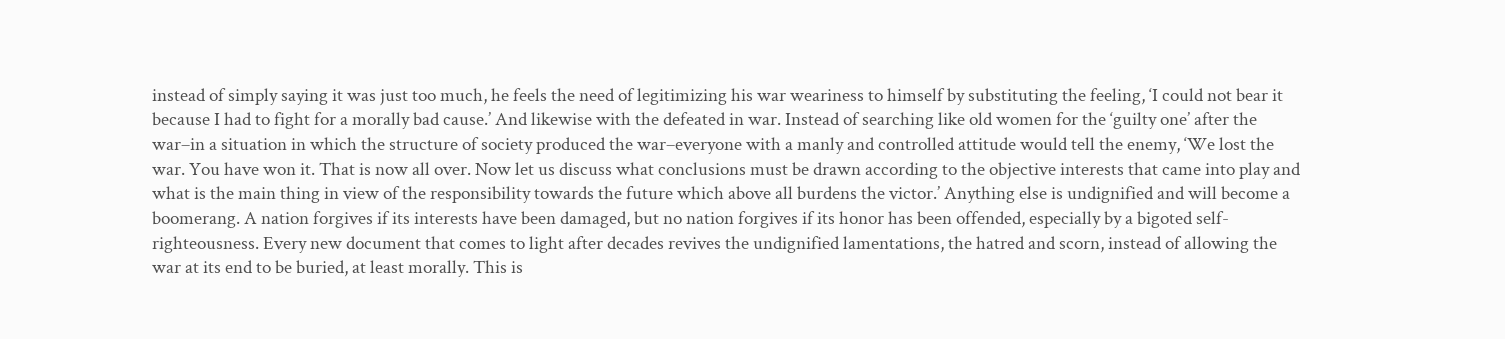instead of simply saying it was just too much, he feels the need of legitimizing his war weariness to himself by substituting the feeling, ‘I could not bear it because I had to fight for a morally bad cause.’ And likewise with the defeated in war. Instead of searching like old women for the ‘guilty one’ after the war–in a situation in which the structure of society produced the war–everyone with a manly and controlled attitude would tell the enemy, ‘We lost the war. You have won it. That is now all over. Now let us discuss what conclusions must be drawn according to the objective interests that came into play and what is the main thing in view of the responsibility towards the future which above all burdens the victor.’ Anything else is undignified and will become a boomerang. A nation forgives if its interests have been damaged, but no nation forgives if its honor has been offended, especially by a bigoted self-righteousness. Every new document that comes to light after decades revives the undignified lamentations, the hatred and scorn, instead of allowing the war at its end to be buried, at least morally. This is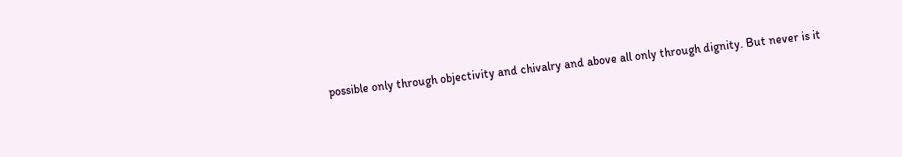possible only through objectivity and chivalry and above all only through dignity. But never is it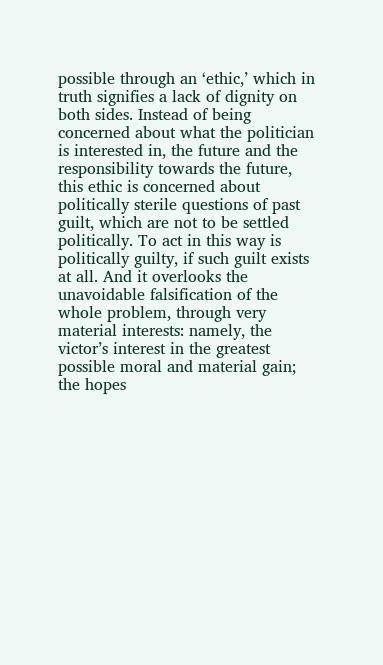possible through an ‘ethic,’ which in truth signifies a lack of dignity on both sides. Instead of being concerned about what the politician is interested in, the future and the responsibility towards the future, this ethic is concerned about politically sterile questions of past guilt, which are not to be settled politically. To act in this way is politically guilty, if such guilt exists at all. And it overlooks the unavoidable falsification of the whole problem, through very material interests: namely, the victor’s interest in the greatest possible moral and material gain; the hopes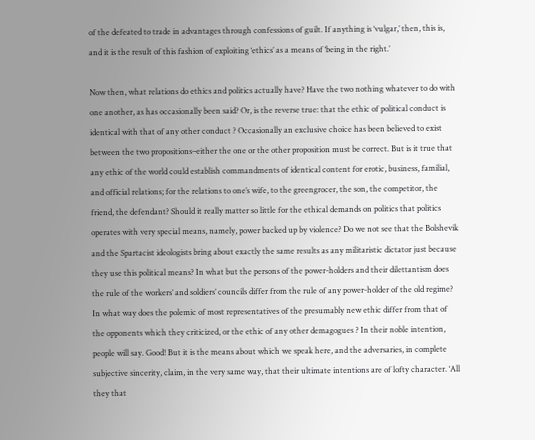of the defeated to trade in advantages through confessions of guilt. If anything is ‘vulgar,’ then, this is, and it is the result of this fashion of exploiting ‘ethics’ as a means of ‘being in the right.’

Now then, what relations do ethics and politics actually have? Have the two nothing whatever to do with one another, as has occasionally been said? Or, is the reverse true: that the ethic of political conduct is identical with that of any other conduct ? Occasionally an exclusive choice has been believed to exist between the two propositions–either the one or the other proposition must be correct. But is it true that any ethic of the world could establish commandments of identical content for erotic, business, familial, and official relations; for the relations to one’s wife, to the greengrocer, the son, the competitor, the friend, the defendant? Should it really matter so little for the ethical demands on politics that politics operates with very special means, namely, power backed up by violence? Do we not see that the Bolshevik and the Spartacist ideologists bring about exactly the same results as any militaristic dictator just because they use this political means? In what but the persons of the power-holders and their dilettantism does the rule of the workers’ and soldiers’ councils differ from the rule of any power-holder of the old regime? In what way does the polemic of most representatives of the presumably new ethic differ from that of the opponents which they criticized, or the ethic of any other demagogues ? In their noble intention, people will say. Good! But it is the means about which we speak here, and the adversaries, in complete subjective sincerity, claim, in the very same way, that their ultimate intentions are of lofty character. ‘All they that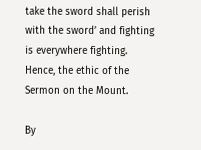take the sword shall perish with the sword’ and fighting is everywhere fighting. Hence, the ethic of the Sermon on the Mount.

By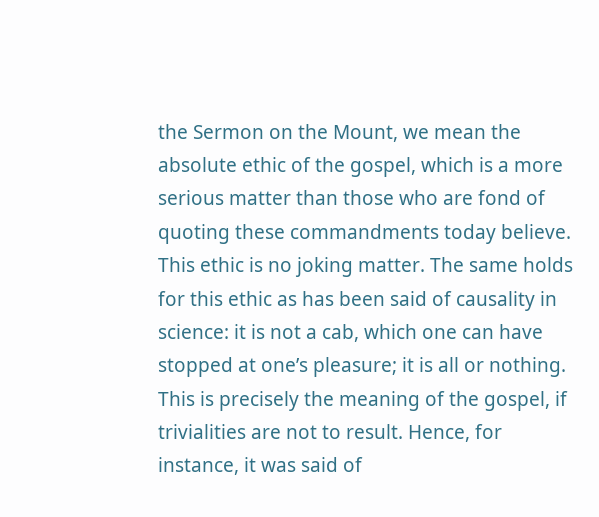the Sermon on the Mount, we mean the absolute ethic of the gospel, which is a more serious matter than those who are fond of quoting these commandments today believe. This ethic is no joking matter. The same holds for this ethic as has been said of causality in science: it is not a cab, which one can have stopped at one’s pleasure; it is all or nothing. This is precisely the meaning of the gospel, if trivialities are not to result. Hence, for instance, it was said of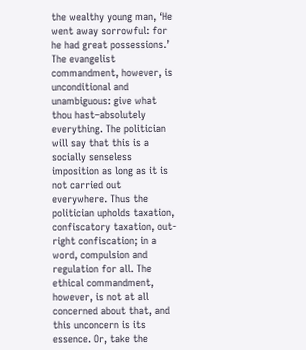the wealthy young man, ‘He went away sorrowful: for he had great possessions.’ The evangelist commandment, however, is unconditional and unambiguous: give what thou hast–absolutely everything. The politician will say that this is a socially senseless imposition as long as it is not carried out everywhere. Thus the politician upholds taxation, confiscatory taxation, out-right confiscation; in a word, compulsion and regulation for all. The ethical commandment, however, is not at all concerned about that, and this unconcern is its essence. Or, take the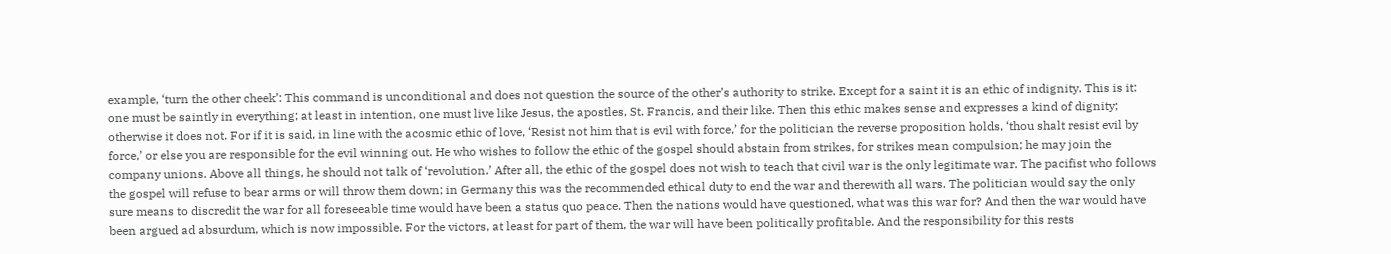example, ‘turn the other cheek’: This command is unconditional and does not question the source of the other’s authority to strike. Except for a saint it is an ethic of indignity. This is it: one must be saintly in everything; at least in intention, one must live like Jesus, the apostles, St. Francis, and their like. Then this ethic makes sense and expresses a kind of dignity; otherwise it does not. For if it is said, in line with the acosmic ethic of love, ‘Resist not him that is evil with force,’ for the politician the reverse proposition holds, ‘thou shalt resist evil by force,’ or else you are responsible for the evil winning out. He who wishes to follow the ethic of the gospel should abstain from strikes, for strikes mean compulsion; he may join the company unions. Above all things, he should not talk of ‘revolution.’ After all, the ethic of the gospel does not wish to teach that civil war is the only legitimate war. The pacifist who follows the gospel will refuse to bear arms or will throw them down; in Germany this was the recommended ethical duty to end the war and therewith all wars. The politician would say the only sure means to discredit the war for all foreseeable time would have been a status quo peace. Then the nations would have questioned, what was this war for? And then the war would have been argued ad absurdum, which is now impossible. For the victors, at least for part of them, the war will have been politically profitable. And the responsibility for this rests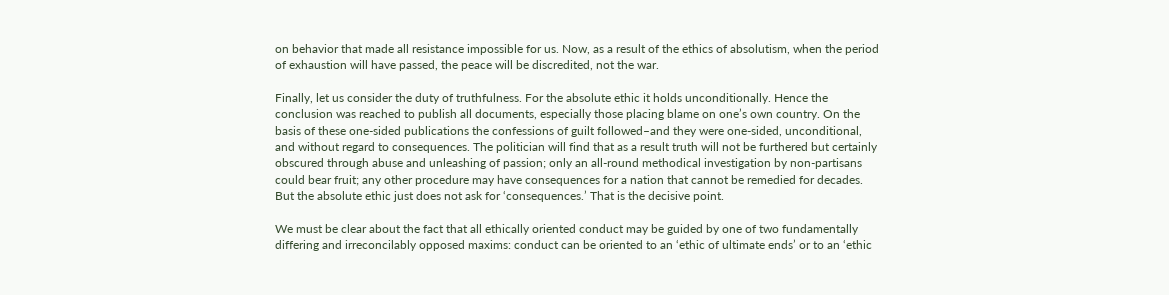on behavior that made all resistance impossible for us. Now, as a result of the ethics of absolutism, when the period of exhaustion will have passed, the peace will be discredited, not the war.

Finally, let us consider the duty of truthfulness. For the absolute ethic it holds unconditionally. Hence the conclusion was reached to publish all documents, especially those placing blame on one’s own country. On the basis of these one-sided publications the confessions of guilt followed–and they were one-sided, unconditional, and without regard to consequences. The politician will find that as a result truth will not be furthered but certainly obscured through abuse and unleashing of passion; only an all-round methodical investigation by non-partisans could bear fruit; any other procedure may have consequences for a nation that cannot be remedied for decades. But the absolute ethic just does not ask for ‘consequences.’ That is the decisive point.

We must be clear about the fact that all ethically oriented conduct may be guided by one of two fundamentally differing and irreconcilably opposed maxims: conduct can be oriented to an ‘ethic of ultimate ends’ or to an ‘ethic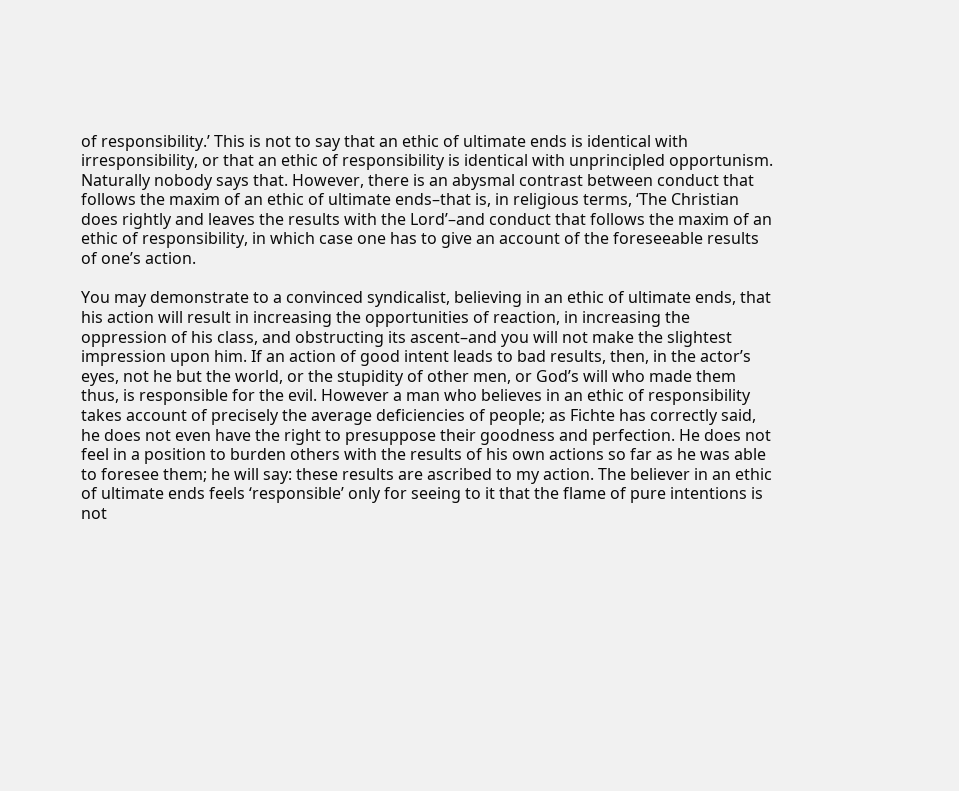of responsibility.’ This is not to say that an ethic of ultimate ends is identical with irresponsibility, or that an ethic of responsibility is identical with unprincipled opportunism. Naturally nobody says that. However, there is an abysmal contrast between conduct that follows the maxim of an ethic of ultimate ends–that is, in religious terms, ‘The Christian does rightly and leaves the results with the Lord’–and conduct that follows the maxim of an ethic of responsibility, in which case one has to give an account of the foreseeable results of one’s action.

You may demonstrate to a convinced syndicalist, believing in an ethic of ultimate ends, that his action will result in increasing the opportunities of reaction, in increasing the oppression of his class, and obstructing its ascent–and you will not make the slightest impression upon him. If an action of good intent leads to bad results, then, in the actor’s eyes, not he but the world, or the stupidity of other men, or God’s will who made them thus, is responsible for the evil. However a man who believes in an ethic of responsibility takes account of precisely the average deficiencies of people; as Fichte has correctly said, he does not even have the right to presuppose their goodness and perfection. He does not feel in a position to burden others with the results of his own actions so far as he was able to foresee them; he will say: these results are ascribed to my action. The believer in an ethic of ultimate ends feels ‘responsible’ only for seeing to it that the flame of pure intentions is not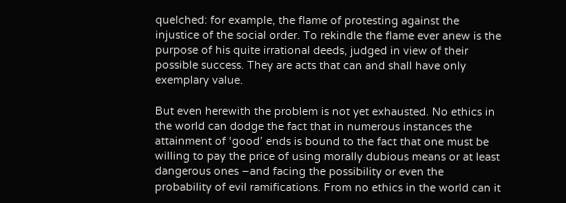quelched: for example, the flame of protesting against the injustice of the social order. To rekindle the flame ever anew is the purpose of his quite irrational deeds, judged in view of their possible success. They are acts that can and shall have only exemplary value.

But even herewith the problem is not yet exhausted. No ethics in the world can dodge the fact that in numerous instances the attainment of ‘good’ ends is bound to the fact that one must be willing to pay the price of using morally dubious means or at least dangerous ones –and facing the possibility or even the probability of evil ramifications. From no ethics in the world can it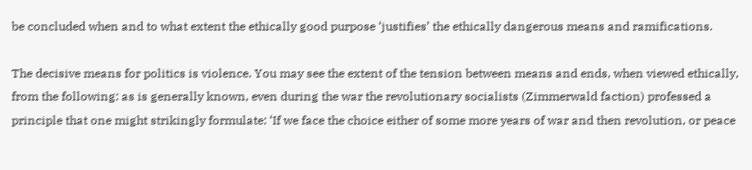be concluded when and to what extent the ethically good purpose ‘justifies’ the ethically dangerous means and ramifications.

The decisive means for politics is violence. You may see the extent of the tension between means and ends, when viewed ethically, from the following: as is generally known, even during the war the revolutionary socialists (Zimmerwald faction) professed a principle that one might strikingly formulate: ‘If we face the choice either of some more years of war and then revolution, or peace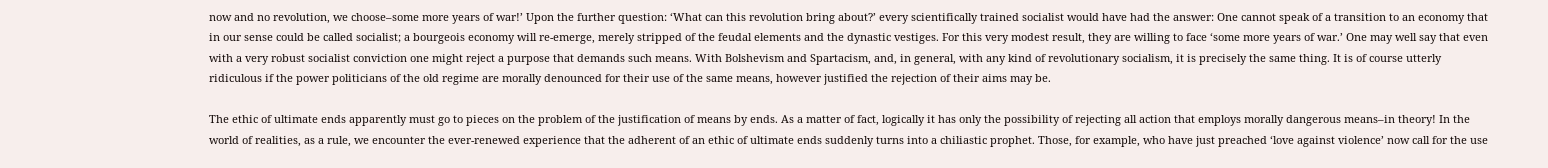now and no revolution, we choose–some more years of war!’ Upon the further question: ‘What can this revolution bring about?’ every scientifically trained socialist would have had the answer: One cannot speak of a transition to an economy that in our sense could be called socialist; a bourgeois economy will re-emerge, merely stripped of the feudal elements and the dynastic vestiges. For this very modest result, they are willing to face ‘some more years of war.’ One may well say that even with a very robust socialist conviction one might reject a purpose that demands such means. With Bolshevism and Spartacism, and, in general, with any kind of revolutionary socialism, it is precisely the same thing. It is of course utterly ridiculous if the power politicians of the old regime are morally denounced for their use of the same means, however justified the rejection of their aims may be.

The ethic of ultimate ends apparently must go to pieces on the problem of the justification of means by ends. As a matter of fact, logically it has only the possibility of rejecting all action that employs morally dangerous means–in theory! In the world of realities, as a rule, we encounter the ever-renewed experience that the adherent of an ethic of ultimate ends suddenly turns into a chiliastic prophet. Those, for example, who have just preached ‘love against violence’ now call for the use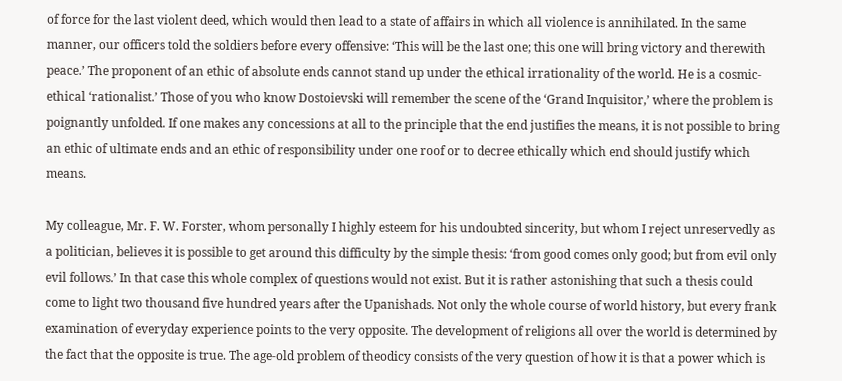of force for the last violent deed, which would then lead to a state of affairs in which all violence is annihilated. In the same manner, our officers told the soldiers before every offensive: ‘This will be the last one; this one will bring victory and therewith peace.’ The proponent of an ethic of absolute ends cannot stand up under the ethical irrationality of the world. He is a cosmic-ethical ‘rationalist.’ Those of you who know Dostoievski will remember the scene of the ‘Grand Inquisitor,’ where the problem is poignantly unfolded. If one makes any concessions at all to the principle that the end justifies the means, it is not possible to bring an ethic of ultimate ends and an ethic of responsibility under one roof or to decree ethically which end should justify which means.

My colleague, Mr. F. W. Forster, whom personally I highly esteem for his undoubted sincerity, but whom I reject unreservedly as a politician, believes it is possible to get around this difficulty by the simple thesis: ‘from good comes only good; but from evil only evil follows.’ In that case this whole complex of questions would not exist. But it is rather astonishing that such a thesis could come to light two thousand five hundred years after the Upanishads. Not only the whole course of world history, but every frank examination of everyday experience points to the very opposite. The development of religions all over the world is determined by the fact that the opposite is true. The age-old problem of theodicy consists of the very question of how it is that a power which is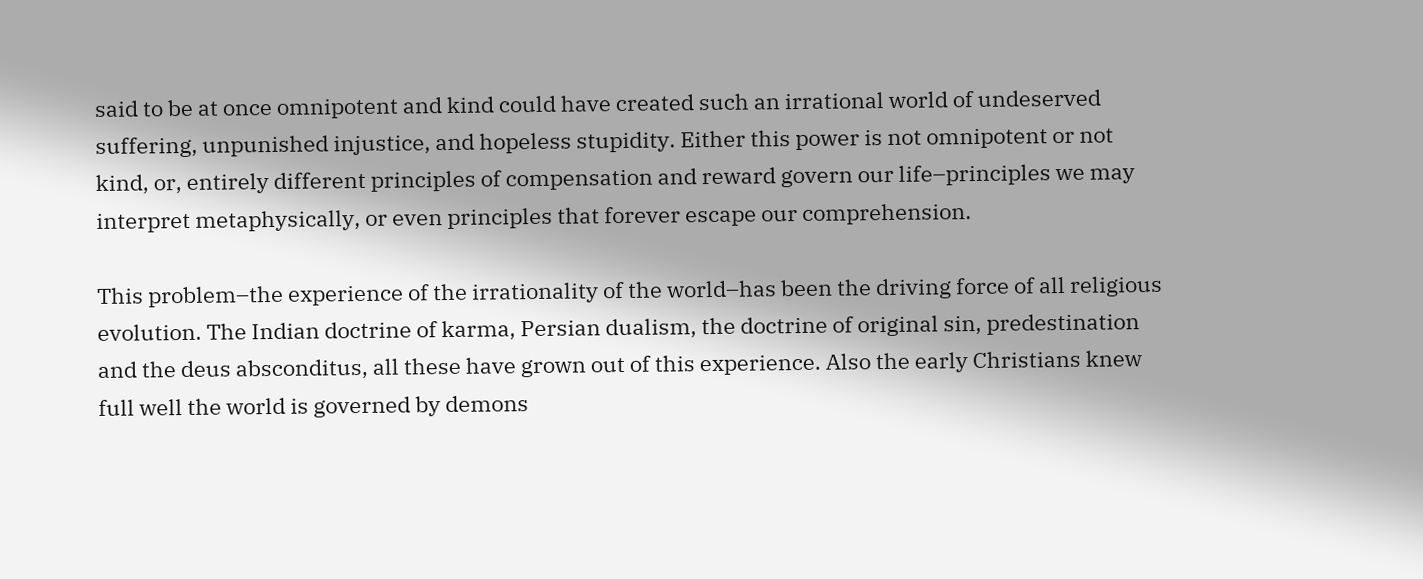said to be at once omnipotent and kind could have created such an irrational world of undeserved suffering, unpunished injustice, and hopeless stupidity. Either this power is not omnipotent or not kind, or, entirely different principles of compensation and reward govern our life–principles we may interpret metaphysically, or even principles that forever escape our comprehension.

This problem–the experience of the irrationality of the world–has been the driving force of all religious evolution. The Indian doctrine of karma, Persian dualism, the doctrine of original sin, predestination and the deus absconditus, all these have grown out of this experience. Also the early Christians knew full well the world is governed by demons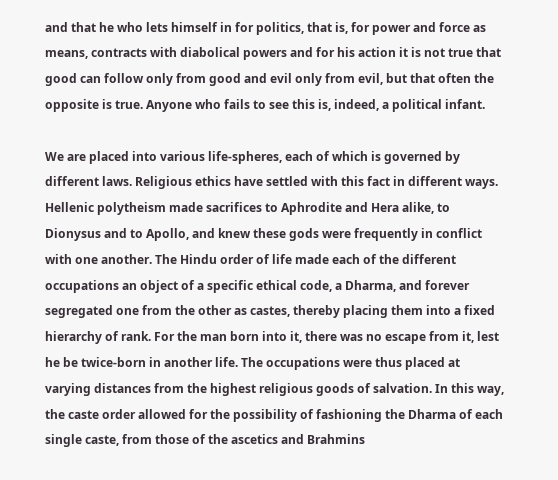and that he who lets himself in for politics, that is, for power and force as means, contracts with diabolical powers and for his action it is not true that good can follow only from good and evil only from evil, but that often the opposite is true. Anyone who fails to see this is, indeed, a political infant.

We are placed into various life-spheres, each of which is governed by different laws. Religious ethics have settled with this fact in different ways. Hellenic polytheism made sacrifices to Aphrodite and Hera alike, to Dionysus and to Apollo, and knew these gods were frequently in conflict with one another. The Hindu order of life made each of the different occupations an object of a specific ethical code, a Dharma, and forever segregated one from the other as castes, thereby placing them into a fixed hierarchy of rank. For the man born into it, there was no escape from it, lest he be twice-born in another life. The occupations were thus placed at varying distances from the highest religious goods of salvation. In this way, the caste order allowed for the possibility of fashioning the Dharma of each single caste, from those of the ascetics and Brahmins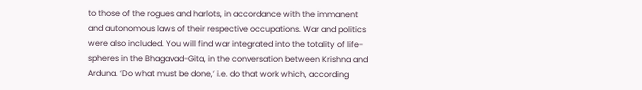to those of the rogues and harlots, in accordance with the immanent and autonomous laws of their respective occupations. War and politics were also included. You will find war integrated into the totality of life-spheres in the Bhagavad-Gita, in the conversation between Krishna and Arduna. ‘Do what must be done,’ i.e. do that work which, according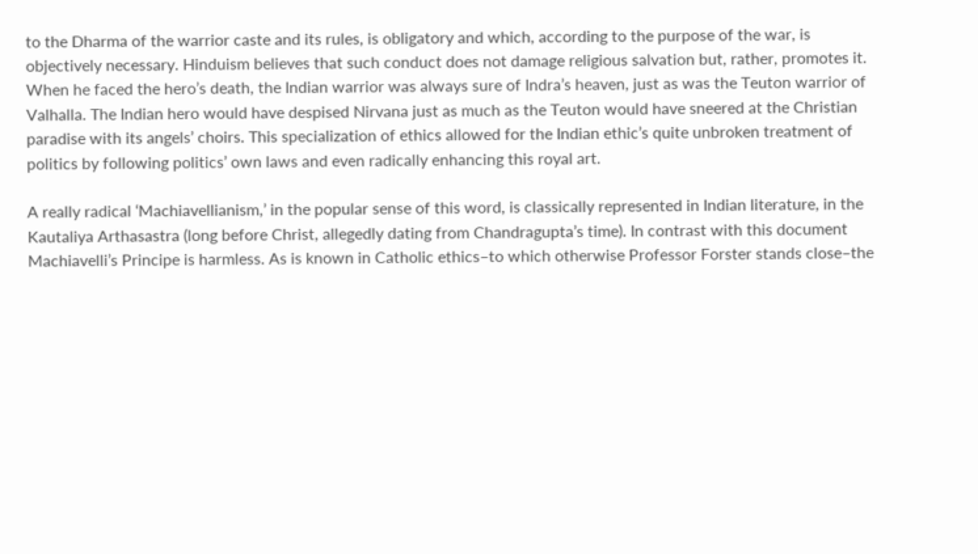to the Dharma of the warrior caste and its rules, is obligatory and which, according to the purpose of the war, is objectively necessary. Hinduism believes that such conduct does not damage religious salvation but, rather, promotes it. When he faced the hero’s death, the Indian warrior was always sure of Indra’s heaven, just as was the Teuton warrior of Valhalla. The Indian hero would have despised Nirvana just as much as the Teuton would have sneered at the Christian paradise with its angels’ choirs. This specialization of ethics allowed for the Indian ethic’s quite unbroken treatment of politics by following politics’ own laws and even radically enhancing this royal art.

A really radical ‘Machiavellianism,’ in the popular sense of this word, is classically represented in Indian literature, in the Kautaliya Arthasastra (long before Christ, allegedly dating from Chandragupta’s time). In contrast with this document Machiavelli’s Principe is harmless. As is known in Catholic ethics–to which otherwise Professor Forster stands close–the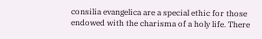consilia evangelica are a special ethic for those endowed with the charisma of a holy life. There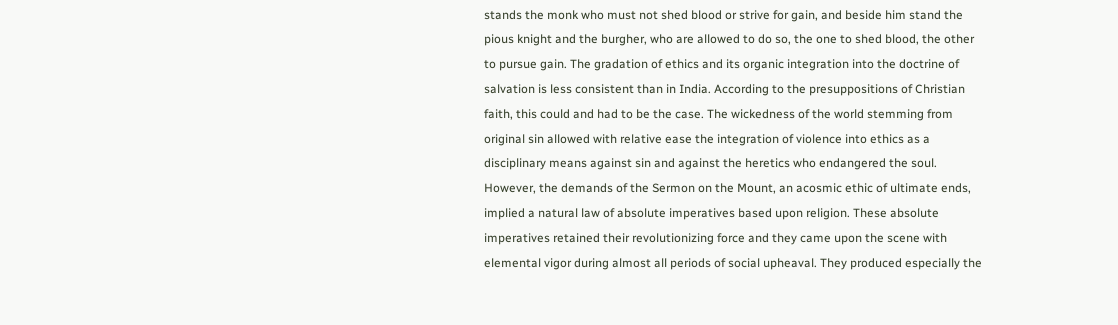stands the monk who must not shed blood or strive for gain, and beside him stand the pious knight and the burgher, who are allowed to do so, the one to shed blood, the other to pursue gain. The gradation of ethics and its organic integration into the doctrine of salvation is less consistent than in India. According to the presuppositions of Christian faith, this could and had to be the case. The wickedness of the world stemming from original sin allowed with relative ease the integration of violence into ethics as a disciplinary means against sin and against the heretics who endangered the soul. However, the demands of the Sermon on the Mount, an acosmic ethic of ultimate ends, implied a natural law of absolute imperatives based upon religion. These absolute imperatives retained their revolutionizing force and they came upon the scene with elemental vigor during almost all periods of social upheaval. They produced especially the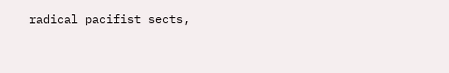radical pacifist sects,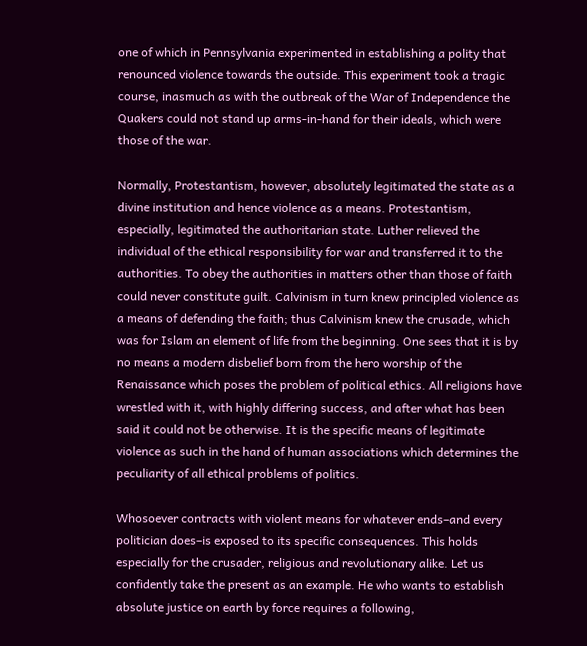one of which in Pennsylvania experimented in establishing a polity that renounced violence towards the outside. This experiment took a tragic course, inasmuch as with the outbreak of the War of Independence the Quakers could not stand up arms-in-hand for their ideals, which were those of the war.

Normally, Protestantism, however, absolutely legitimated the state as a divine institution and hence violence as a means. Protestantism, especially, legitimated the authoritarian state. Luther relieved the individual of the ethical responsibility for war and transferred it to the authorities. To obey the authorities in matters other than those of faith could never constitute guilt. Calvinism in turn knew principled violence as a means of defending the faith; thus Calvinism knew the crusade, which was for Islam an element of life from the beginning. One sees that it is by no means a modern disbelief born from the hero worship of the Renaissance which poses the problem of political ethics. All religions have wrestled with it, with highly differing success, and after what has been said it could not be otherwise. It is the specific means of legitimate violence as such in the hand of human associations which determines the peculiarity of all ethical problems of politics.

Whosoever contracts with violent means for whatever ends–and every politician does–is exposed to its specific consequences. This holds especially for the crusader, religious and revolutionary alike. Let us confidently take the present as an example. He who wants to establish absolute justice on earth by force requires a following,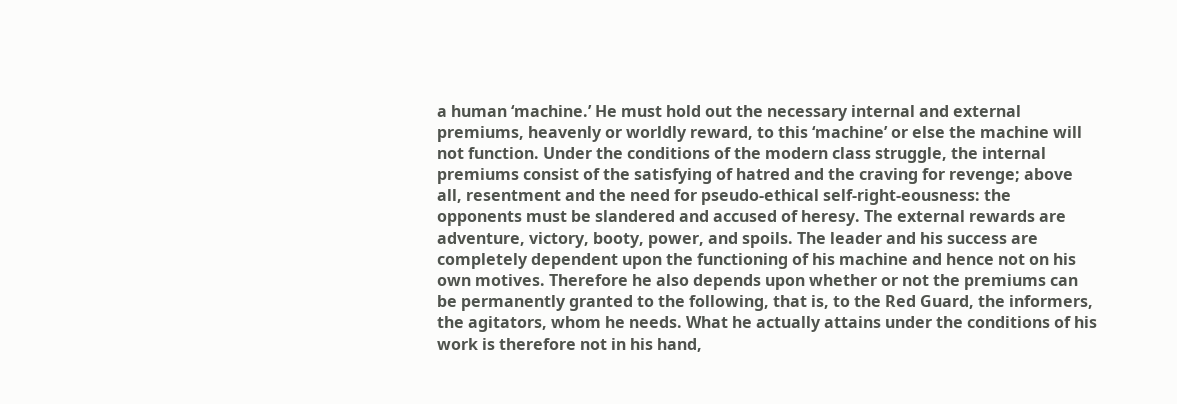a human ‘machine.’ He must hold out the necessary internal and external premiums, heavenly or worldly reward, to this ‘machine’ or else the machine will not function. Under the conditions of the modern class struggle, the internal premiums consist of the satisfying of hatred and the craving for revenge; above all, resentment and the need for pseudo-ethical self-right-eousness: the opponents must be slandered and accused of heresy. The external rewards are adventure, victory, booty, power, and spoils. The leader and his success are completely dependent upon the functioning of his machine and hence not on his own motives. Therefore he also depends upon whether or not the premiums can be permanently granted to the following, that is, to the Red Guard, the informers, the agitators, whom he needs. What he actually attains under the conditions of his work is therefore not in his hand,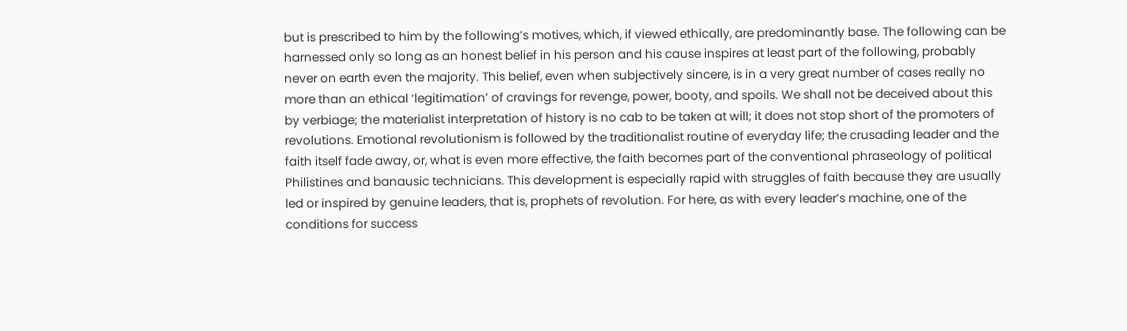but is prescribed to him by the following’s motives, which, if viewed ethically, are predominantly base. The following can be harnessed only so long as an honest belief in his person and his cause inspires at least part of the following, probably never on earth even the majority. This belief, even when subjectively sincere, is in a very great number of cases really no more than an ethical ‘legitimation’ of cravings for revenge, power, booty, and spoils. We shall not be deceived about this by verbiage; the materialist interpretation of history is no cab to be taken at will; it does not stop short of the promoters of revolutions. Emotional revolutionism is followed by the traditionalist routine of everyday life; the crusading leader and the faith itself fade away, or, what is even more effective, the faith becomes part of the conventional phraseology of political Philistines and banausic technicians. This development is especially rapid with struggles of faith because they are usually led or inspired by genuine leaders, that is, prophets of revolution. For here, as with every leader’s machine, one of the conditions for success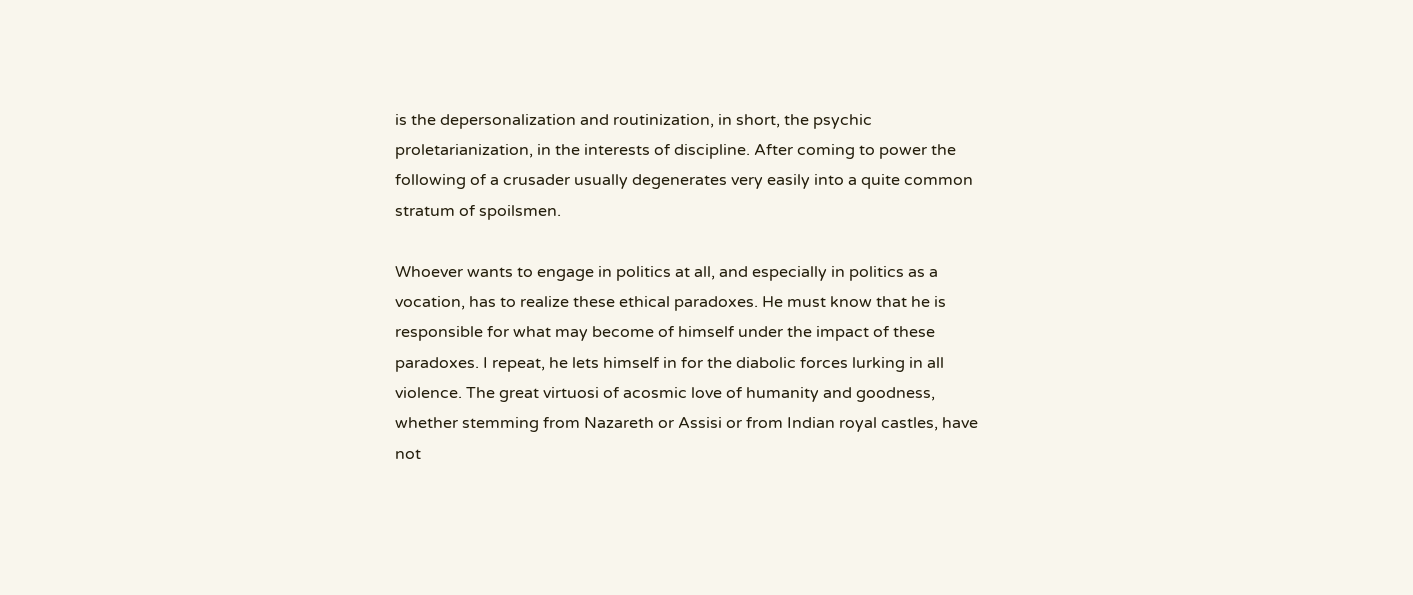is the depersonalization and routinization, in short, the psychic proletarianization, in the interests of discipline. After coming to power the following of a crusader usually degenerates very easily into a quite common stratum of spoilsmen.

Whoever wants to engage in politics at all, and especially in politics as a vocation, has to realize these ethical paradoxes. He must know that he is responsible for what may become of himself under the impact of these paradoxes. I repeat, he lets himself in for the diabolic forces lurking in all violence. The great virtuosi of acosmic love of humanity and goodness, whether stemming from Nazareth or Assisi or from Indian royal castles, have not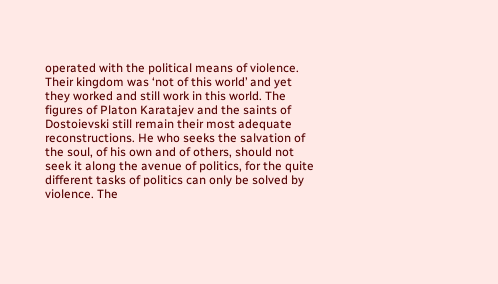operated with the political means of violence. Their kingdom was ‘not of this world’ and yet they worked and still work in this world. The figures of Platon Karatajev and the saints of Dostoievski still remain their most adequate reconstructions. He who seeks the salvation of the soul, of his own and of others, should not seek it along the avenue of politics, for the quite different tasks of politics can only be solved by violence. The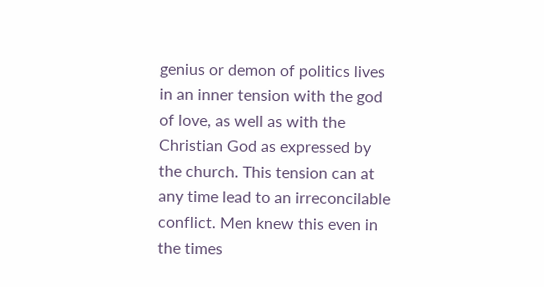genius or demon of politics lives in an inner tension with the god of love, as well as with the Christian God as expressed by the church. This tension can at any time lead to an irreconcilable conflict. Men knew this even in the times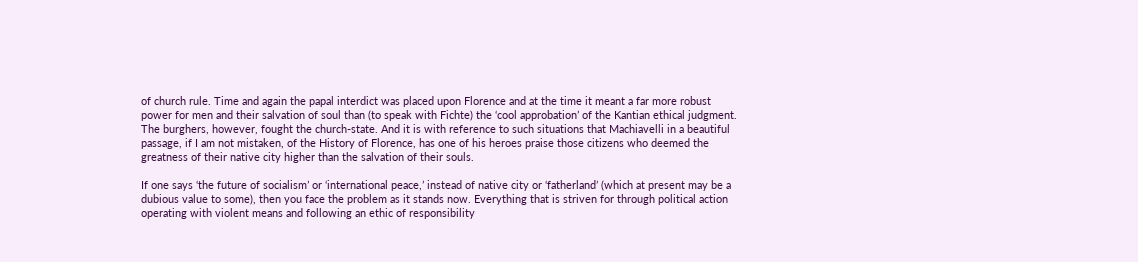of church rule. Time and again the papal interdict was placed upon Florence and at the time it meant a far more robust power for men and their salvation of soul than (to speak with Fichte) the ‘cool approbation’ of the Kantian ethical judgment. The burghers, however, fought the church-state. And it is with reference to such situations that Machiavelli in a beautiful passage, if I am not mistaken, of the History of Florence, has one of his heroes praise those citizens who deemed the greatness of their native city higher than the salvation of their souls.

If one says ‘the future of socialism’ or ‘international peace,’ instead of native city or ‘fatherland’ (which at present may be a dubious value to some), then you face the problem as it stands now. Everything that is striven for through political action operating with violent means and following an ethic of responsibility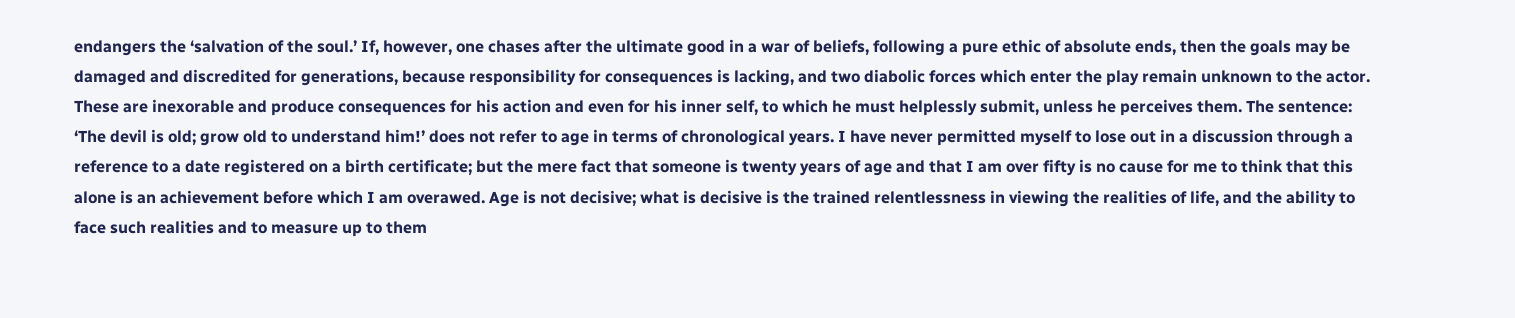endangers the ‘salvation of the soul.’ If, however, one chases after the ultimate good in a war of beliefs, following a pure ethic of absolute ends, then the goals may be damaged and discredited for generations, because responsibility for consequences is lacking, and two diabolic forces which enter the play remain unknown to the actor. These are inexorable and produce consequences for his action and even for his inner self, to which he must helplessly submit, unless he perceives them. The sentence: ‘The devil is old; grow old to understand him!’ does not refer to age in terms of chronological years. I have never permitted myself to lose out in a discussion through a reference to a date registered on a birth certificate; but the mere fact that someone is twenty years of age and that I am over fifty is no cause for me to think that this alone is an achievement before which I am overawed. Age is not decisive; what is decisive is the trained relentlessness in viewing the realities of life, and the ability to face such realities and to measure up to them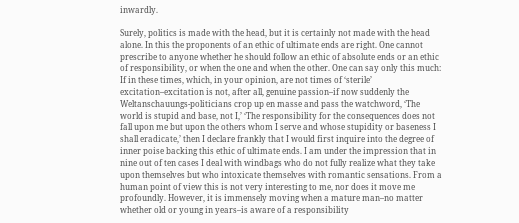inwardly.

Surely, politics is made with the head, but it is certainly not made with the head alone. In this the proponents of an ethic of ultimate ends are right. One cannot prescribe to anyone whether he should follow an ethic of absolute ends or an ethic of responsibility, or when the one and when the other. One can say only this much: If in these times, which, in your opinion, are not times of ‘sterile’ excitation–excitation is not, after all, genuine passion–if now suddenly the Weltanschauungs-politicians crop up en masse and pass the watchword, ‘The world is stupid and base, not I,’ ‘The responsibility for the consequences does not fall upon me but upon the others whom I serve and whose stupidity or baseness I shall eradicate,’ then I declare frankly that I would first inquire into the degree of inner poise backing this ethic of ultimate ends. I am under the impression that in nine out of ten cases I deal with windbags who do not fully realize what they take upon themselves but who intoxicate themselves with romantic sensations. From a human point of view this is not very interesting to me, nor does it move me profoundly. However, it is immensely moving when a mature man–no matter whether old or young in years–is aware of a responsibility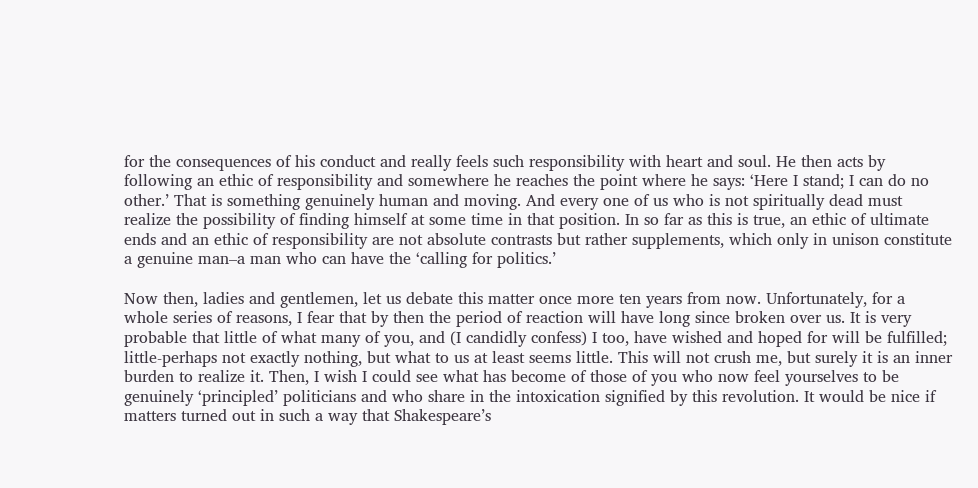for the consequences of his conduct and really feels such responsibility with heart and soul. He then acts by following an ethic of responsibility and somewhere he reaches the point where he says: ‘Here I stand; I can do no other.’ That is something genuinely human and moving. And every one of us who is not spiritually dead must realize the possibility of finding himself at some time in that position. In so far as this is true, an ethic of ultimate ends and an ethic of responsibility are not absolute contrasts but rather supplements, which only in unison constitute a genuine man–a man who can have the ‘calling for politics.’

Now then, ladies and gentlemen, let us debate this matter once more ten years from now. Unfortunately, for a whole series of reasons, I fear that by then the period of reaction will have long since broken over us. It is very probable that little of what many of you, and (I candidly confess) I too, have wished and hoped for will be fulfilled; little-perhaps not exactly nothing, but what to us at least seems little. This will not crush me, but surely it is an inner burden to realize it. Then, I wish I could see what has become of those of you who now feel yourselves to be genuinely ‘principled’ politicians and who share in the intoxication signified by this revolution. It would be nice if matters turned out in such a way that Shakespeare’s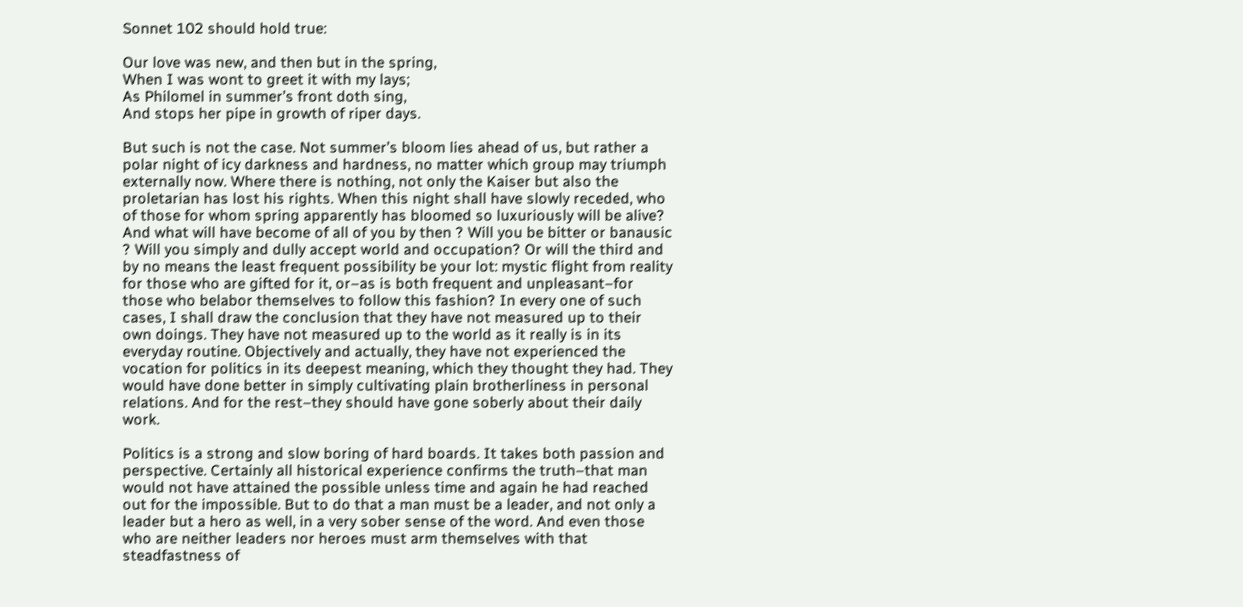Sonnet 102 should hold true:

Our love was new, and then but in the spring,
When I was wont to greet it with my lays;
As Philomel in summer’s front doth sing,
And stops her pipe in growth of riper days.

But such is not the case. Not summer’s bloom lies ahead of us, but rather a polar night of icy darkness and hardness, no matter which group may triumph externally now. Where there is nothing, not only the Kaiser but also the proletarian has lost his rights. When this night shall have slowly receded, who of those for whom spring apparently has bloomed so luxuriously will be alive? And what will have become of all of you by then ? Will you be bitter or banausic ? Will you simply and dully accept world and occupation? Or will the third and by no means the least frequent possibility be your lot: mystic flight from reality for those who are gifted for it, or–as is both frequent and unpleasant–for those who belabor themselves to follow this fashion? In every one of such cases, I shall draw the conclusion that they have not measured up to their own doings. They have not measured up to the world as it really is in its everyday routine. Objectively and actually, they have not experienced the vocation for politics in its deepest meaning, which they thought they had. They would have done better in simply cultivating plain brotherliness in personal relations. And for the rest–they should have gone soberly about their daily work.

Politics is a strong and slow boring of hard boards. It takes both passion and perspective. Certainly all historical experience confirms the truth–that man would not have attained the possible unless time and again he had reached out for the impossible. But to do that a man must be a leader, and not only a leader but a hero as well, in a very sober sense of the word. And even those who are neither leaders nor heroes must arm themselves with that steadfastness of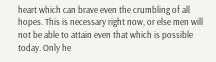heart which can brave even the crumbling of all hopes. This is necessary right now, or else men will not be able to attain even that which is possible today. Only he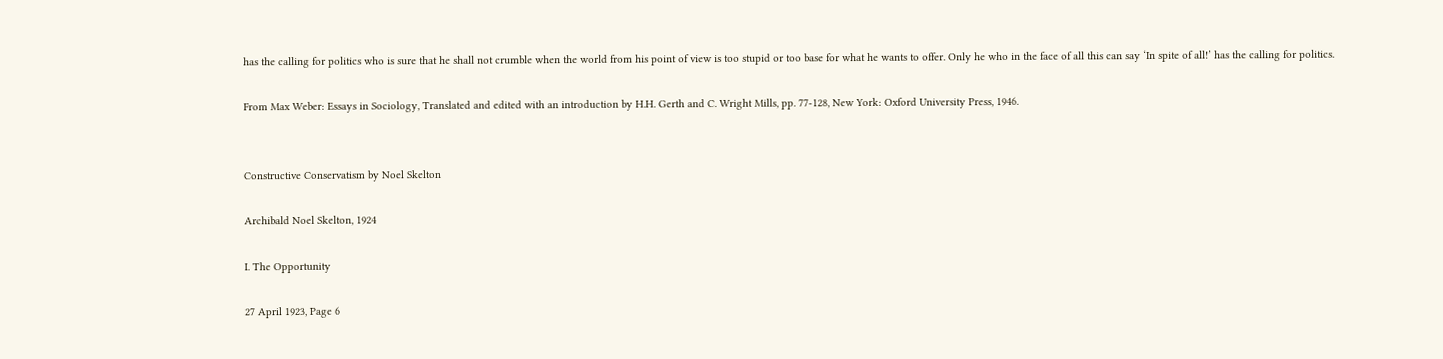has the calling for politics who is sure that he shall not crumble when the world from his point of view is too stupid or too base for what he wants to offer. Only he who in the face of all this can say ‘In spite of all!’ has the calling for politics.

From Max Weber: Essays in Sociology, Translated and edited with an introduction by H.H. Gerth and C. Wright Mills, pp. 77-128, New York: Oxford University Press, 1946.


Constructive Conservatism by Noel Skelton

Archibald Noel Skelton, 1924

I. The Opportunity

27 April 1923, Page 6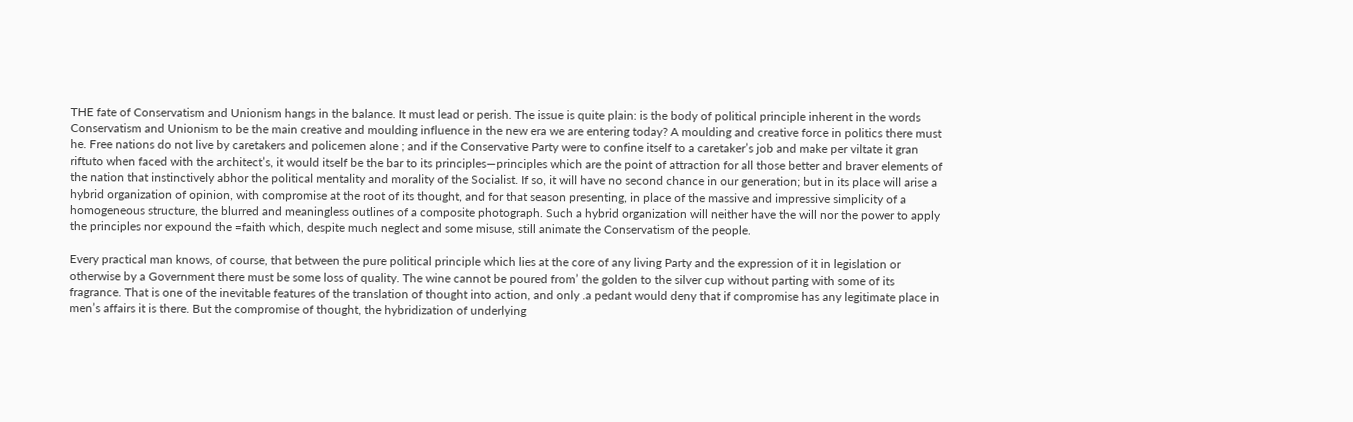THE fate of Conservatism and Unionism hangs in the balance. It must lead or perish. The issue is quite plain: is the body of political principle inherent in the words Conservatism and Unionism to be the main creative and moulding influence in the new era we are entering today? A moulding and creative force in politics there must he. Free nations do not live by caretakers and policemen alone ; and if the Conservative Party were to confine itself to a caretaker’s job and make per viltate it gran riftuto when faced with the architect’s, it would itself be the bar to its principles—principles which are the point of attraction for all those better and braver elements of the nation that instinctively abhor the political mentality and morality of the Socialist. If so, it will have no second chance in our generation; but in its place will arise a hybrid organization of opinion, with compromise at the root of its thought, and for that season presenting, in place of the massive and impressive simplicity of a homogeneous structure, the blurred and meaningless outlines of a composite photograph. Such a hybrid organization will neither have the will nor the power to apply the principles nor expound the =faith which, despite much neglect and some misuse, still animate the Conservatism of the people.

Every practical man knows, of course, that between the pure political principle which lies at the core of any living Party and the expression of it in legislation or otherwise by a Government there must be some loss of quality. The wine cannot be poured from’ the golden to the silver cup without parting with some of its fragrance. That is one of the inevitable features of the translation of thought into action, and only .a pedant would deny that if compromise has any legitimate place in men’s affairs it is there. But the compromise of thought, the hybridization of underlying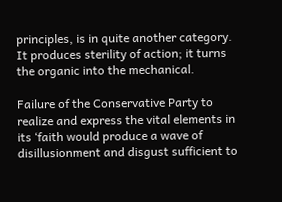principles, is in quite another category. It produces sterility of action; it turns the organic into the mechanical.

Failure of the Conservative Party to realize and express the vital elements in its ‘faith would produce a wave of disillusionment and disgust sufficient to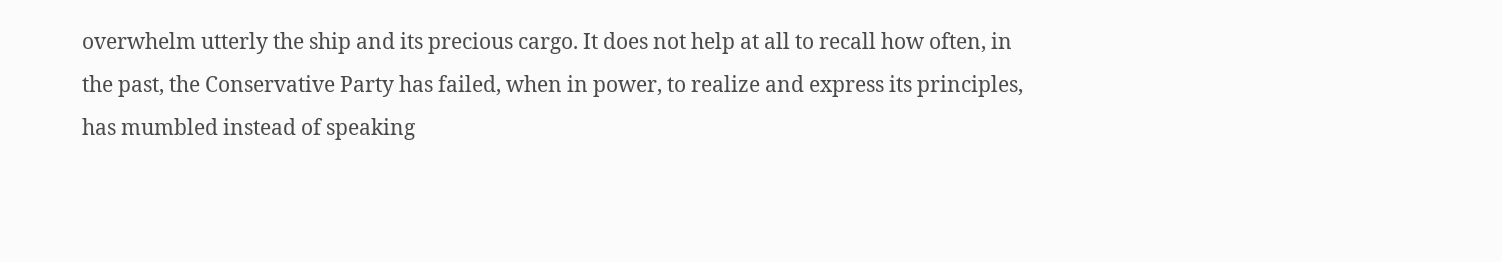overwhelm utterly the ship and its precious cargo. It does not help at all to recall how often, in the past, the Conservative Party has failed, when in power, to realize and express its principles, has mumbled instead of speaking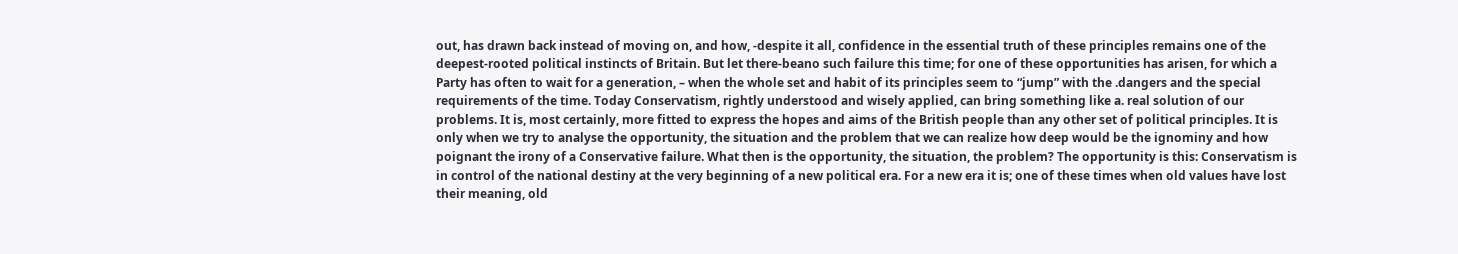out, has drawn back instead of moving on, and how, -despite it all, confidence in the essential truth of these principles remains one of the deepest-rooted political instincts of Britain. But let there-beano such failure this time; for one of these opportunities has arisen, for which a Party has often to wait for a generation, – when the whole set and habit of its principles seem to “jump” with the .dangers and the special requirements of the time. Today Conservatism, rightly understood and wisely applied, can bring something like a. real solution of our problems. It is, most certainly, more fitted to express the hopes and aims of the British people than any other set of political principles. It is only when we try to analyse the opportunity, the situation and the problem that we can realize how deep would be the ignominy and how poignant the irony of a Conservative failure. What then is the opportunity, the situation, the problem? The opportunity is this: Conservatism is in control of the national destiny at the very beginning of a new political era. For a new era it is; one of these times when old values have lost their meaning, old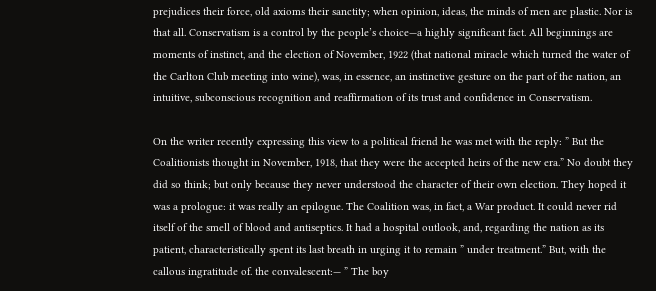prejudices their force, old axioms their sanctity; when opinion, ideas, the minds of men are plastic. Nor is that all. Conservatism is a control by the people’s choice—a highly significant fact. All beginnings are moments of instinct, and the election of November, 1922 (that national miracle which turned the water of the Carlton Club meeting into wine), was, in essence, an instinctive gesture on the part of the nation, an intuitive, subconscious recognition and reaffirmation of its trust and confidence in Conservatism.

On the writer recently expressing this view to a political friend he was met with the reply: ” But the Coalitionists thought in November, 1918, that they were the accepted heirs of the new era.” No doubt they did so think; but only because they never understood the character of their own election. They hoped it was a prologue: it was really an epilogue. The Coalition was, in fact, a War product. It could never rid itself of the smell of blood and antiseptics. It had a hospital outlook, and, regarding the nation as its patient, characteristically spent its last breath in urging it to remain ” under treatment.” But, with the callous ingratitude of. the convalescent:— ” The boy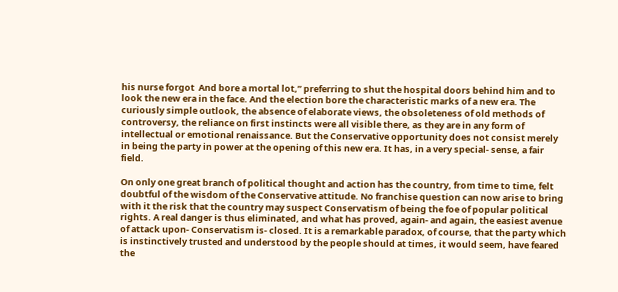his nurse forgot  And bore a mortal lot,” preferring to shut the hospital doors behind him and to look the new era in the face. And the election bore the characteristic marks of a new era. The curiously simple outlook, the absence of elaborate views, the obsoleteness of old methods of controversy, the reliance on first instincts were all visible there, as they are in any form of intellectual or emotional renaissance. But the Conservative opportunity does not consist merely in being the party in power at the opening of this new era. It has, in a very special- sense, a fair field.

On only one great branch of political thought and action has the country, from time to time, felt doubtful of the wisdom of the Conservative attitude. No franchise question can now arise to bring with it the risk that the country may suspect Conservatism of being the foe of popular political rights. A real danger is thus eliminated, and what has proved, again- and again, the easiest avenue of attack upon- Conservatism is- closed. It is a remarkable paradox, of course, that the party which is instinctively trusted and understood by the people should at times, it would seem, have feared the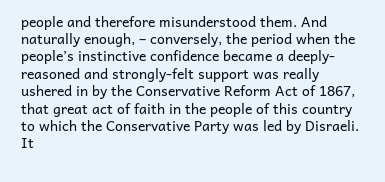people and therefore misunderstood them. And naturally enough, – conversely, the period when the people’s instinctive confidence became a deeply-reasoned and strongly-felt support was really ushered in by the Conservative Reform Act of 1867, that great act of faith in the people of this country to which the Conservative Party was led by Disraeli. It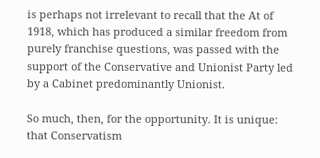is perhaps not irrelevant to recall that the At of 1918, which has produced a similar freedom from purely franchise questions, was passed with the support of the Conservative and Unionist Party led by a Cabinet predominantly Unionist.

So much, then, for the opportunity. It is unique: that Conservatism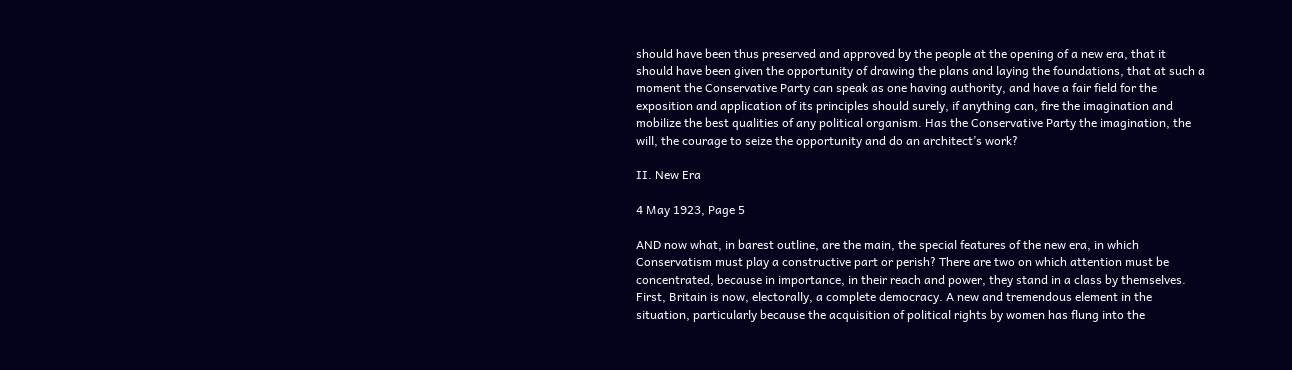should have been thus preserved and approved by the people at the opening of a new era, that it should have been given the opportunity of drawing the plans and laying the foundations, that at such a moment the Conservative Party can speak as one having authority, and have a fair field for the exposition and application of its principles should surely, if anything can, fire the imagination and mobilize the best qualities of any political organism. Has the Conservative Party the imagination, the will, the courage to seize the opportunity and do an architect’s work?

II. New Era

4 May 1923, Page 5

AND now what, in barest outline, are the main, the special features of the new era, in which Conservatism must play a constructive part or perish? There are two on which attention must be concentrated, because in importance, in their reach and power, they stand in a class by themselves. First, Britain is now, electorally, a complete democracy. A new and tremendous element in the situation, particularly because the acquisition of political rights by women has flung into the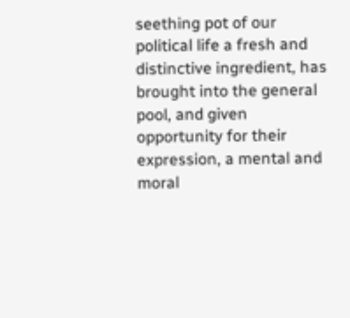seething pot of our political life a fresh and distinctive ingredient, has brought into the general pool, and given opportunity for their expression, a mental and moral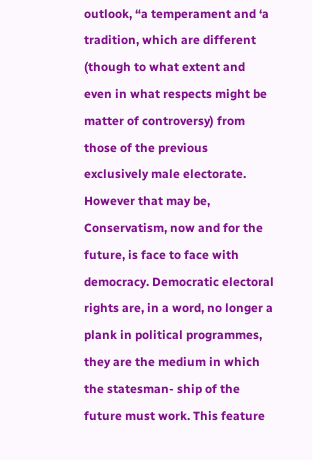outlook, “a temperament and ‘a tradition, which are different (though to what extent and even in what respects might be matter of controversy) from those of the previous exclusively male electorate. However that may be, Conservatism, now and for the future, is face to face with democracy. Democratic electoral rights are, in a word, no longer a plank in political programmes, they are the medium in which the statesman- ship of the future must work. This feature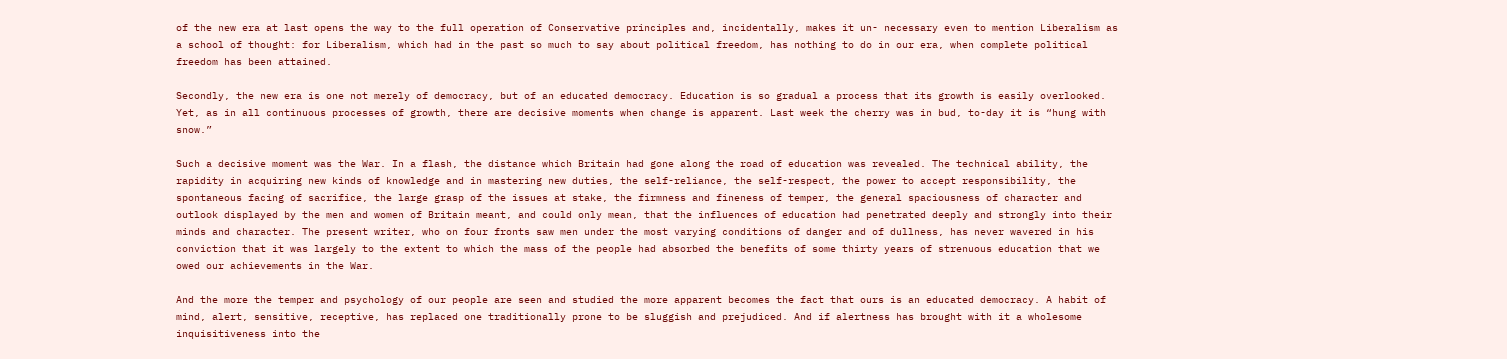of the new era at last opens the way to the full operation of Conservative principles and, incidentally, makes it un- necessary even to mention Liberalism as a school of thought: for Liberalism, which had in the past so much to say about political freedom, has nothing to do in our era, when complete political freedom has been attained.

Secondly, the new era is one not merely of democracy, but of an educated democracy. Education is so gradual a process that its growth is easily overlooked. Yet, as in all continuous processes of growth, there are decisive moments when change is apparent. Last week the cherry was in bud, to-day it is “hung with snow.”

Such a decisive moment was the War. In a flash, the distance which Britain had gone along the road of education was revealed. The technical ability, the rapidity in acquiring new kinds of knowledge and in mastering new duties, the self-reliance, the self-respect, the power to accept responsibility, the spontaneous facing of sacrifice, the large grasp of the issues at stake, the firmness and fineness of temper, the general spaciousness of character and outlook displayed by the men and women of Britain meant, and could only mean, that the influences of education had penetrated deeply and strongly into their minds and character. The present writer, who on four fronts saw men under the most varying conditions of danger and of dullness, has never wavered in his conviction that it was largely to the extent to which the mass of the people had absorbed the benefits of some thirty years of strenuous education that we owed our achievements in the War.

And the more the temper and psychology of our people are seen and studied the more apparent becomes the fact that ours is an educated democracy. A habit of mind, alert, sensitive, receptive, has replaced one traditionally prone to be sluggish and prejudiced. And if alertness has brought with it a wholesome inquisitiveness into the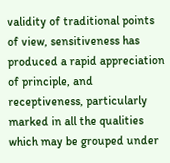validity of traditional points of view, sensitiveness has produced a rapid appreciation of principle, and receptiveness, particularly marked in all the qualities which may be grouped under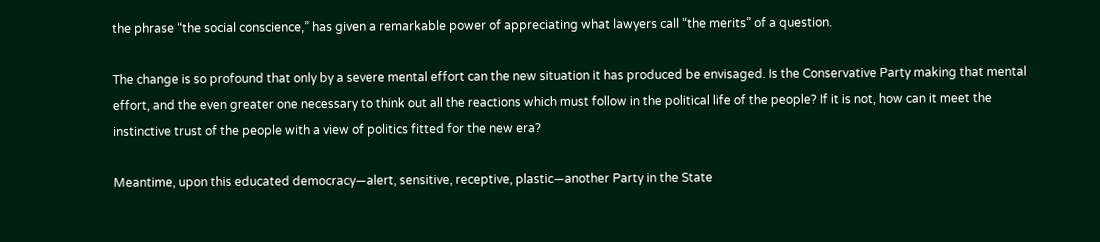the phrase “the social conscience,” has given a remarkable power of appreciating what lawyers call “the merits” of a question.

The change is so profound that only by a severe mental effort can the new situation it has produced be envisaged. Is the Conservative Party making that mental effort, and the even greater one necessary to think out all the reactions which must follow in the political life of the people? If it is not, how can it meet the instinctive trust of the people with a view of politics fitted for the new era?

Meantime, upon this educated democracy—alert, sensitive, receptive, plastic—another Party in the State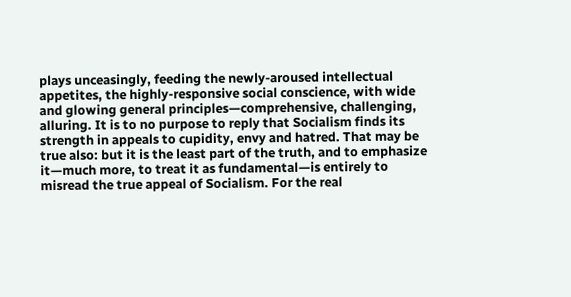plays unceasingly, feeding the newly-aroused intellectual appetites, the highly-responsive social conscience, with wide and glowing general principles—comprehensive, challenging, alluring. It is to no purpose to reply that Socialism finds its strength in appeals to cupidity, envy and hatred. That may be true also: but it is the least part of the truth, and to emphasize it—much more, to treat it as fundamental—is entirely to misread the true appeal of Socialism. For the real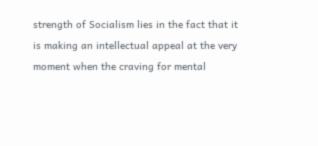strength of Socialism lies in the fact that it is making an intellectual appeal at the very moment when the craving for mental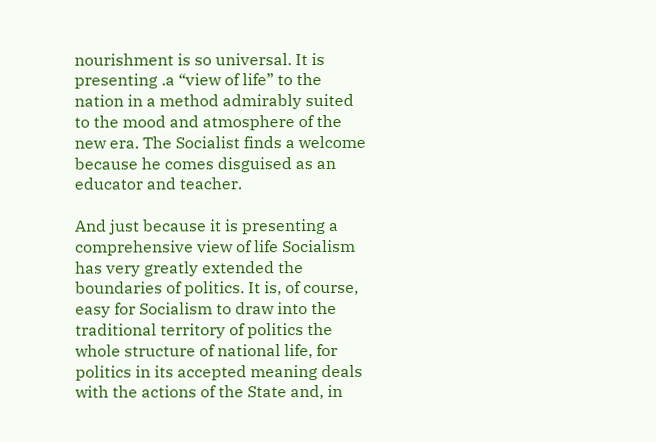nourishment is so universal. It is presenting .a “view of life” to the nation in a method admirably suited to the mood and atmosphere of the new era. The Socialist finds a welcome because he comes disguised as an educator and teacher.

And just because it is presenting a comprehensive view of life Socialism has very greatly extended the boundaries of politics. It is, of course, easy for Socialism to draw into the traditional territory of politics the whole structure of national life, for politics in its accepted meaning deals with the actions of the State and, in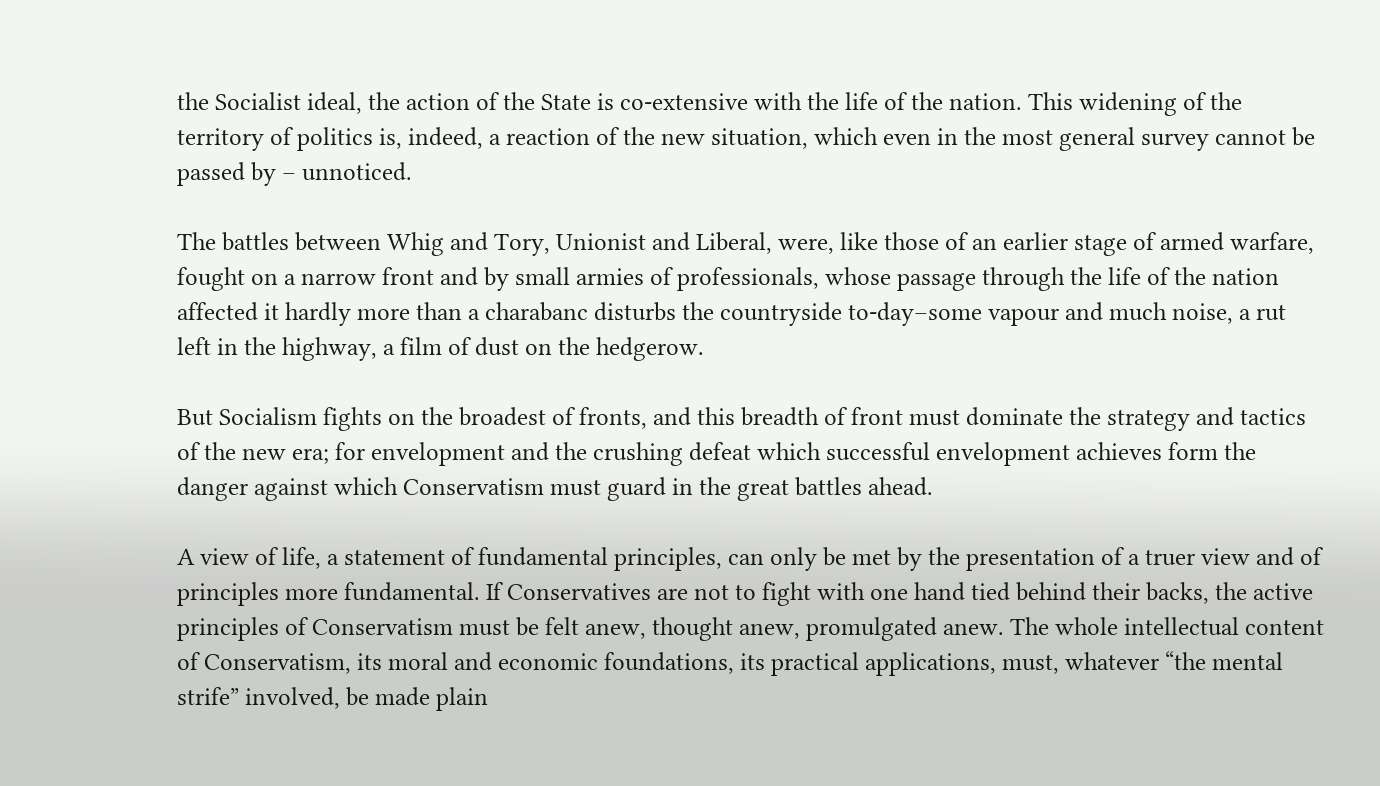the Socialist ideal, the action of the State is co-extensive with the life of the nation. This widening of the territory of politics is, indeed, a reaction of the new situation, which even in the most general survey cannot be passed by – unnoticed.

The battles between Whig and Tory, Unionist and Liberal, were, like those of an earlier stage of armed warfare, fought on a narrow front and by small armies of professionals, whose passage through the life of the nation affected it hardly more than a charabanc disturbs the countryside to-day–some vapour and much noise, a rut left in the highway, a film of dust on the hedgerow.

But Socialism fights on the broadest of fronts, and this breadth of front must dominate the strategy and tactics of the new era; for envelopment and the crushing defeat which successful envelopment achieves form the danger against which Conservatism must guard in the great battles ahead.

A view of life, a statement of fundamental principles, can only be met by the presentation of a truer view and of principles more fundamental. If Conservatives are not to fight with one hand tied behind their backs, the active principles of Conservatism must be felt anew, thought anew, promulgated anew. The whole intellectual content of Conservatism, its moral and economic foundations, its practical applications, must, whatever “the mental strife” involved, be made plain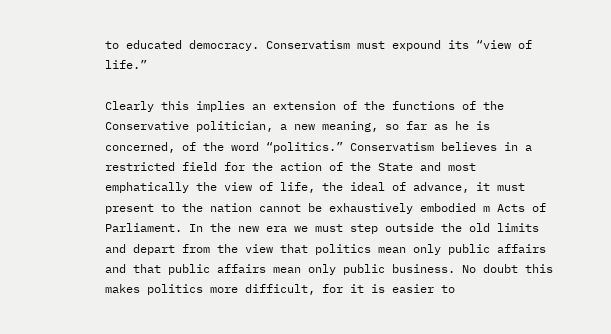to educated democracy. Conservatism must expound its “view of life.”

Clearly this implies an extension of the functions of the Conservative politician, a new meaning, so far as he is concerned, of the word “politics.” Conservatism believes in a restricted field for the action of the State and most emphatically the view of life, the ideal of advance, it must present to the nation cannot be exhaustively embodied m Acts of Parliament. In the new era we must step outside the old limits and depart from the view that politics mean only public affairs and that public affairs mean only public business. No doubt this makes politics more difficult, for it is easier to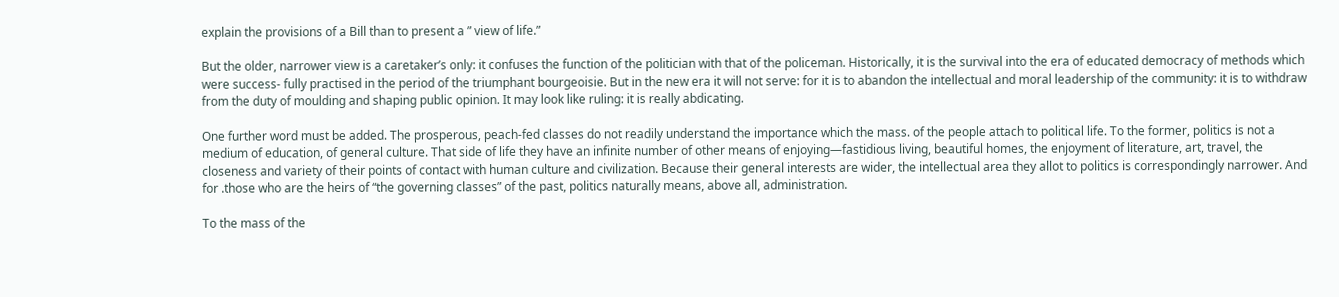explain the provisions of a Bill than to present a ” view of life.”

But the older, narrower view is a caretaker’s only: it confuses the function of the politician with that of the policeman. Historically, it is the survival into the era of educated democracy of methods which were success- fully practised in the period of the triumphant bourgeoisie. But in the new era it will not serve: for it is to abandon the intellectual and moral leadership of the community: it is to withdraw from the duty of moulding and shaping public opinion. It may look like ruling: it is really abdicating.

One further word must be added. The prosperous, peach-fed classes do not readily understand the importance which the mass. of the people attach to political life. To the former, politics is not a medium of education, of general culture. That side of life they have an infinite number of other means of enjoying—fastidious living, beautiful homes, the enjoyment of literature, art, travel, the closeness and variety of their points of contact with human culture and civilization. Because their general interests are wider, the intellectual area they allot to politics is correspondingly narrower. And for .those who are the heirs of “the governing classes” of the past, politics naturally means, above all, administration.

To the mass of the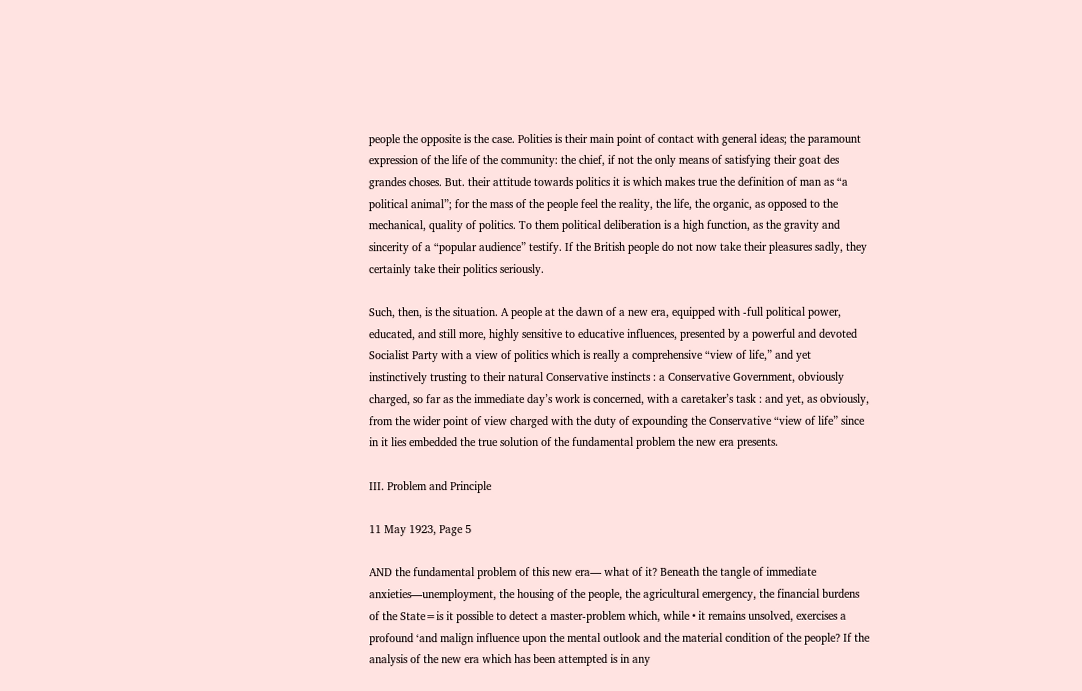people the opposite is the case. Polities is their main point of contact with general ideas; the paramount expression of the life of the community: the chief, if not the only means of satisfying their goat des grandes choses. But. their attitude towards politics it is which makes true the definition of man as “a political animal”; for the mass of the people feel the reality, the life, the organic, as opposed to the mechanical, quality of politics. To them political deliberation is a high function, as the gravity and sincerity of a “popular audience” testify. If the British people do not now take their pleasures sadly, they certainly take their politics seriously.

Such, then, is the situation. A people at the dawn of a new era, equipped with -full political power, educated, and still more, highly sensitive to educative influences, presented by a powerful and devoted Socialist Party with a view of politics which is really a comprehensive “view of life,” and yet instinctively trusting to their natural Conservative instincts : a Conservative Government, obviously charged, so far as the immediate day’s work is concerned, with a caretaker’s task : and yet, as obviously, from the wider point of view charged with the duty of expounding the Conservative “view of life” since in it lies embedded the true solution of the fundamental problem the new era presents.

III. Problem and Principle

11 May 1923, Page 5

AND the fundamental problem of this new era— what of it? Beneath the tangle of immediate anxieties—unemployment, the housing of the people, the agricultural emergency, the financial burdens of the State=is it possible to detect a master-problem which, while • it remains unsolved, exercises a profound ‘and malign influence upon the mental outlook and the material condition of the people? If the analysis of the new era which has been attempted is in any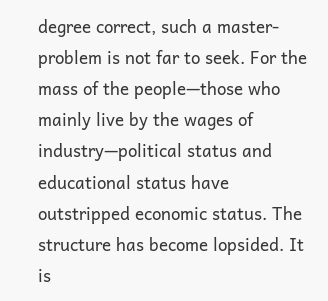degree correct, such a master-problem is not far to seek. For the mass of the people—those who mainly live by the wages of industry—political status and educational status have outstripped economic status. The structure has become lopsided. It is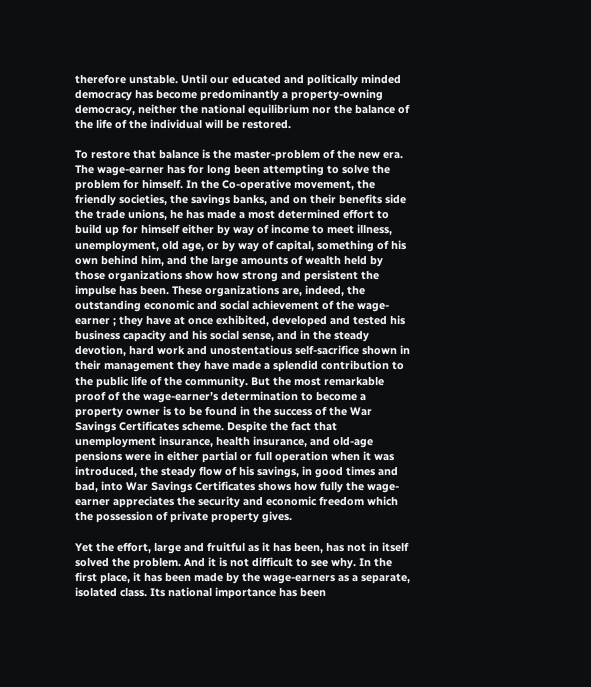therefore unstable. Until our educated and politically minded democracy has become predominantly a property-owning democracy, neither the national equilibrium nor the balance of the life of the individual will be restored.

To restore that balance is the master-problem of the new era. The wage-earner has for long been attempting to solve the problem for himself. In the Co-operative movement, the friendly societies, the savings banks, and on their benefits side the trade unions, he has made a most determined effort to build up for himself either by way of income to meet illness, unemployment, old age, or by way of capital, something of his own behind him, and the large amounts of wealth held by those organizations show how strong and persistent the impulse has been. These organizations are, indeed, the outstanding economic and social achievement of the wage-earner ; they have at once exhibited, developed and tested his business capacity and his social sense, and in the steady devotion, hard work and unostentatious self-sacrifice shown in their management they have made a splendid contribution to the public life of the community. But the most remarkable proof of the wage-earner’s determination to become a property owner is to be found in the success of the War Savings Certificates scheme. Despite the fact that unemployment insurance, health insurance, and old-age pensions were in either partial or full operation when it was introduced, the steady flow of his savings, in good times and bad, into War Savings Certificates shows how fully the wage-earner appreciates the security and economic freedom which the possession of private property gives.

Yet the effort, large and fruitful as it has been, has not in itself solved the problem. And it is not difficult to see why. In the first place, it has been made by the wage-earners as a separate, isolated class. Its national importance has been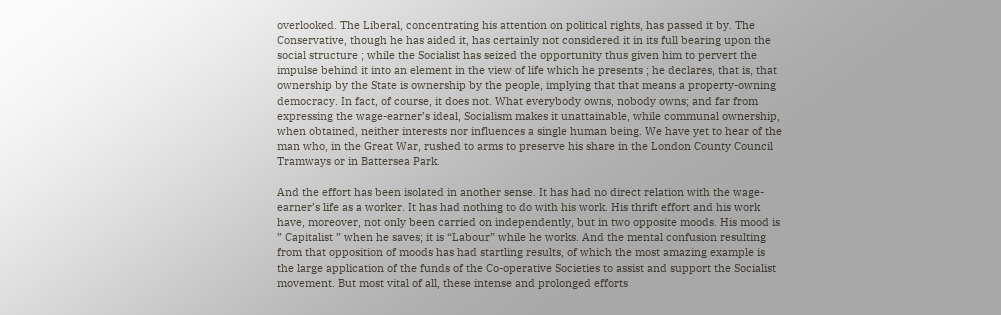overlooked. The Liberal, concentrating his attention on political rights, has passed it by. The Conservative, though he has aided it, has certainly not considered it in its full bearing upon the social structure ; while the Socialist has seized the opportunity thus given him to pervert the impulse behind it into an element in the view of life which he presents ; he declares, that is, that ownership by the State is ownership by the people, implying that that means a property-owning democracy. In fact, of course, it does not. What everybody owns, nobody owns; and far from expressing the wage-earner’s ideal, Socialism makes it unattainable, while communal ownership, when obtained, neither interests nor influences a single human being. We have yet to hear of the man who, in the Great War, rushed to arms to preserve his share in the London County Council Tramways or in Battersea Park.

And the effort has been isolated in another sense. It has had no direct relation with the wage-earner’s life as a worker. It has had nothing to do with his work. His thrift effort and his work have, moreover, not only been carried on independently, but in two opposite moods. His mood is ” Capitalist ” when he saves; it is “Labour” while he works. And the mental confusion resulting from that opposition of moods has had startling results, of which the most amazing example is the large application of the funds of the Co-operative Societies to assist and support the Socialist movement. But most vital of all, these intense and prolonged efforts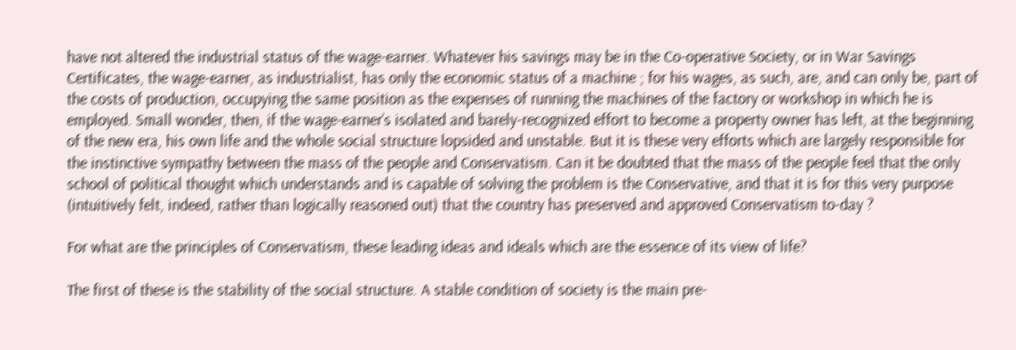have not altered the industrial status of the wage-earner. Whatever his savings may be in the Co-operative Society, or in War Savings Certificates, the wage-earner, as industrialist, has only the economic status of a machine ; for his wages, as such, are, and can only be, part of the costs of production, occupying the same position as the expenses of running the machines of the factory or workshop in which he is employed. Small wonder, then, if the wage-earner’s isolated and barely-recognized effort to become a property owner has left, at the beginning of the new era, his own life and the whole social structure lopsided and unstable. But it is these very efforts which are largely responsible for the instinctive sympathy between the mass of the people and Conservatism. Can it be doubted that the mass of the people feel that the only school of political thought which understands and is capable of solving the problem is the Conservative, and that it is for this very purpose (intuitively felt, indeed, rather than logically reasoned out) that the country has preserved and approved Conservatism to-day ?

For what are the principles of Conservatism, these leading ideas and ideals which are the essence of its view of life?

The first of these is the stability of the social structure. A stable condition of society is the main pre-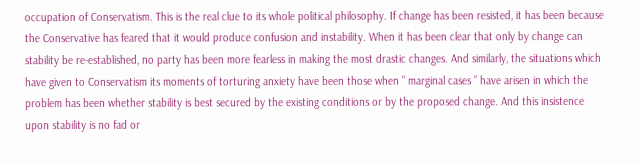occupation of Conservatism. This is the real clue to its whole political philosophy. If change has been resisted, it has been because the Conservative has feared that it would produce confusion and instability. When it has been clear that only by change can stability be re-established, no party has been more fearless in making the most drastic changes. And similarly, the situations which have given to Conservatism its moments of torturing anxiety have been those when ” marginal cases ” have arisen in which the problem has been whether stability is best secured by the existing conditions or by the proposed change. And this insistence upon stability is no fad or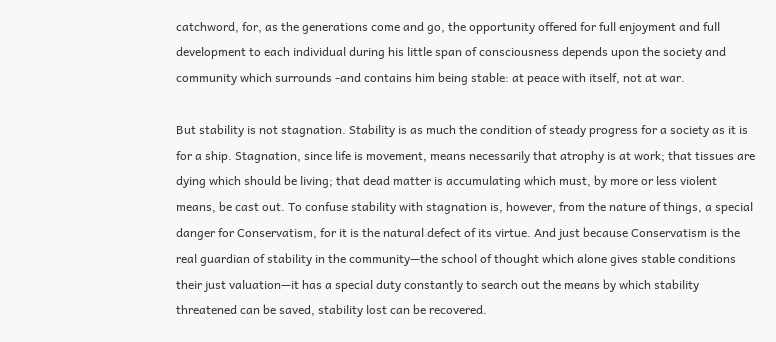catchword, for, as the generations come and go, the opportunity offered for full enjoyment and full development to each individual during his little span of consciousness depends upon the society and community which surrounds -and contains him being stable: at peace with itself, not at war.

But stability is not stagnation. Stability is as much the condition of steady progress for a society as it is for a ship. Stagnation, since life is movement, means necessarily that atrophy is at work; that tissues are dying which should be living; that dead matter is accumulating which must, by more or less violent means, be cast out. To confuse stability with stagnation is, however, from the nature of things, a special danger for Conservatism, for it is the natural defect of its virtue. And just because Conservatism is the real guardian of stability in the community—the school of thought which alone gives stable conditions their just valuation—it has a special duty constantly to search out the means by which stability threatened can be saved, stability lost can be recovered.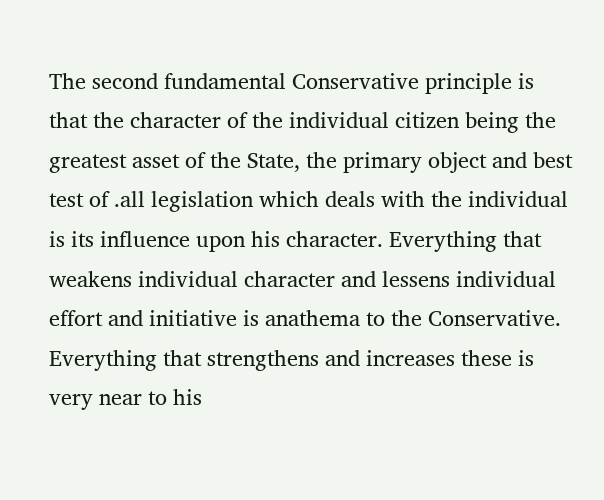The second fundamental Conservative principle is that the character of the individual citizen being the greatest asset of the State, the primary object and best test of .all legislation which deals with the individual is its influence upon his character. Everything that weakens individual character and lessens individual effort and initiative is anathema to the Conservative. Everything that strengthens and increases these is very near to his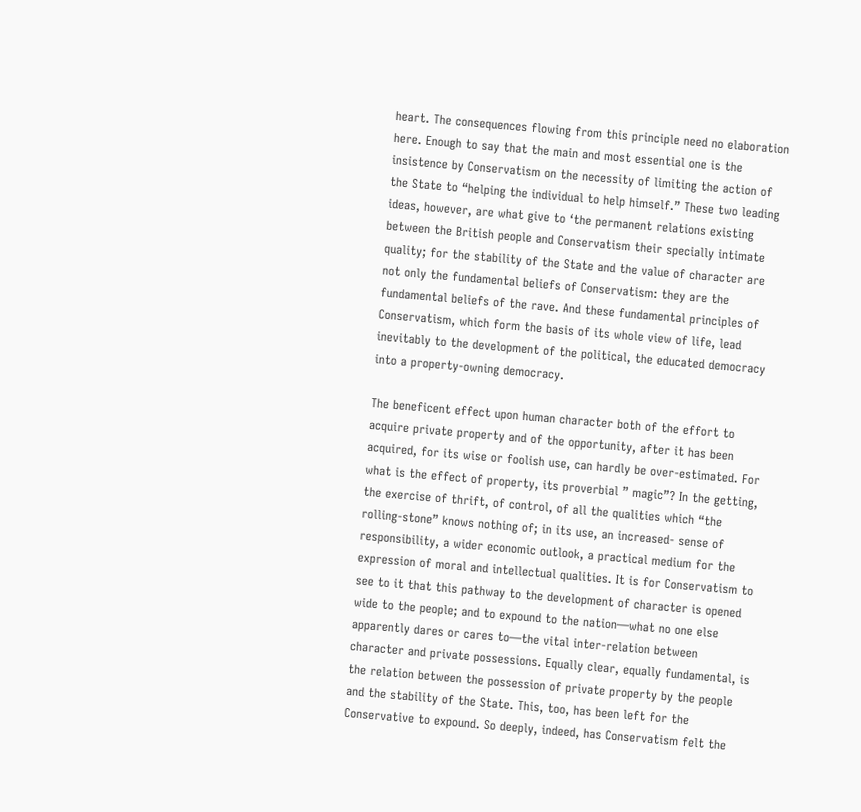heart. The consequences flowing from this principle need no elaboration here. Enough to say that the main and most essential one is the insistence by Conservatism on the necessity of limiting the action of the State to “helping the individual to help himself.” These two leading ideas, however, are what give to ‘the permanent relations existing between the British people and Conservatism their specially intimate quality; for the stability of the State and the value of character are not only the fundamental beliefs of Conservatism: they are the fundamental beliefs of the rave. And these fundamental principles of Conservatism, which form the basis of its whole view of life, lead inevitably to the development of the political, the educated democracy into a property-owning democracy.

The beneficent effect upon human character both of the effort to acquire private property and of the opportunity, after it has been acquired, for its wise or foolish use, can hardly be over-estimated. For what is the effect of property, its proverbial ” magic”? In the getting, the exercise of thrift, of control, of all the qualities which “the rolling-stone” knows nothing of; in its use, an increased- sense of responsibility, a wider economic outlook, a practical medium for the expression of moral and intellectual qualities. It is for Conservatism to see to it that this pathway to the development of character is opened wide to the people; and to expound to the nation—what no one else apparently dares or cares to—the vital inter-relation between character and private possessions. Equally clear, equally fundamental, is the relation between the possession of private property by the people and the stability of the State. This, too, has been left for the Conservative to expound. So deeply, indeed, has Conservatism felt the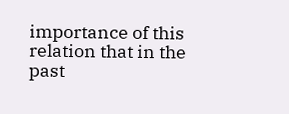importance of this relation that in the past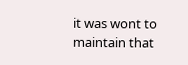it was wont to maintain that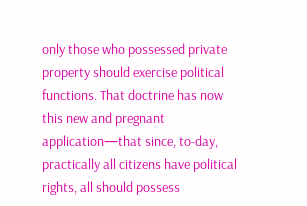only those who possessed private property should exercise political functions. That doctrine has now this new and pregnant application—that since, to-day, practically all citizens have political rights, all should possess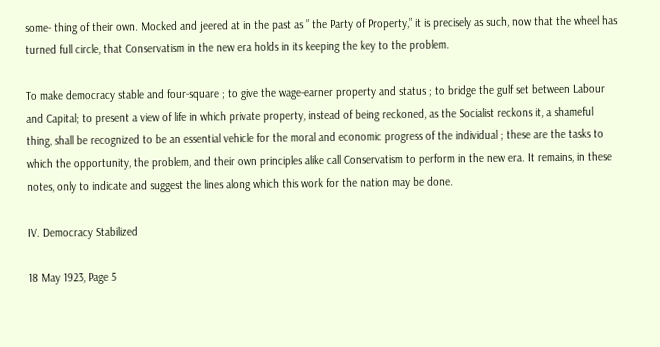some- thing of their own. Mocked and jeered at in the past as ” the Party of Property,” it is precisely as such, now that the wheel has turned full circle, that Conservatism in the new era holds in its keeping the key to the problem.

To make democracy stable and four-square ; to give the wage-earner property and status ; to bridge the gulf set between Labour and Capital; to present a view of life in which private property, instead of being reckoned, as the Socialist reckons it, a shameful thing, shall be recognized to be an essential vehicle for the moral and economic progress of the individual ; these are the tasks to which the opportunity, the problem, and their own principles alike call Conservatism to perform in the new era. It remains, in these notes, only to indicate and suggest the lines along which this work for the nation may be done.

IV. Democracy Stabilized

18 May 1923, Page 5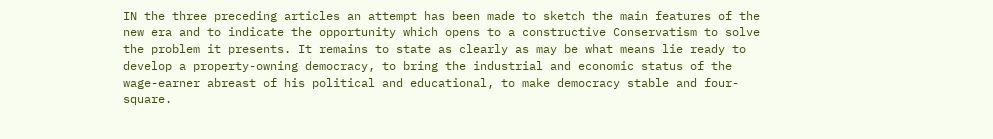IN the three preceding articles an attempt has been made to sketch the main features of the new era and to indicate the opportunity which opens to a constructive Conservatism to solve the problem it presents. It remains to state as clearly as may be what means lie ready to develop a property-owning democracy, to bring the industrial and economic status of the wage-earner abreast of his political and educational, to make democracy stable and four-square.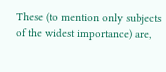These (to mention only subjects of the widest importance) are,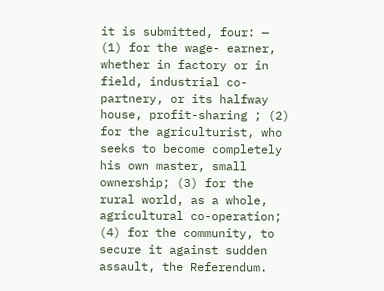it is submitted, four: — (1) for the wage- earner, whether in factory or in field, industrial co-partnery, or its halfway house, profit-sharing ; (2) for the agriculturist, who seeks to become completely his own master, small ownership; (3) for the rural world, as a whole, agricultural co-operation; (4) for the community, to secure it against sudden assault, the Referendum.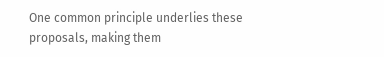One common principle underlies these proposals, making them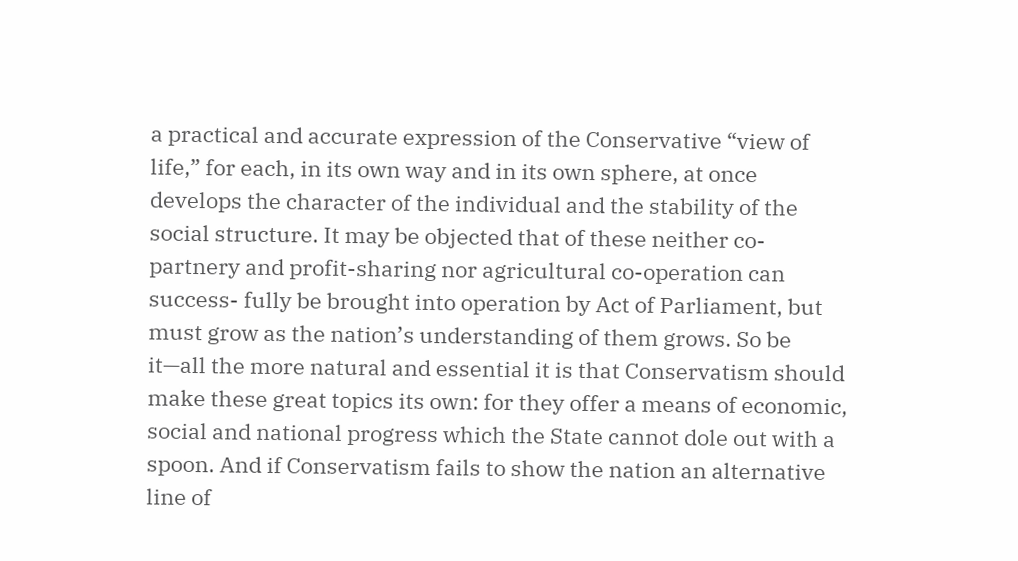a practical and accurate expression of the Conservative “view of life,” for each, in its own way and in its own sphere, at once develops the character of the individual and the stability of the social structure. It may be objected that of these neither co-partnery and profit-sharing nor agricultural co-operation can success- fully be brought into operation by Act of Parliament, but must grow as the nation’s understanding of them grows. So be it—all the more natural and essential it is that Conservatism should make these great topics its own: for they offer a means of economic, social and national progress which the State cannot dole out with a spoon. And if Conservatism fails to show the nation an alternative line of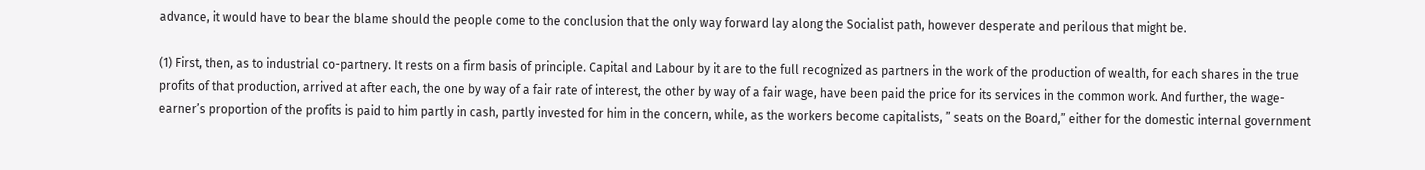advance, it would have to bear the blame should the people come to the conclusion that the only way forward lay along the Socialist path, however desperate and perilous that might be.

(1) First, then, as to industrial co-partnery. It rests on a firm basis of principle. Capital and Labour by it are to the full recognized as partners in the work of the production of wealth, for each shares in the true profits of that production, arrived at after each, the one by way of a fair rate of interest, the other by way of a fair wage, have been paid the price for its services in the common work. And further, the wage-earner’s proportion of the profits is paid to him partly in cash, partly invested for him in the concern, while, as the workers become capitalists, ” seats on the Board,” either for the domestic internal government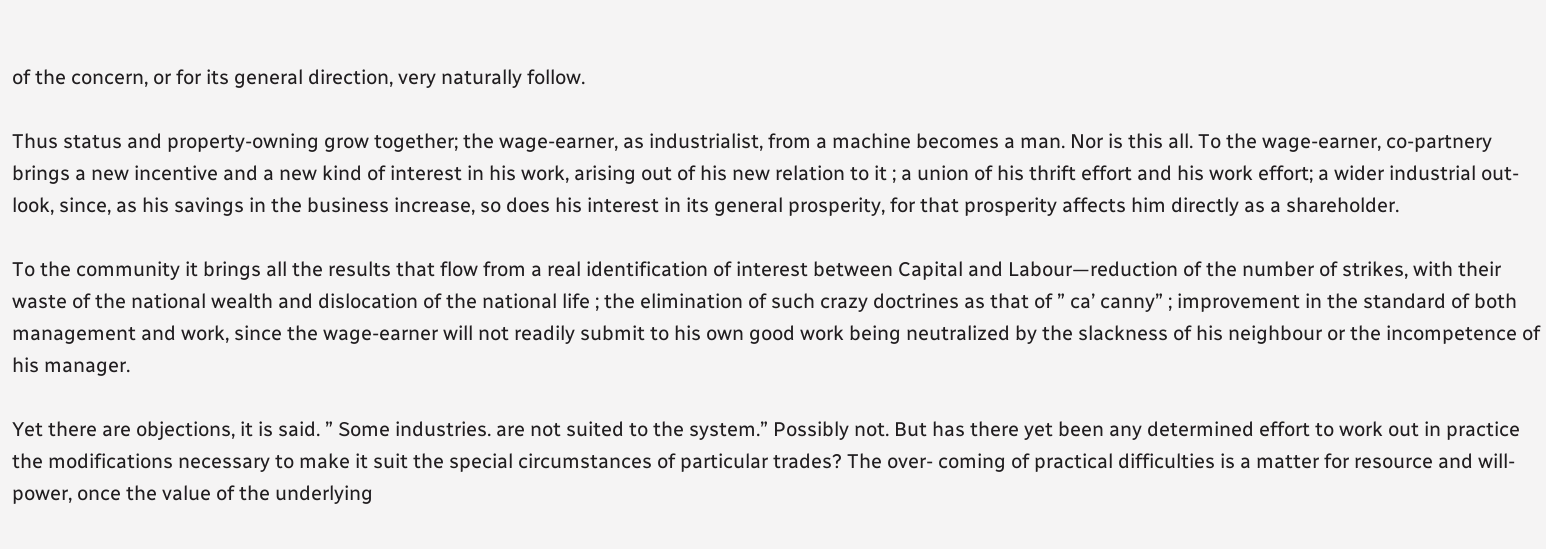of the concern, or for its general direction, very naturally follow.

Thus status and property-owning grow together; the wage-earner, as industrialist, from a machine becomes a man. Nor is this all. To the wage-earner, co-partnery brings a new incentive and a new kind of interest in his work, arising out of his new relation to it ; a union of his thrift effort and his work effort; a wider industrial out- look, since, as his savings in the business increase, so does his interest in its general prosperity, for that prosperity affects him directly as a shareholder.

To the community it brings all the results that flow from a real identification of interest between Capital and Labour—reduction of the number of strikes, with their waste of the national wealth and dislocation of the national life ; the elimination of such crazy doctrines as that of ” ca’ canny” ; improvement in the standard of both management and work, since the wage-earner will not readily submit to his own good work being neutralized by the slackness of his neighbour or the incompetence of his manager.

Yet there are objections, it is said. ” Some industries. are not suited to the system.” Possibly not. But has there yet been any determined effort to work out in practice the modifications necessary to make it suit the special circumstances of particular trades? The over- coming of practical difficulties is a matter for resource and will-power, once the value of the underlying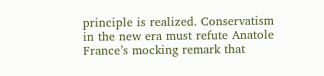principle is realized. Conservatism in the new era must refute Anatole France’s mocking remark that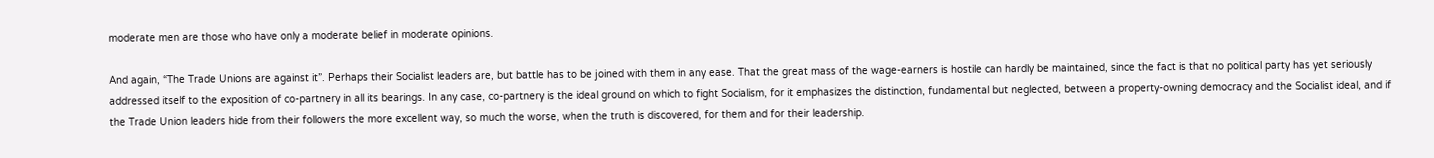moderate men are those who have only a moderate belief in moderate opinions.

And again, “The Trade Unions are against it”. Perhaps their Socialist leaders are, but battle has to be joined with them in any ease. That the great mass of the wage-earners is hostile can hardly be maintained, since the fact is that no political party has yet seriously addressed itself to the exposition of co-partnery in all its bearings. In any case, co-partnery is the ideal ground on which to fight Socialism, for it emphasizes the distinction, fundamental but neglected, between a property-owning democracy and the Socialist ideal, and if the Trade Union leaders hide from their followers the more excellent way, so much the worse, when the truth is discovered, for them and for their leadership.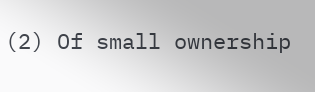(2) Of small ownership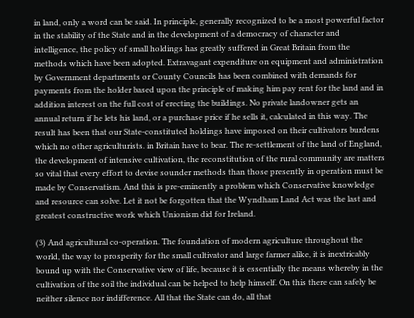in land, only a word can be said. In principle, generally recognized to be a most powerful factor in the stability of the State and in the development of a democracy of character and intelligence, the policy of small holdings has greatly suffered in Great Britain from the methods which have been adopted. Extravagant expenditure on equipment and administration by Government departments or County Councils has been combined with demands for payments from the holder based upon the principle of making him pay rent for the land and in addition interest on the full cost of erecting the buildings. No private landowner gets an annual return if he lets his land, or a purchase price if he sells it, calculated in this way. The result has been that our State-constituted holdings have imposed on their cultivators burdens which no other agriculturists. in Britain have to bear. The re-settlement of the land of England, the development of intensive cultivation, the reconstitution of the rural community are matters so vital that every effort to devise sounder methods than those presently in operation must be made by Conservatism. And this is pre-eminently a problem which Conservative knowledge and resource can solve. Let it not be forgotten that the Wyndham Land Act was the last and greatest constructive work which Unionism did for Ireland.

(3) And agricultural co-operation. The foundation of modern agriculture throughout the world, the way to prosperity for the small cultivator and large farmer alike, it is inextricably bound up with the Conservative view of life, because it is essentially the means whereby in the cultivation of the soil the individual can be helped to help himself. On this there can safely be neither silence nor indifference. All that the State can do, all that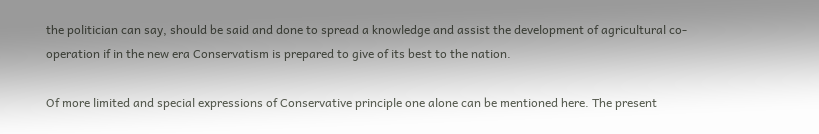the politician can say, should be said and done to spread a knowledge and assist the development of agricultural co-operation if in the new era Conservatism is prepared to give of its best to the nation.

Of more limited and special expressions of Conservative principle one alone can be mentioned here. The present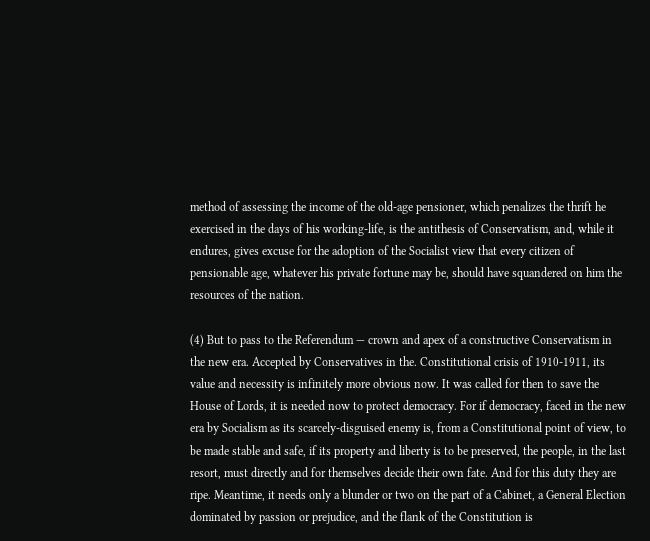method of assessing the income of the old-age pensioner, which penalizes the thrift he exercised in the days of his working-life, is the antithesis of Conservatism, and, while it endures, gives excuse for the adoption of the Socialist view that every citizen of pensionable age, whatever his private fortune may be, should have squandered on him the resources of the nation.

(4) But to pass to the Referendum — crown and apex of a constructive Conservatism in the new era. Accepted by Conservatives in the. Constitutional crisis of 1910-1911, its value and necessity is infinitely more obvious now. It was called for then to save the House of Lords, it is needed now to protect democracy. For if democracy, faced in the new era by Socialism as its scarcely-disguised enemy is, from a Constitutional point of view, to be made stable and safe, if its property and liberty is to be preserved, the people, in the last resort, must directly and for themselves decide their own fate. And for this duty they are ripe. Meantime, it needs only a blunder or two on the part of a Cabinet, a General Election dominated by passion or prejudice, and the flank of the Constitution is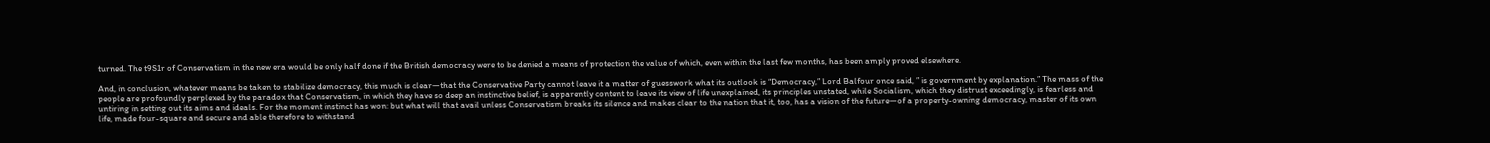turned. The t9S1r of Conservatism in the new era would be only half done if the British democracy were to be denied a means of protection the value of which, even within the last few months, has been amply proved elsewhere.

And, in conclusion, whatever means be taken to stabilize democracy, this much is clear—that the Conservative Party cannot leave it a matter of guesswork what its outlook is “Democracy,” Lord Balfour once said, ” is government by explanation.” The mass of the people are profoundly perplexed by the paradox that Conservatism, in which they have so deep an instinctive belief, is apparently content to leave its view of life unexplained, its principles unstated, while Socialism, which they distrust exceedingly, is fearless and untiring in setting out its aims and ideals. For the moment instinct has won: but what will that avail unless Conservatism breaks its silence and makes clear to the nation that it, too, has a vision of the future—of a property-owning democracy, master of its own life, made four-square and secure and able therefore to withstand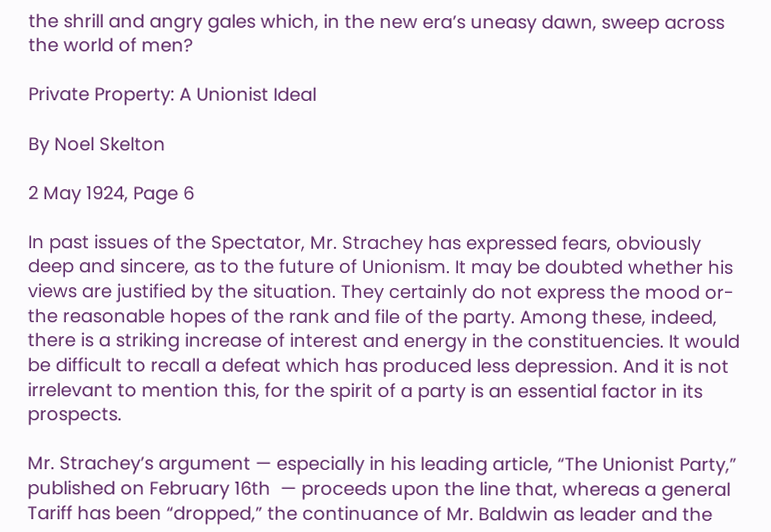the shrill and angry gales which, in the new era’s uneasy dawn, sweep across the world of men?

Private Property: A Unionist Ideal

By Noel Skelton

2 May 1924, Page 6

In past issues of the Spectator, Mr. Strachey has expressed fears, obviously deep and sincere, as to the future of Unionism. It may be doubted whether his views are justified by the situation. They certainly do not express the mood or- the reasonable hopes of the rank and file of the party. Among these, indeed, there is a striking increase of interest and energy in the constituencies. It would be difficult to recall a defeat which has produced less depression. And it is not irrelevant to mention this, for the spirit of a party is an essential factor in its prospects.

Mr. Strachey’s argument — especially in his leading article, “The Unionist Party,” published on February 16th  — proceeds upon the line that, whereas a general Tariff has been “dropped,” the continuance of Mr. Baldwin as leader and the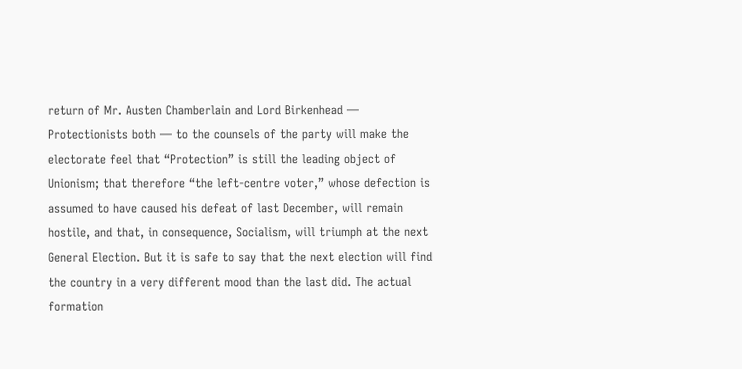return of Mr. Austen Chamberlain and Lord Birkenhead — Protectionists both — to the counsels of the party will make the electorate feel that “Protection” is still the leading object of Unionism; that therefore “the left-centre voter,” whose defection is assumed to have caused his defeat of last December, will remain hostile, and that, in consequence, Socialism, will triumph at the next General Election. But it is safe to say that the next election will find the country in a very different mood than the last did. The actual formation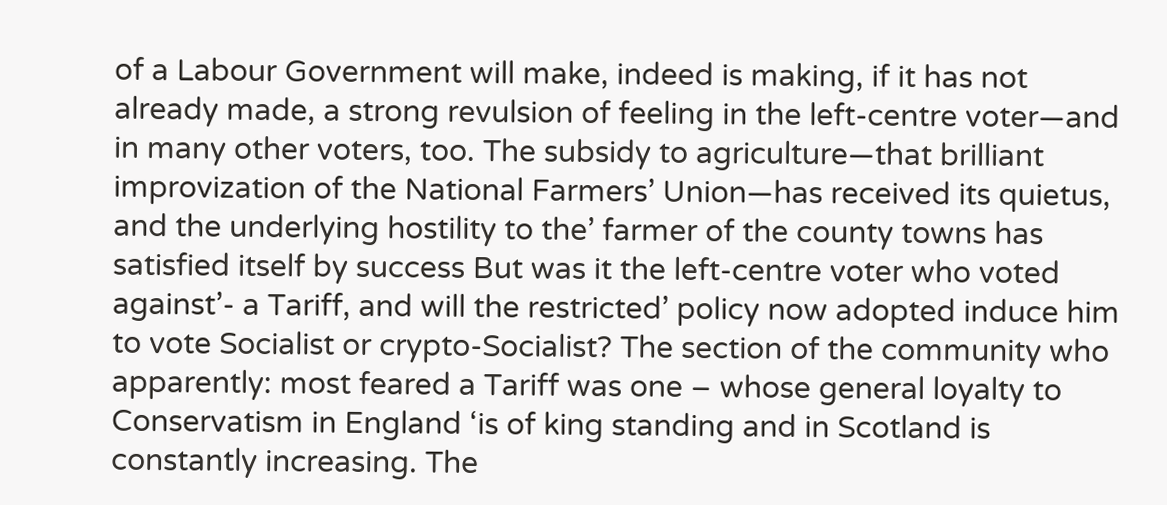of a Labour Government will make, indeed is making, if it has not already made, a strong revulsion of feeling in the left-centre voter—and in many other voters, too. The subsidy to agriculture—that brilliant improvization of the National Farmers’ Union—has received its quietus, and the underlying hostility to the’ farmer of the county towns has satisfied itself by success But was it the left-centre voter who voted against’- a Tariff, and will the restricted’ policy now adopted induce him to vote Socialist or crypto-Socialist? The section of the community who apparently: most feared a Tariff was one – whose general loyalty to Conservatism in England ‘is of king standing and in Scotland is constantly increasing. The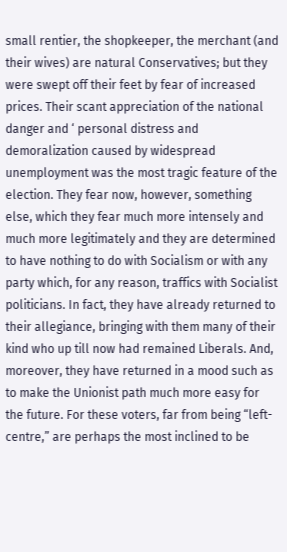small rentier, the shopkeeper, the merchant (and their wives) are natural Conservatives; but they were swept off their feet by fear of increased prices. Their scant appreciation of the national danger and ‘ personal distress and demoralization caused by widespread unemployment was the most tragic feature of the election. They fear now, however, something else, which they fear much more intensely and much more legitimately and they are determined to have nothing to do with Socialism or with any party which, for any reason, traffics with Socialist politicians. In fact, they have already returned to their allegiance, bringing with them many of their kind who up till now had remained Liberals. And, moreover, they have returned in a mood such as to make the Unionist path much more easy for the future. For these voters, far from being “left-centre,” are perhaps the most inclined to be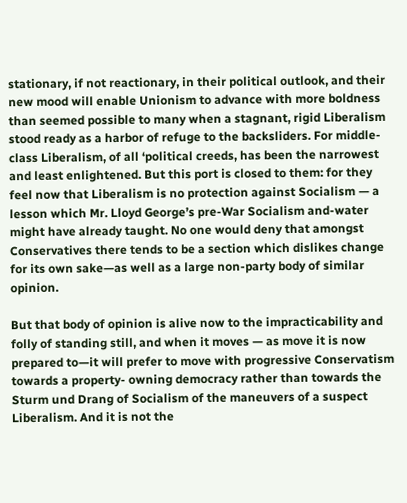stationary, if not reactionary, in their political outlook, and their new mood will enable Unionism to advance with more boldness than seemed possible to many when a stagnant, rigid Liberalism stood ready as a harbor of refuge to the backsliders. For middle-class Liberalism, of all ‘political creeds, has been the narrowest and least enlightened. But this port is closed to them: for they feel now that Liberalism is no protection against Socialism — a lesson which Mr. Lloyd George’s pre-War Socialism and-water might have already taught. No one would deny that amongst Conservatives there tends to be a section which dislikes change for its own sake—as well as a large non-party body of similar opinion.

But that body of opinion is alive now to the impracticability and folly of standing still, and when it moves — as move it is now prepared to—it will prefer to move with progressive Conservatism towards a property- owning democracy rather than towards the Sturm und Drang of Socialism of the maneuvers of a suspect Liberalism. And it is not the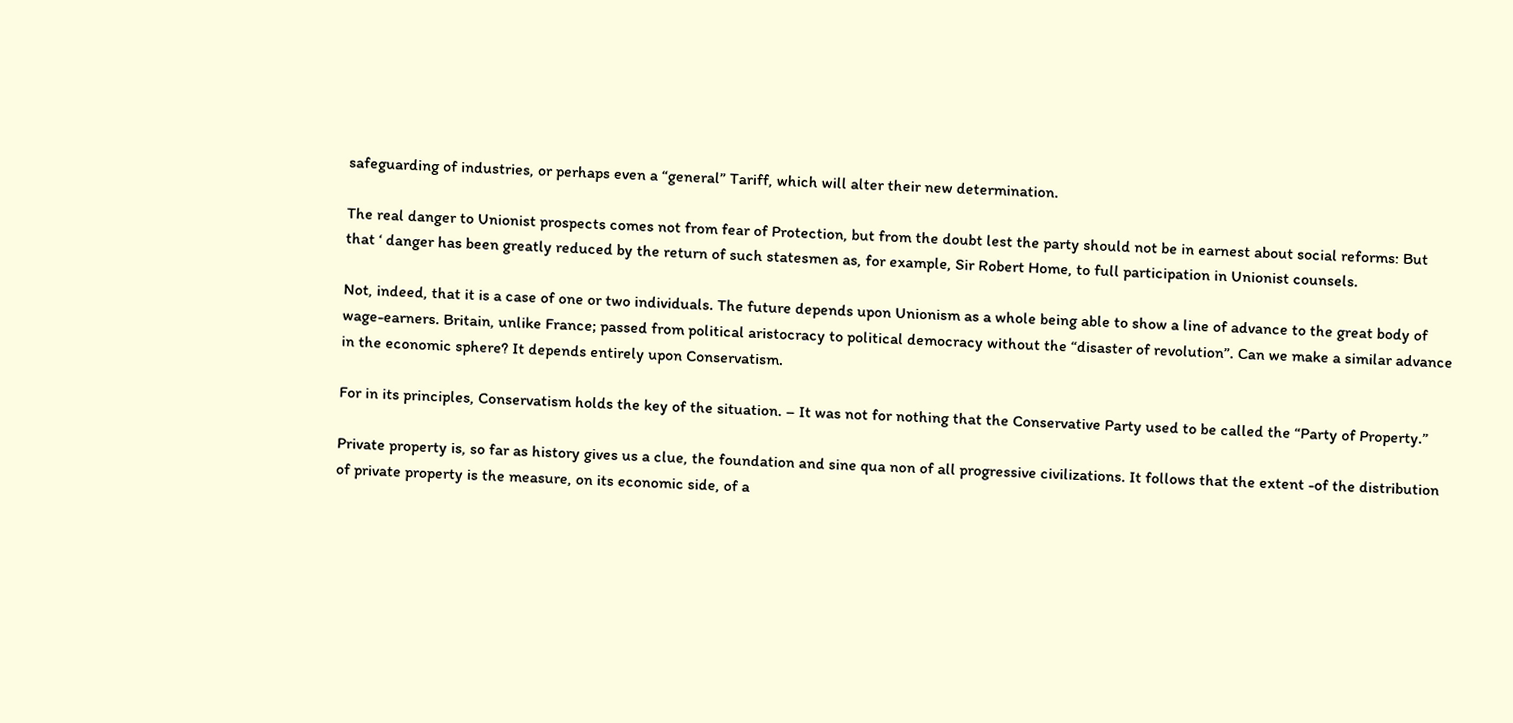safeguarding of industries, or perhaps even a “general” Tariff, which will alter their new determination.

The real danger to Unionist prospects comes not from fear of Protection, but from the doubt lest the party should not be in earnest about social reforms: But that ‘ danger has been greatly reduced by the return of such statesmen as, for example, Sir Robert Home, to full participation in Unionist counsels.

Not, indeed, that it is a case of one or two individuals. The future depends upon Unionism as a whole being able to show a line of advance to the great body of wage-earners. Britain, unlike France; passed from political aristocracy to political democracy without the “disaster of revolution”. Can we make a similar advance in the economic sphere? It depends entirely upon Conservatism.

For in its principles, Conservatism holds the key of the situation. – It was not for nothing that the Conservative Party used to be called the “Party of Property.”

Private property is, so far as history gives us a clue, the foundation and sine qua non of all progressive civilizations. It follows that the extent -of the distribution of private property is the measure, on its economic side, of a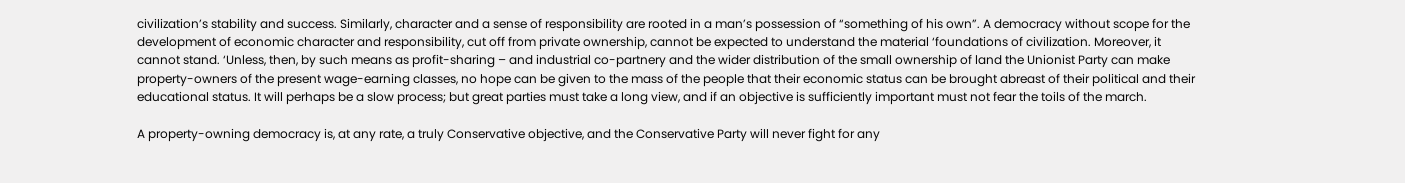civilization’s stability and success. Similarly, character and a sense of responsibility are rooted in a man’s possession of “something of his own”. A democracy without scope for the development of economic character and responsibility, cut off from private ownership, cannot be expected to understand the material ‘foundations of civilization. Moreover, it cannot stand. ‘Unless, then, by such means as profit-sharing – and industrial co-partnery and the wider distribution of the small ownership of land the Unionist Party can make property-owners of the present wage-earning classes, no hope can be given to the mass of the people that their economic status can be brought abreast of their political and their educational status. It will perhaps be a slow process; but great parties must take a long view, and if an objective is sufficiently important must not fear the toils of the march.

A property-owning democracy is, at any rate, a truly Conservative objective, and the Conservative Party will never fight for any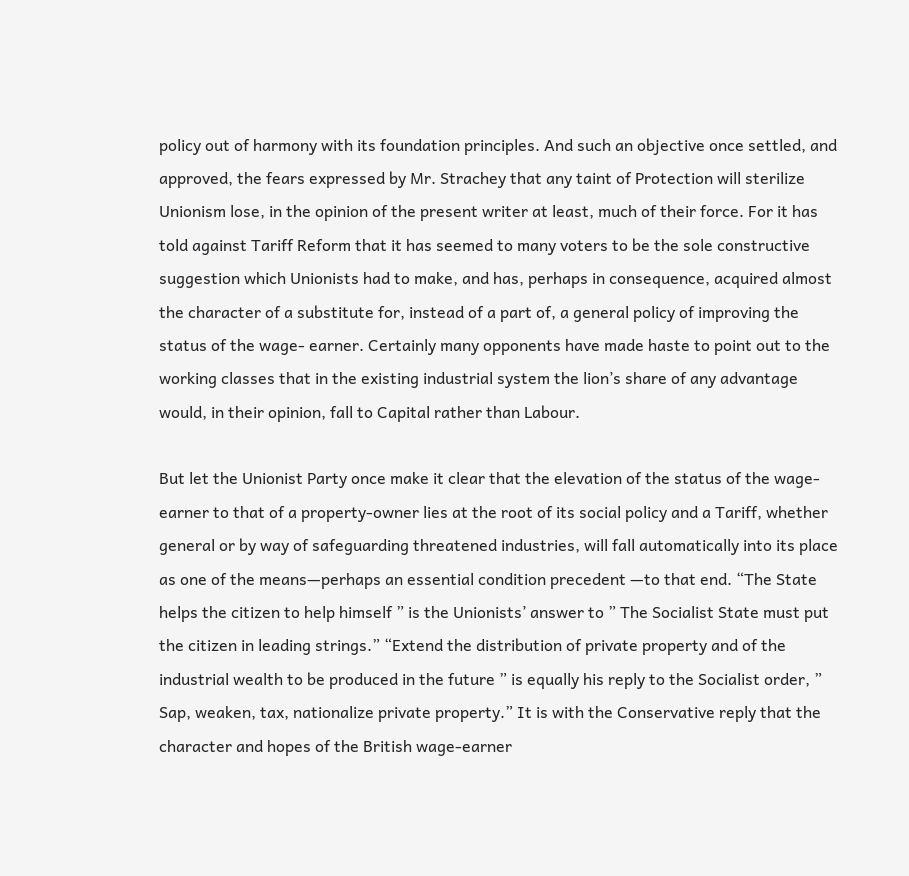policy out of harmony with its foundation principles. And such an objective once settled, and approved, the fears expressed by Mr. Strachey that any taint of Protection will sterilize Unionism lose, in the opinion of the present writer at least, much of their force. For it has told against Tariff Reform that it has seemed to many voters to be the sole constructive suggestion which Unionists had to make, and has, perhaps in consequence, acquired almost the character of a substitute for, instead of a part of, a general policy of improving the status of the wage- earner. Certainly many opponents have made haste to point out to the working classes that in the existing industrial system the lion’s share of any advantage would, in their opinion, fall to Capital rather than Labour.

But let the Unionist Party once make it clear that the elevation of the status of the wage-earner to that of a property-owner lies at the root of its social policy and a Tariff, whether general or by way of safeguarding threatened industries, will fall automatically into its place as one of the means—perhaps an essential condition precedent —to that end. “The State helps the citizen to help himself ” is the Unionists’ answer to ” The Socialist State must put the citizen in leading strings.” “Extend the distribution of private property and of the industrial wealth to be produced in the future ” is equally his reply to the Socialist order, ” Sap, weaken, tax, nationalize private property.” It is with the Conservative reply that the character and hopes of the British wage-earner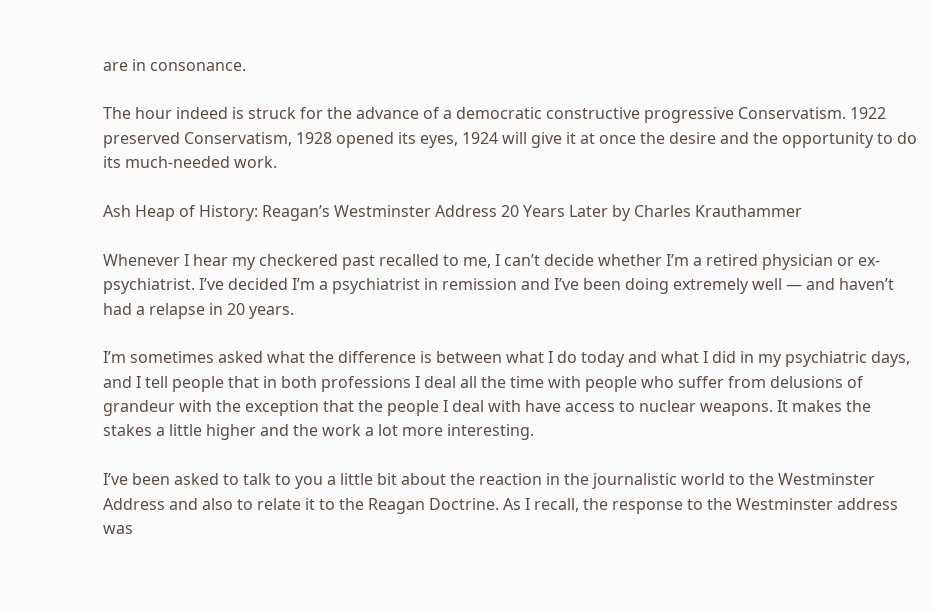are in consonance.

The hour indeed is struck for the advance of a democratic constructive progressive Conservatism. 1922 preserved Conservatism, 1928 opened its eyes, 1924 will give it at once the desire and the opportunity to do its much-needed work.

Ash Heap of History: Reagan’s Westminster Address 20 Years Later by Charles Krauthammer

Whenever I hear my checkered past recalled to me, I can’t decide whether I’m a retired physician or ex-psychiatrist. I’ve decided I’m a psychiatrist in remission and I’ve been doing extremely well — and haven’t had a relapse in 20 years.

I’m sometimes asked what the difference is between what I do today and what I did in my psychiatric days, and I tell people that in both professions I deal all the time with people who suffer from delusions of grandeur with the exception that the people I deal with have access to nuclear weapons. It makes the stakes a little higher and the work a lot more interesting.

I’ve been asked to talk to you a little bit about the reaction in the journalistic world to the Westminster Address and also to relate it to the Reagan Doctrine. As I recall, the response to the Westminster address was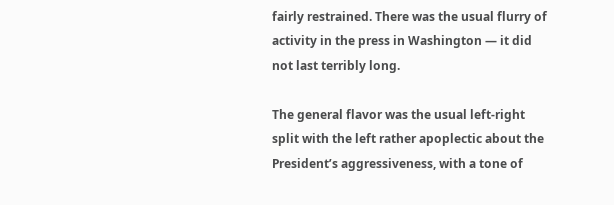fairly restrained. There was the usual flurry of activity in the press in Washington — it did not last terribly long.

The general flavor was the usual left-right split with the left rather apoplectic about the President’s aggressiveness, with a tone of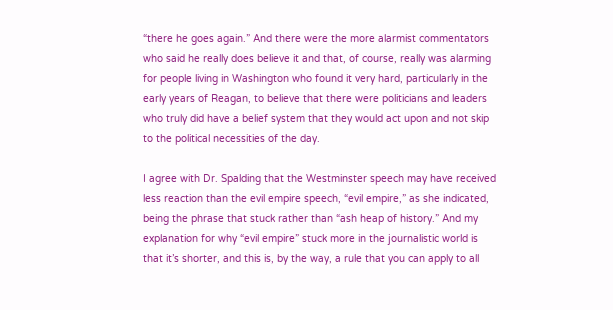“there he goes again.” And there were the more alarmist commentators who said he really does believe it and that, of course, really was alarming for people living in Washington who found it very hard, particularly in the early years of Reagan, to believe that there were politicians and leaders who truly did have a belief system that they would act upon and not skip to the political necessities of the day.

I agree with Dr. Spalding that the Westminster speech may have received less reaction than the evil empire speech, “evil empire,” as she indicated, being the phrase that stuck rather than “ash heap of history.” And my explanation for why “evil empire” stuck more in the journalistic world is that it’s shorter, and this is, by the way, a rule that you can apply to all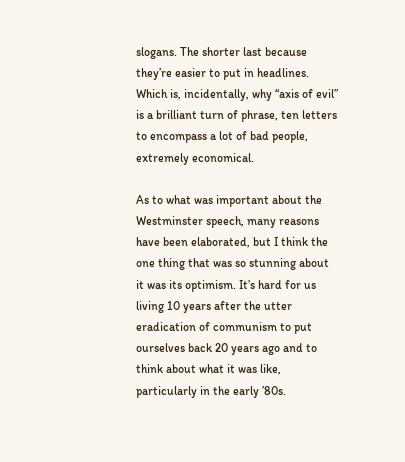slogans. The shorter last because they’re easier to put in headlines. Which is, incidentally, why “axis of evil” is a brilliant turn of phrase, ten letters to encompass a lot of bad people, extremely economical.

As to what was important about the Westminster speech, many reasons have been elaborated, but I think the one thing that was so stunning about it was its optimism. It’s hard for us living 10 years after the utter eradication of communism to put ourselves back 20 years ago and to think about what it was like, particularly in the early ’80s.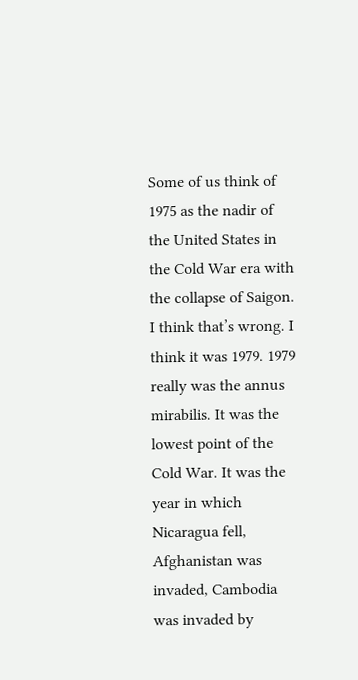Some of us think of 1975 as the nadir of the United States in the Cold War era with the collapse of Saigon. I think that’s wrong. I think it was 1979. 1979 really was the annus mirabilis. It was the lowest point of the Cold War. It was the year in which Nicaragua fell, Afghanistan was invaded, Cambodia was invaded by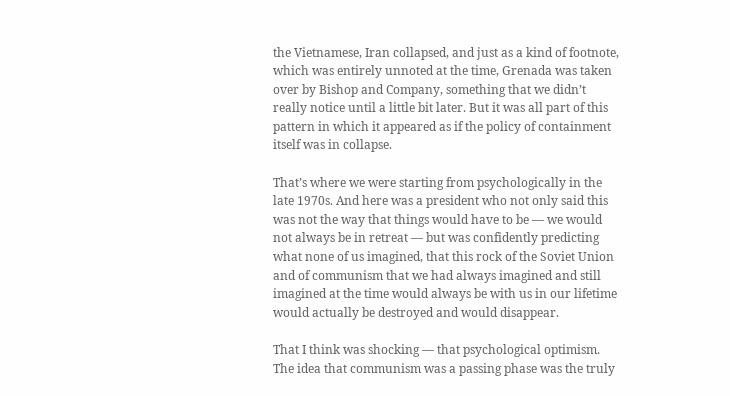the Vietnamese, Iran collapsed, and just as a kind of footnote, which was entirely unnoted at the time, Grenada was taken over by Bishop and Company, something that we didn’t really notice until a little bit later. But it was all part of this pattern in which it appeared as if the policy of containment itself was in collapse.

That’s where we were starting from psychologically in the late 1970s. And here was a president who not only said this was not the way that things would have to be — we would not always be in retreat — but was confidently predicting what none of us imagined, that this rock of the Soviet Union and of communism that we had always imagined and still imagined at the time would always be with us in our lifetime would actually be destroyed and would disappear.

That I think was shocking — that psychological optimism. The idea that communism was a passing phase was the truly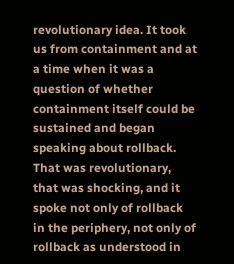revolutionary idea. It took us from containment and at a time when it was a question of whether containment itself could be sustained and began speaking about rollback. That was revolutionary, that was shocking, and it spoke not only of rollback in the periphery, not only of rollback as understood in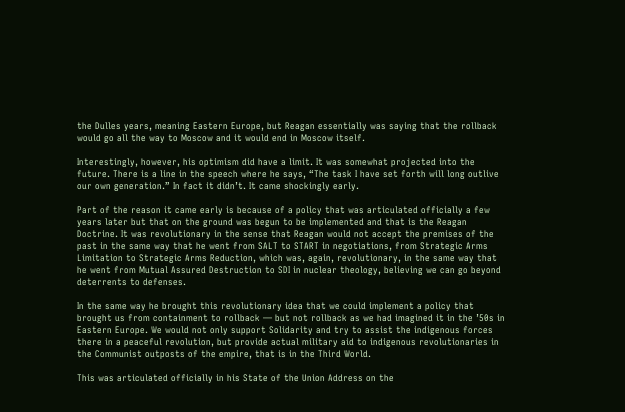the Dulles years, meaning Eastern Europe, but Reagan essentially was saying that the rollback would go all the way to Moscow and it would end in Moscow itself.

Interestingly, however, his optimism did have a limit. It was somewhat projected into the future. There is a line in the speech where he says, “The task I have set forth will long outlive our own generation.” In fact it didn’t. It came shockingly early.

Part of the reason it came early is because of a policy that was articulated officially a few years later but that on the ground was begun to be implemented and that is the Reagan Doctrine. It was revolutionary in the sense that Reagan would not accept the premises of the past in the same way that he went from SALT to START in negotiations, from Strategic Arms Limitation to Strategic Arms Reduction, which was, again, revolutionary, in the same way that he went from Mutual Assured Destruction to SDI in nuclear theology, believing we can go beyond deterrents to defenses.

In the same way he brought this revolutionary idea that we could implement a policy that brought us from containment to rollback — but not rollback as we had imagined it in the ’50s in Eastern Europe. We would not only support Solidarity and try to assist the indigenous forces there in a peaceful revolution, but provide actual military aid to indigenous revolutionaries in the Communist outposts of the empire, that is in the Third World.

This was articulated officially in his State of the Union Address on the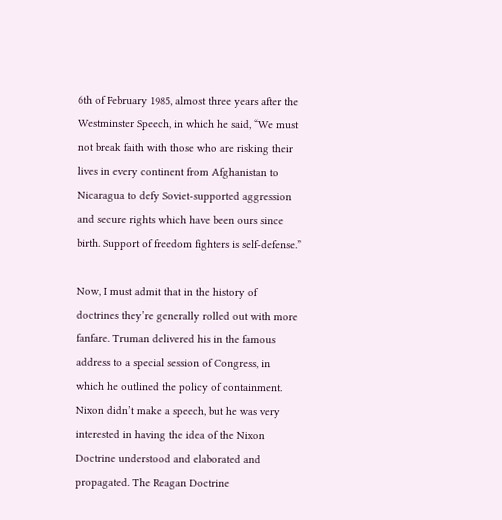6th of February 1985, almost three years after the Westminster Speech, in which he said, “We must not break faith with those who are risking their lives in every continent from Afghanistan to Nicaragua to defy Soviet-supported aggression and secure rights which have been ours since birth. Support of freedom fighters is self-defense.”

Now, I must admit that in the history of doctrines they’re generally rolled out with more fanfare. Truman delivered his in the famous address to a special session of Congress, in which he outlined the policy of containment. Nixon didn’t make a speech, but he was very interested in having the idea of the Nixon Doctrine understood and elaborated and propagated. The Reagan Doctrine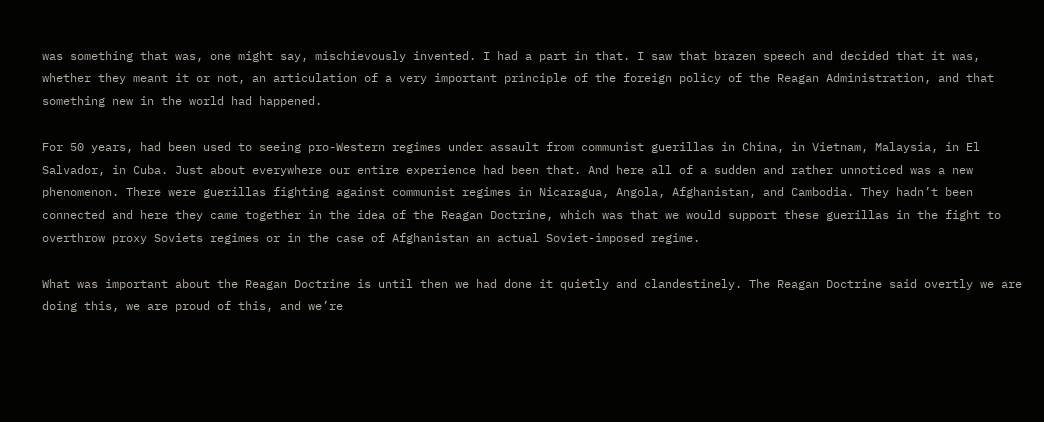was something that was, one might say, mischievously invented. I had a part in that. I saw that brazen speech and decided that it was, whether they meant it or not, an articulation of a very important principle of the foreign policy of the Reagan Administration, and that something new in the world had happened.

For 50 years, had been used to seeing pro-Western regimes under assault from communist guerillas in China, in Vietnam, Malaysia, in El Salvador, in Cuba. Just about everywhere our entire experience had been that. And here all of a sudden and rather unnoticed was a new phenomenon. There were guerillas fighting against communist regimes in Nicaragua, Angola, Afghanistan, and Cambodia. They hadn’t been connected and here they came together in the idea of the Reagan Doctrine, which was that we would support these guerillas in the fight to overthrow proxy Soviets regimes or in the case of Afghanistan an actual Soviet-imposed regime.

What was important about the Reagan Doctrine is until then we had done it quietly and clandestinely. The Reagan Doctrine said overtly we are doing this, we are proud of this, and we’re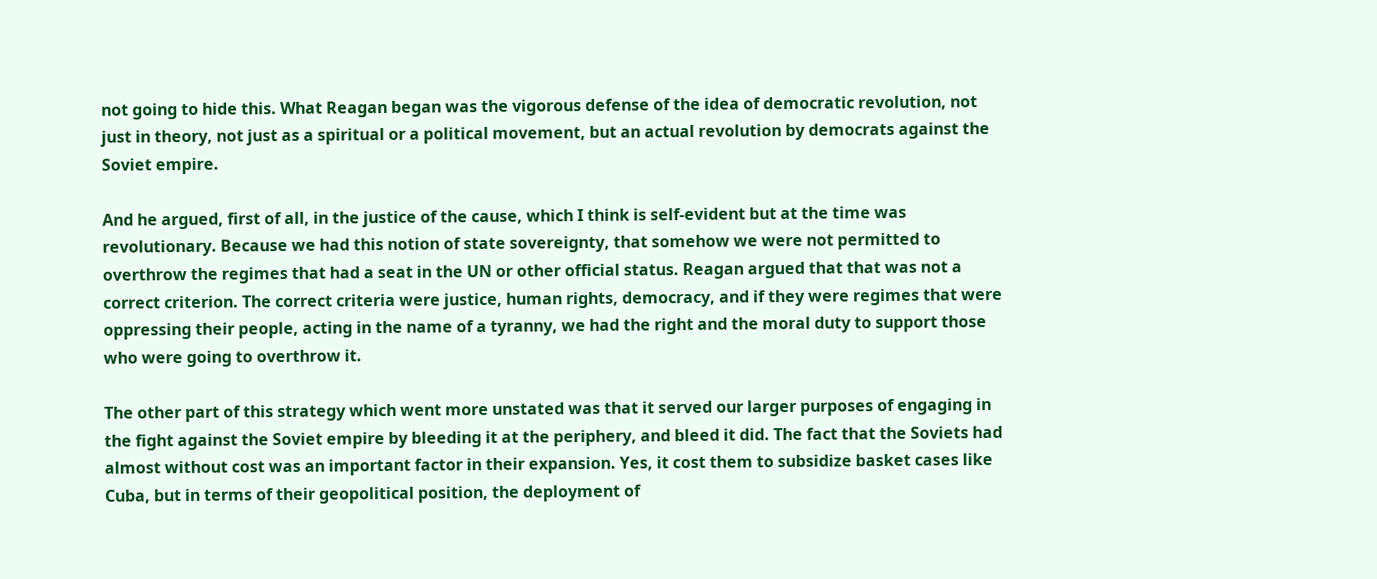not going to hide this. What Reagan began was the vigorous defense of the idea of democratic revolution, not just in theory, not just as a spiritual or a political movement, but an actual revolution by democrats against the Soviet empire.

And he argued, first of all, in the justice of the cause, which I think is self-evident but at the time was revolutionary. Because we had this notion of state sovereignty, that somehow we were not permitted to overthrow the regimes that had a seat in the UN or other official status. Reagan argued that that was not a correct criterion. The correct criteria were justice, human rights, democracy, and if they were regimes that were oppressing their people, acting in the name of a tyranny, we had the right and the moral duty to support those who were going to overthrow it.

The other part of this strategy which went more unstated was that it served our larger purposes of engaging in the fight against the Soviet empire by bleeding it at the periphery, and bleed it did. The fact that the Soviets had almost without cost was an important factor in their expansion. Yes, it cost them to subsidize basket cases like Cuba, but in terms of their geopolitical position, the deployment of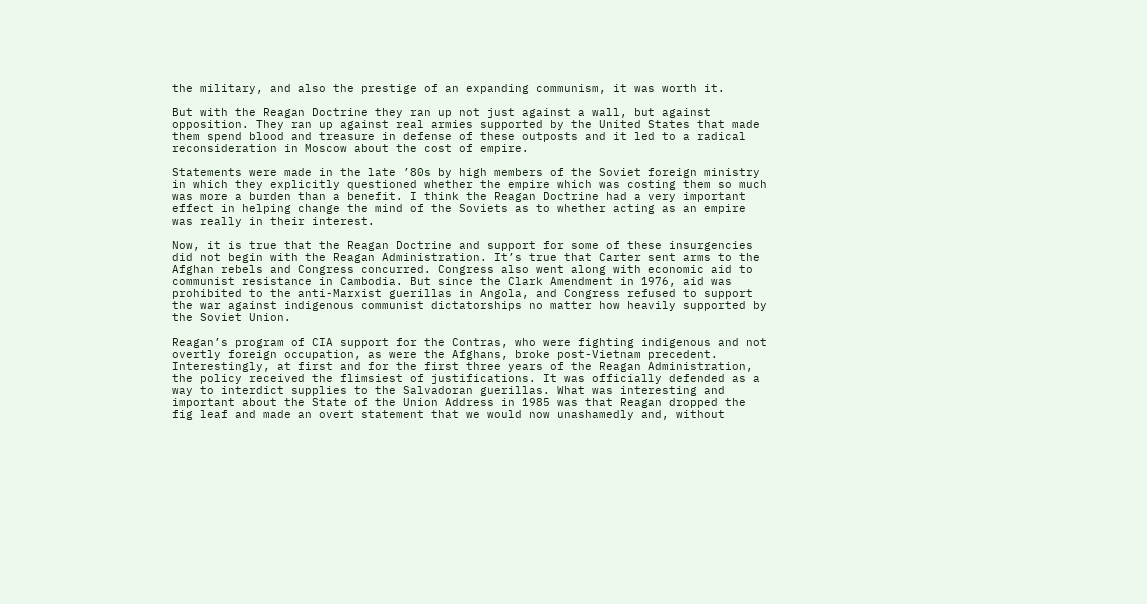the military, and also the prestige of an expanding communism, it was worth it.

But with the Reagan Doctrine they ran up not just against a wall, but against opposition. They ran up against real armies supported by the United States that made them spend blood and treasure in defense of these outposts and it led to a radical reconsideration in Moscow about the cost of empire.

Statements were made in the late ’80s by high members of the Soviet foreign ministry in which they explicitly questioned whether the empire which was costing them so much was more a burden than a benefit. I think the Reagan Doctrine had a very important effect in helping change the mind of the Soviets as to whether acting as an empire was really in their interest.

Now, it is true that the Reagan Doctrine and support for some of these insurgencies did not begin with the Reagan Administration. It’s true that Carter sent arms to the Afghan rebels and Congress concurred. Congress also went along with economic aid to communist resistance in Cambodia. But since the Clark Amendment in 1976, aid was prohibited to the anti-Marxist guerillas in Angola, and Congress refused to support the war against indigenous communist dictatorships no matter how heavily supported by the Soviet Union.

Reagan’s program of CIA support for the Contras, who were fighting indigenous and not overtly foreign occupation, as were the Afghans, broke post-Vietnam precedent. Interestingly, at first and for the first three years of the Reagan Administration, the policy received the flimsiest of justifications. It was officially defended as a way to interdict supplies to the Salvadoran guerillas. What was interesting and important about the State of the Union Address in 1985 was that Reagan dropped the fig leaf and made an overt statement that we would now unashamedly and, without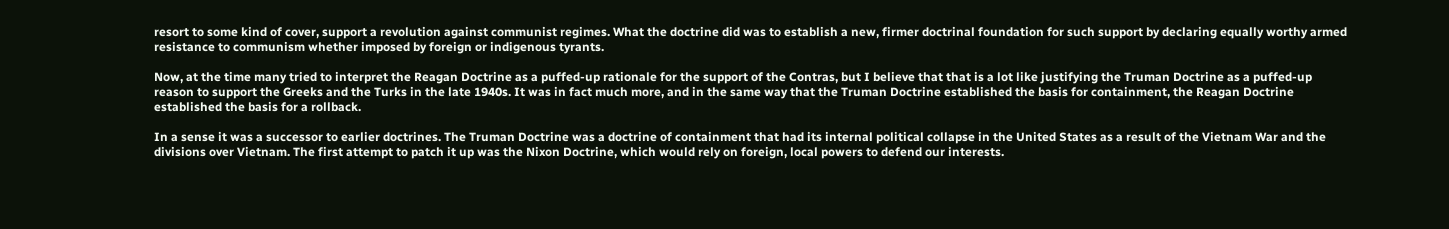resort to some kind of cover, support a revolution against communist regimes. What the doctrine did was to establish a new, firmer doctrinal foundation for such support by declaring equally worthy armed resistance to communism whether imposed by foreign or indigenous tyrants.

Now, at the time many tried to interpret the Reagan Doctrine as a puffed-up rationale for the support of the Contras, but I believe that that is a lot like justifying the Truman Doctrine as a puffed-up reason to support the Greeks and the Turks in the late 1940s. It was in fact much more, and in the same way that the Truman Doctrine established the basis for containment, the Reagan Doctrine established the basis for a rollback.

In a sense it was a successor to earlier doctrines. The Truman Doctrine was a doctrine of containment that had its internal political collapse in the United States as a result of the Vietnam War and the divisions over Vietnam. The first attempt to patch it up was the Nixon Doctrine, which would rely on foreign, local powers to defend our interests.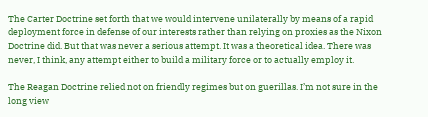The Carter Doctrine set forth that we would intervene unilaterally by means of a rapid deployment force in defense of our interests rather than relying on proxies as the Nixon Doctrine did. But that was never a serious attempt. It was a theoretical idea. There was never, I think, any attempt either to build a military force or to actually employ it.

The Reagan Doctrine relied not on friendly regimes but on guerillas. I’m not sure in the long view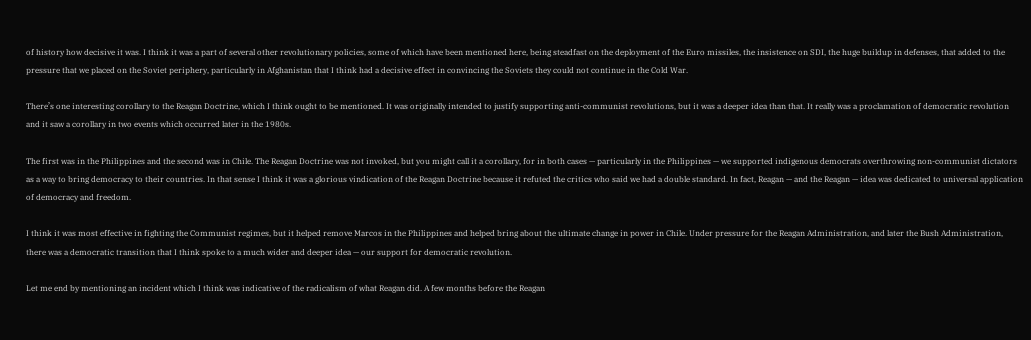of history how decisive it was. I think it was a part of several other revolutionary policies, some of which have been mentioned here, being steadfast on the deployment of the Euro missiles, the insistence on SDI, the huge buildup in defenses, that added to the pressure that we placed on the Soviet periphery, particularly in Afghanistan that I think had a decisive effect in convincing the Soviets they could not continue in the Cold War.

There’s one interesting corollary to the Reagan Doctrine, which I think ought to be mentioned. It was originally intended to justify supporting anti-communist revolutions, but it was a deeper idea than that. It really was a proclamation of democratic revolution and it saw a corollary in two events which occurred later in the 1980s.

The first was in the Philippines and the second was in Chile. The Reagan Doctrine was not invoked, but you might call it a corollary, for in both cases — particularly in the Philippines — we supported indigenous democrats overthrowing non-communist dictators as a way to bring democracy to their countries. In that sense I think it was a glorious vindication of the Reagan Doctrine because it refuted the critics who said we had a double standard. In fact, Reagan — and the Reagan — idea was dedicated to universal application of democracy and freedom.

I think it was most effective in fighting the Communist regimes, but it helped remove Marcos in the Philippines and helped bring about the ultimate change in power in Chile. Under pressure for the Reagan Administration, and later the Bush Administration, there was a democratic transition that I think spoke to a much wider and deeper idea — our support for democratic revolution.

Let me end by mentioning an incident which I think was indicative of the radicalism of what Reagan did. A few months before the Reagan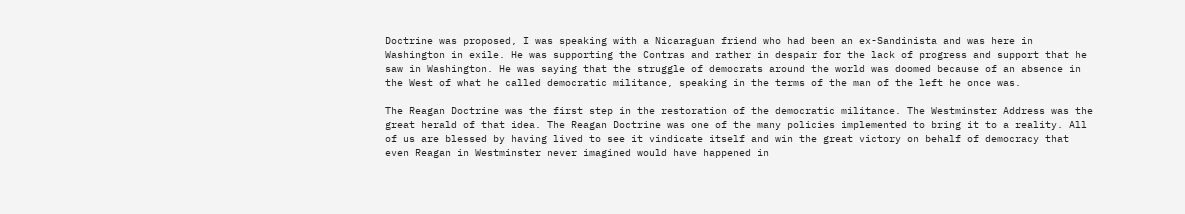Doctrine was proposed, I was speaking with a Nicaraguan friend who had been an ex-Sandinista and was here in Washington in exile. He was supporting the Contras and rather in despair for the lack of progress and support that he saw in Washington. He was saying that the struggle of democrats around the world was doomed because of an absence in the West of what he called democratic militance, speaking in the terms of the man of the left he once was.

The Reagan Doctrine was the first step in the restoration of the democratic militance. The Westminster Address was the great herald of that idea. The Reagan Doctrine was one of the many policies implemented to bring it to a reality. All of us are blessed by having lived to see it vindicate itself and win the great victory on behalf of democracy that even Reagan in Westminster never imagined would have happened in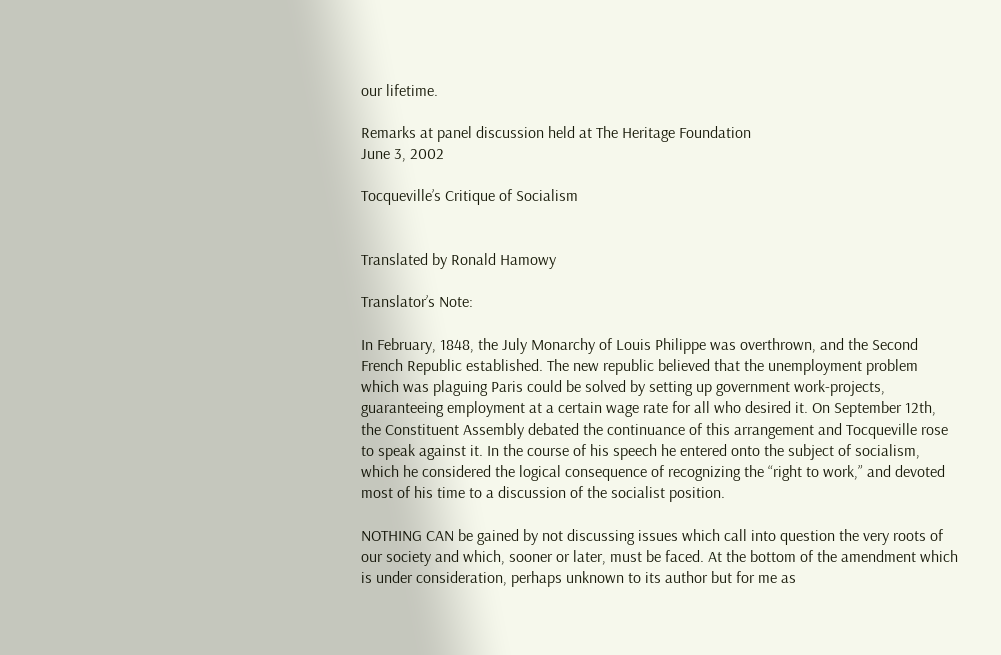our lifetime.

Remarks at panel discussion held at The Heritage Foundation
June 3, 2002

Tocqueville’s Critique of Socialism


Translated by Ronald Hamowy

Translator’s Note:

In February, 1848, the July Monarchy of Louis Philippe was overthrown, and the Second French Republic established. The new republic believed that the unemployment problem which was plaguing Paris could be solved by setting up government work-projects, guaranteeing employment at a certain wage rate for all who desired it. On September 12th, the Constituent Assembly debated the continuance of this arrangement and Tocqueville rose to speak against it. In the course of his speech he entered onto the subject of socialism, which he considered the logical consequence of recognizing the “right to work,” and devoted most of his time to a discussion of the socialist position.

NOTHING CAN be gained by not discussing issues which call into question the very roots of our society and which, sooner or later, must be faced. At the bottom of the amendment which is under consideration, perhaps unknown to its author but for me as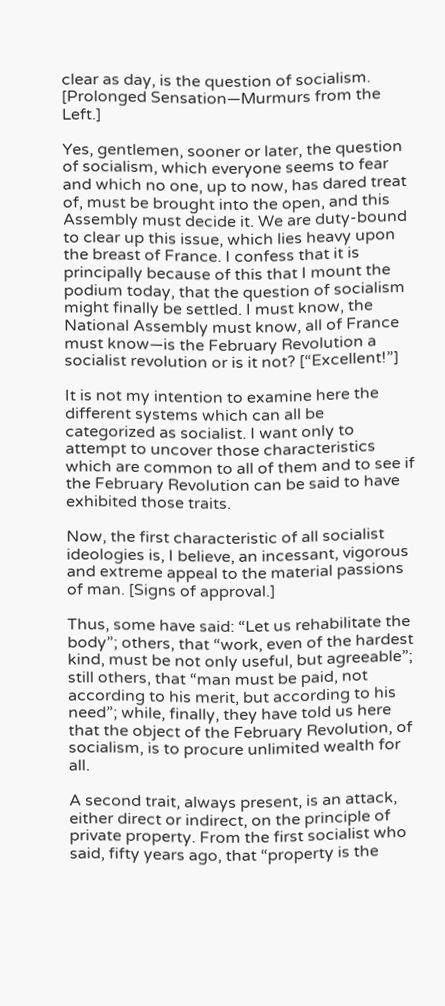clear as day, is the question of socialism. [Prolonged Sensation—Murmurs from the Left.]

Yes, gentlemen, sooner or later, the question of socialism, which everyone seems to fear and which no one, up to now, has dared treat of, must be brought into the open, and this Assembly must decide it. We are duty-bound to clear up this issue, which lies heavy upon the breast of France. I confess that it is principally because of this that I mount the podium today, that the question of socialism might finally be settled. I must know, the National Assembly must know, all of France must know—is the February Revolution a socialist revolution or is it not? [“Excellent!”]

It is not my intention to examine here the different systems which can all be categorized as socialist. I want only to attempt to uncover those characteristics which are common to all of them and to see if the February Revolution can be said to have exhibited those traits.

Now, the first characteristic of all socialist ideologies is, I believe, an incessant, vigorous and extreme appeal to the material passions of man. [Signs of approval.]

Thus, some have said: “Let us rehabilitate the body”; others, that “work, even of the hardest kind, must be not only useful, but agreeable”; still others, that “man must be paid, not according to his merit, but according to his need”; while, finally, they have told us here that the object of the February Revolution, of socialism, is to procure unlimited wealth for all.

A second trait, always present, is an attack, either direct or indirect, on the principle of private property. From the first socialist who said, fifty years ago, that “property is the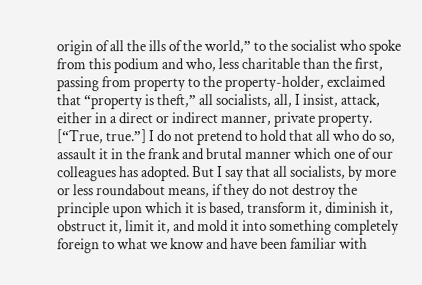origin of all the ills of the world,” to the socialist who spoke from this podium and who, less charitable than the first, passing from property to the property-holder, exclaimed that “property is theft,” all socialists, all, I insist, attack, either in a direct or indirect manner, private property. [“True, true.”] I do not pretend to hold that all who do so, assault it in the frank and brutal manner which one of our colleagues has adopted. But I say that all socialists, by more or less roundabout means, if they do not destroy the principle upon which it is based, transform it, diminish it, obstruct it, limit it, and mold it into something completely foreign to what we know and have been familiar with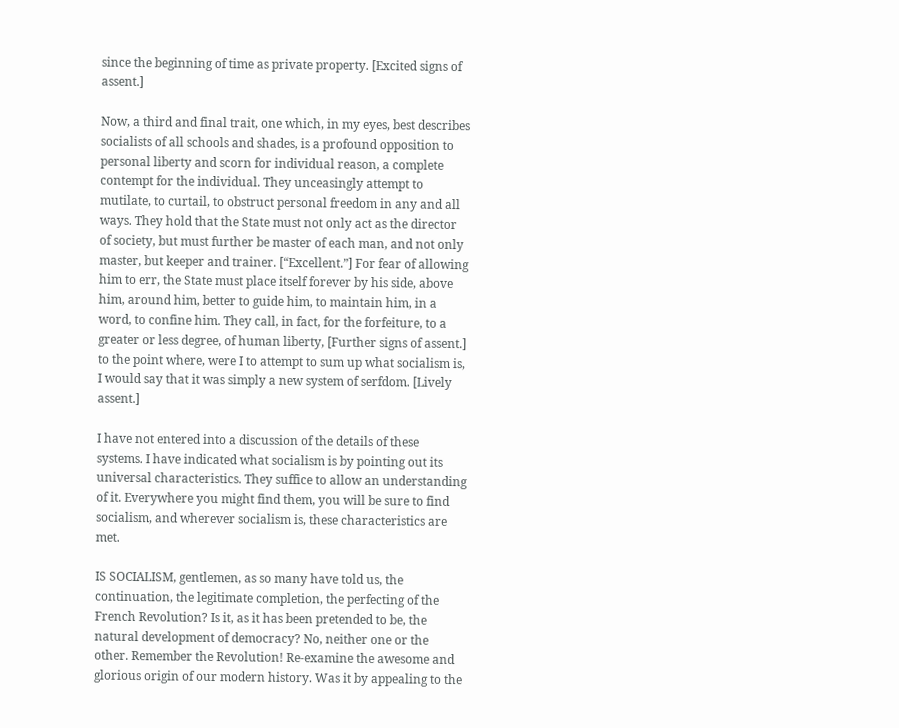since the beginning of time as private property. [Excited signs of assent.]

Now, a third and final trait, one which, in my eyes, best describes socialists of all schools and shades, is a profound opposition to personal liberty and scorn for individual reason, a complete contempt for the individual. They unceasingly attempt to mutilate, to curtail, to obstruct personal freedom in any and all ways. They hold that the State must not only act as the director of society, but must further be master of each man, and not only master, but keeper and trainer. [“Excellent.”] For fear of allowing him to err, the State must place itself forever by his side, above him, around him, better to guide him, to maintain him, in a word, to confine him. They call, in fact, for the forfeiture, to a greater or less degree, of human liberty, [Further signs of assent.] to the point where, were I to attempt to sum up what socialism is, I would say that it was simply a new system of serfdom. [Lively assent.]

I have not entered into a discussion of the details of these systems. I have indicated what socialism is by pointing out its universal characteristics. They suffice to allow an understanding of it. Everywhere you might find them, you will be sure to find socialism, and wherever socialism is, these characteristics are met.

IS SOCIALISM, gentlemen, as so many have told us, the continuation, the legitimate completion, the perfecting of the French Revolution? Is it, as it has been pretended to be, the natural development of democracy? No, neither one or the other. Remember the Revolution! Re-examine the awesome and glorious origin of our modern history. Was it by appealing to the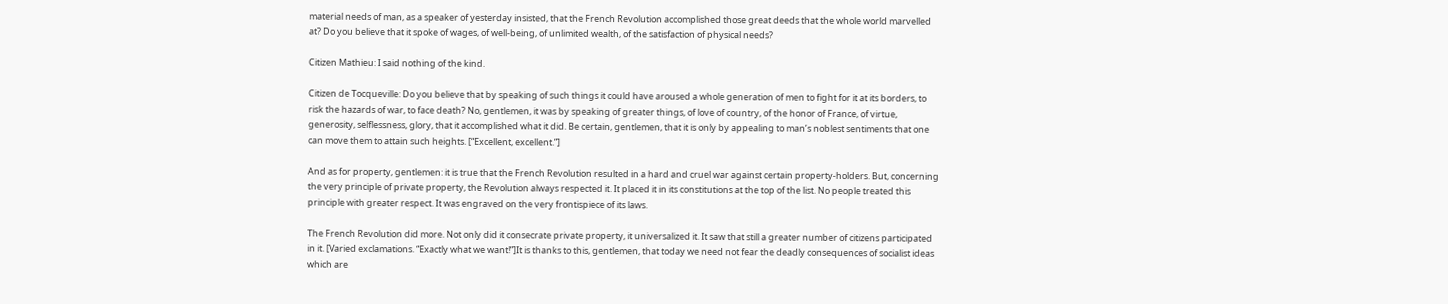material needs of man, as a speaker of yesterday insisted, that the French Revolution accomplished those great deeds that the whole world marvelled at? Do you believe that it spoke of wages, of well-being, of unlimited wealth, of the satisfaction of physical needs?

Citizen Mathieu: I said nothing of the kind.

Citizen de Tocqueville: Do you believe that by speaking of such things it could have aroused a whole generation of men to fight for it at its borders, to risk the hazards of war, to face death? No, gentlemen, it was by speaking of greater things, of love of country, of the honor of France, of virtue, generosity, selflessness, glory, that it accomplished what it did. Be certain, gentlemen, that it is only by appealing to man’s noblest sentiments that one can move them to attain such heights. [“Excellent, excellent.”]

And as for property, gentlemen: it is true that the French Revolution resulted in a hard and cruel war against certain property-holders. But, concerning the very principle of private property, the Revolution always respected it. It placed it in its constitutions at the top of the list. No people treated this principle with greater respect. It was engraved on the very frontispiece of its laws.

The French Revolution did more. Not only did it consecrate private property, it universalized it. It saw that still a greater number of citizens participated in it. [Varied exclamations. “Exactly what we want!”]It is thanks to this, gentlemen, that today we need not fear the deadly consequences of socialist ideas which are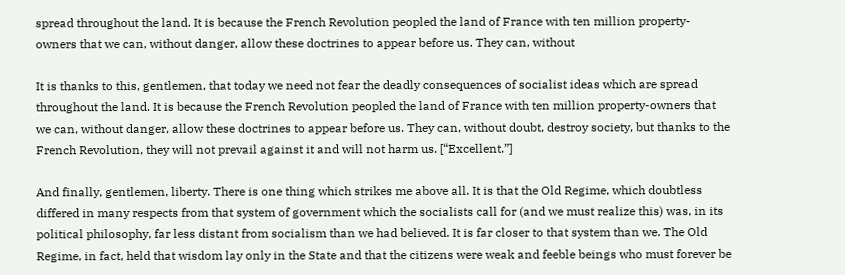spread throughout the land. It is because the French Revolution peopled the land of France with ten million property-owners that we can, without danger, allow these doctrines to appear before us. They can, without

It is thanks to this, gentlemen, that today we need not fear the deadly consequences of socialist ideas which are spread throughout the land. It is because the French Revolution peopled the land of France with ten million property-owners that we can, without danger, allow these doctrines to appear before us. They can, without doubt, destroy society, but thanks to the French Revolution, they will not prevail against it and will not harm us. [“Excellent.”]

And finally, gentlemen, liberty. There is one thing which strikes me above all. It is that the Old Regime, which doubtless differed in many respects from that system of government which the socialists call for (and we must realize this) was, in its political philosophy, far less distant from socialism than we had believed. It is far closer to that system than we. The Old Regime, in fact, held that wisdom lay only in the State and that the citizens were weak and feeble beings who must forever be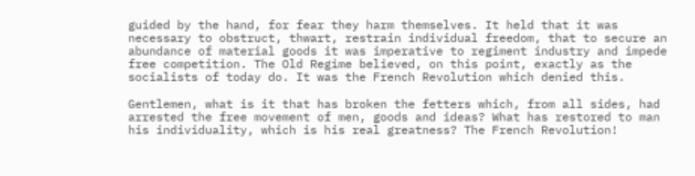guided by the hand, for fear they harm themselves. It held that it was necessary to obstruct, thwart, restrain individual freedom, that to secure an abundance of material goods it was imperative to regiment industry and impede free competition. The Old Regime believed, on this point, exactly as the socialists of today do. It was the French Revolution which denied this.

Gentlemen, what is it that has broken the fetters which, from all sides, had arrested the free movement of men, goods and ideas? What has restored to man his individuality, which is his real greatness? The French Revolution!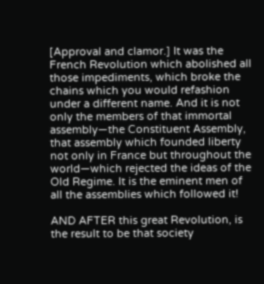[Approval and clamor.] It was the French Revolution which abolished all those impediments, which broke the chains which you would refashion under a different name. And it is not only the members of that immortal assembly—the Constituent Assembly, that assembly which founded liberty not only in France but throughout the world—which rejected the ideas of the Old Regime. It is the eminent men of all the assemblies which followed it!

AND AFTER this great Revolution, is the result to be that society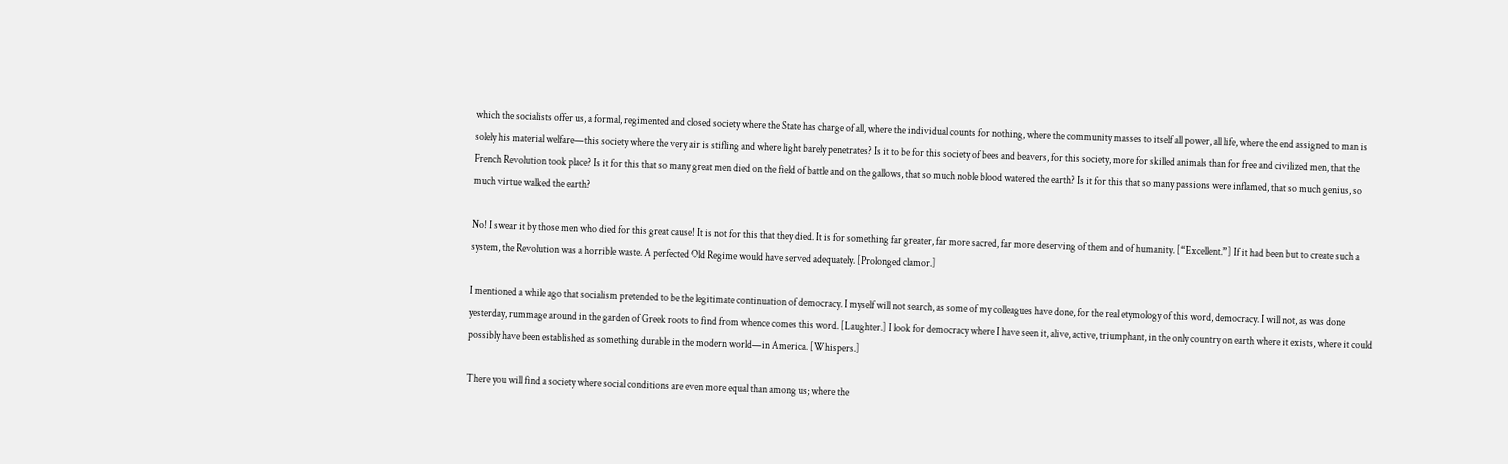which the socialists offer us, a formal, regimented and closed society where the State has charge of all, where the individual counts for nothing, where the community masses to itself all power, all life, where the end assigned to man is solely his material welfare—this society where the very air is stifling and where light barely penetrates? Is it to be for this society of bees and beavers, for this society, more for skilled animals than for free and civilized men, that the French Revolution took place? Is it for this that so many great men died on the field of battle and on the gallows, that so much noble blood watered the earth? Is it for this that so many passions were inflamed, that so much genius, so much virtue walked the earth?

No! I swear it by those men who died for this great cause! It is not for this that they died. It is for something far greater, far more sacred, far more deserving of them and of humanity. [“Excellent.”] If it had been but to create such a system, the Revolution was a horrible waste. A perfected Old Regime would have served adequately. [Prolonged clamor.]

I mentioned a while ago that socialism pretended to be the legitimate continuation of democracy. I myself will not search, as some of my colleagues have done, for the real etymology of this word, democracy. I will not, as was done yesterday, rummage around in the garden of Greek roots to find from whence comes this word. [Laughter.] I look for democracy where I have seen it, alive, active, triumphant, in the only country on earth where it exists, where it could possibly have been established as something durable in the modern world—in America. [Whispers.]

There you will find a society where social conditions are even more equal than among us; where the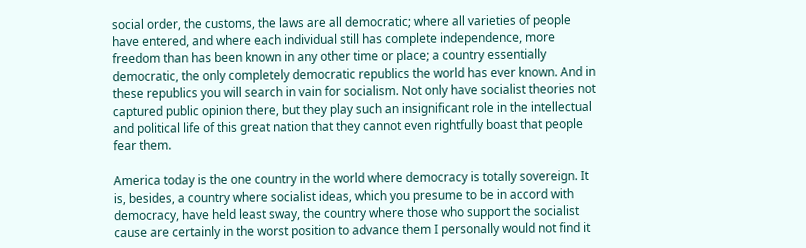social order, the customs, the laws are all democratic; where all varieties of people have entered, and where each individual still has complete independence, more freedom than has been known in any other time or place; a country essentially democratic, the only completely democratic republics the world has ever known. And in these republics you will search in vain for socialism. Not only have socialist theories not captured public opinion there, but they play such an insignificant role in the intellectual and political life of this great nation that they cannot even rightfully boast that people fear them.

America today is the one country in the world where democracy is totally sovereign. It is, besides, a country where socialist ideas, which you presume to be in accord with democracy, have held least sway, the country where those who support the socialist cause are certainly in the worst position to advance them I personally would not find it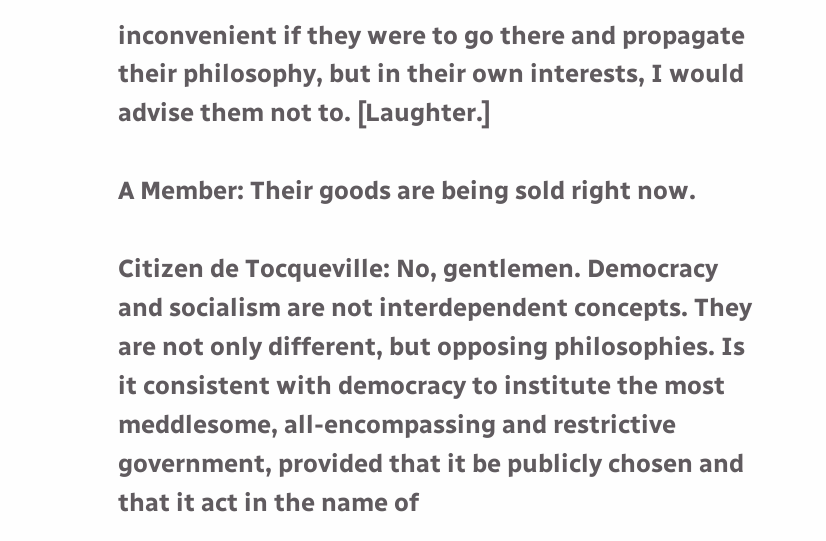inconvenient if they were to go there and propagate their philosophy, but in their own interests, I would advise them not to. [Laughter.]

A Member: Their goods are being sold right now.

Citizen de Tocqueville: No, gentlemen. Democracy and socialism are not interdependent concepts. They are not only different, but opposing philosophies. Is it consistent with democracy to institute the most meddlesome, all-encompassing and restrictive government, provided that it be publicly chosen and that it act in the name of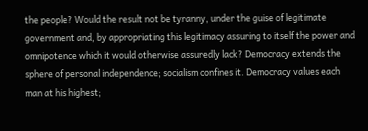the people? Would the result not be tyranny, under the guise of legitimate government and, by appropriating this legitimacy assuring to itself the power and omnipotence which it would otherwise assuredly lack? Democracy extends the sphere of personal independence; socialism confines it. Democracy values each man at his highest;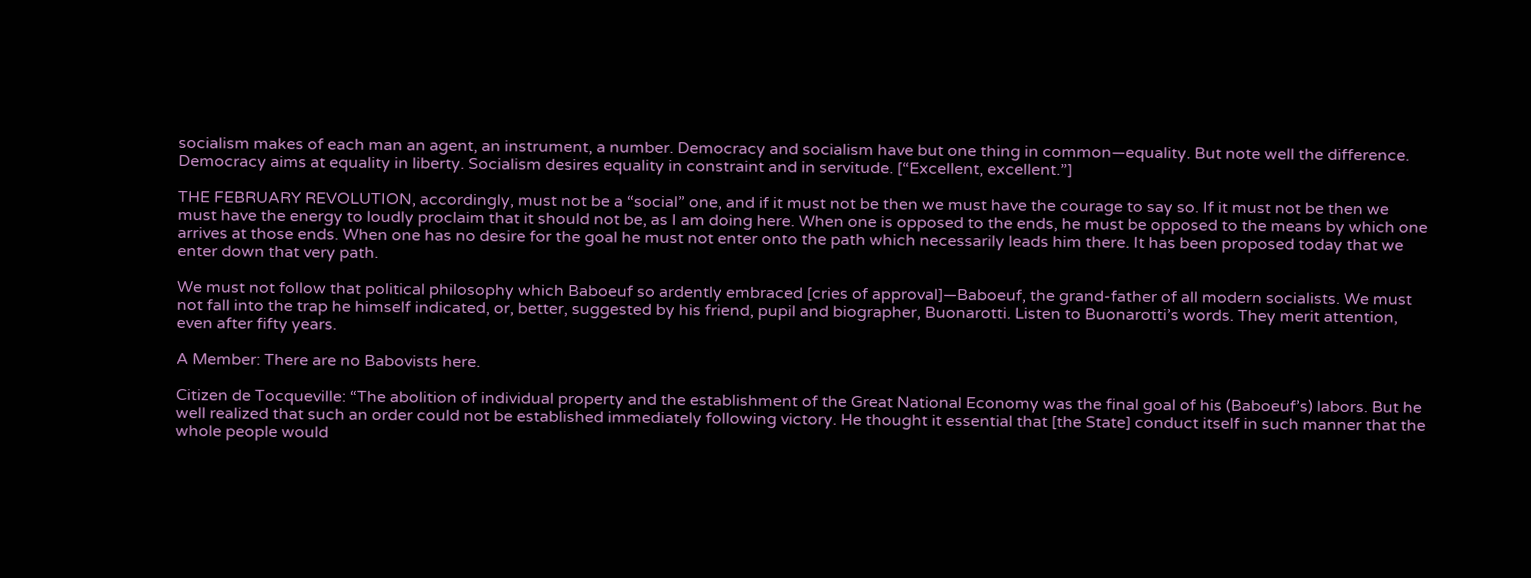socialism makes of each man an agent, an instrument, a number. Democracy and socialism have but one thing in common—equality. But note well the difference. Democracy aims at equality in liberty. Socialism desires equality in constraint and in servitude. [“Excellent, excellent.”]

THE FEBRUARY REVOLUTION, accordingly, must not be a “social” one, and if it must not be then we must have the courage to say so. If it must not be then we must have the energy to loudly proclaim that it should not be, as I am doing here. When one is opposed to the ends, he must be opposed to the means by which one arrives at those ends. When one has no desire for the goal he must not enter onto the path which necessarily leads him there. It has been proposed today that we enter down that very path.

We must not follow that political philosophy which Baboeuf so ardently embraced [cries of approval]—Baboeuf, the grand-father of all modern socialists. We must not fall into the trap he himself indicated, or, better, suggested by his friend, pupil and biographer, Buonarotti. Listen to Buonarotti’s words. They merit attention, even after fifty years.

A Member: There are no Babovists here.

Citizen de Tocqueville: “The abolition of individual property and the establishment of the Great National Economy was the final goal of his (Baboeuf’s) labors. But he well realized that such an order could not be established immediately following victory. He thought it essential that [the State] conduct itself in such manner that the whole people would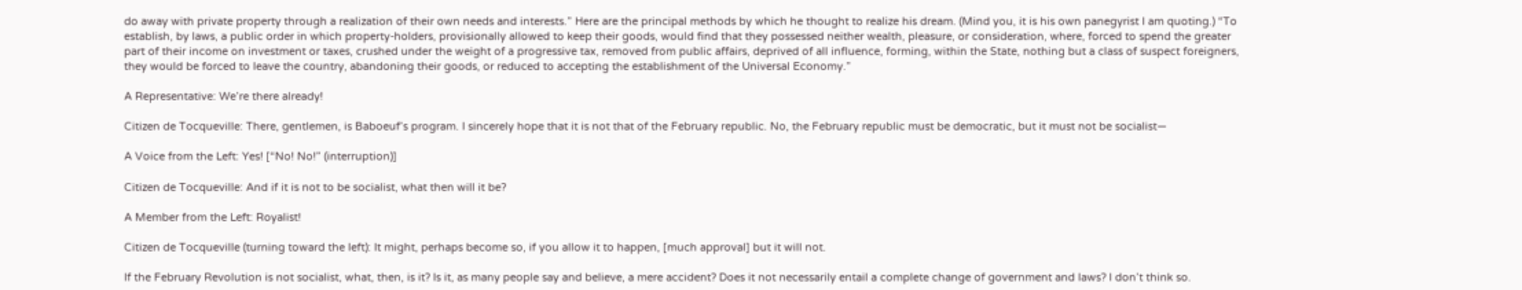do away with private property through a realization of their own needs and interests.” Here are the principal methods by which he thought to realize his dream. (Mind you, it is his own panegyrist I am quoting.) “To establish, by laws, a public order in which property-holders, provisionally allowed to keep their goods, would find that they possessed neither wealth, pleasure, or consideration, where, forced to spend the greater part of their income on investment or taxes, crushed under the weight of a progressive tax, removed from public affairs, deprived of all influence, forming, within the State, nothing but a class of suspect foreigners, they would be forced to leave the country, abandoning their goods, or reduced to accepting the establishment of the Universal Economy.”

A Representative: We’re there already!

Citizen de Tocqueville: There, gentlemen, is Baboeuf’s program. I sincerely hope that it is not that of the February republic. No, the February republic must be democratic, but it must not be socialist—

A Voice from the Left: Yes! [“No! No!” (interruption)]

Citizen de Tocqueville: And if it is not to be socialist, what then will it be?

A Member from the Left: Royalist!

Citizen de Tocqueville (turning toward the left): It might, perhaps become so, if you allow it to happen, [much approval] but it will not.

If the February Revolution is not socialist, what, then, is it? Is it, as many people say and believe, a mere accident? Does it not necessarily entail a complete change of government and laws? I don’t think so.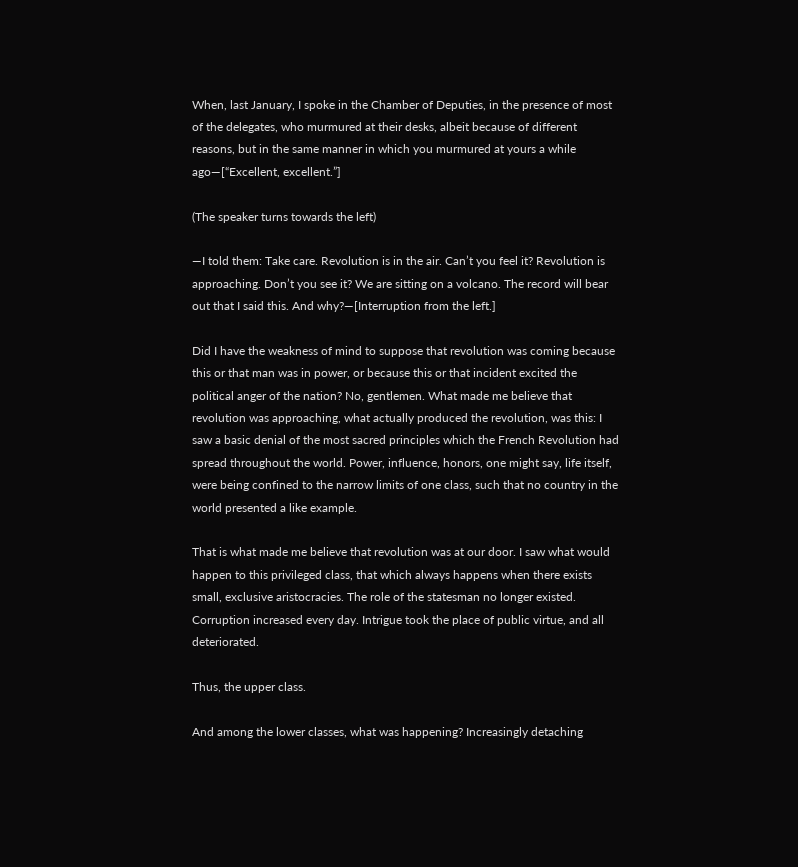When, last January, I spoke in the Chamber of Deputies, in the presence of most of the delegates, who murmured at their desks, albeit because of different reasons, but in the same manner in which you murmured at yours a while ago—[“Excellent, excellent.”]

(The speaker turns towards the left)

—I told them: Take care. Revolution is in the air. Can’t you feel it? Revolution is approaching. Don’t you see it? We are sitting on a volcano. The record will bear out that I said this. And why?—[Interruption from the left.]

Did I have the weakness of mind to suppose that revolution was coming because this or that man was in power, or because this or that incident excited the political anger of the nation? No, gentlemen. What made me believe that revolution was approaching, what actually produced the revolution, was this: I saw a basic denial of the most sacred principles which the French Revolution had spread throughout the world. Power, influence, honors, one might say, life itself, were being confined to the narrow limits of one class, such that no country in the world presented a like example.

That is what made me believe that revolution was at our door. I saw what would happen to this privileged class, that which always happens when there exists small, exclusive aristocracies. The role of the statesman no longer existed. Corruption increased every day. Intrigue took the place of public virtue, and all deteriorated.

Thus, the upper class.

And among the lower classes, what was happening? Increasingly detaching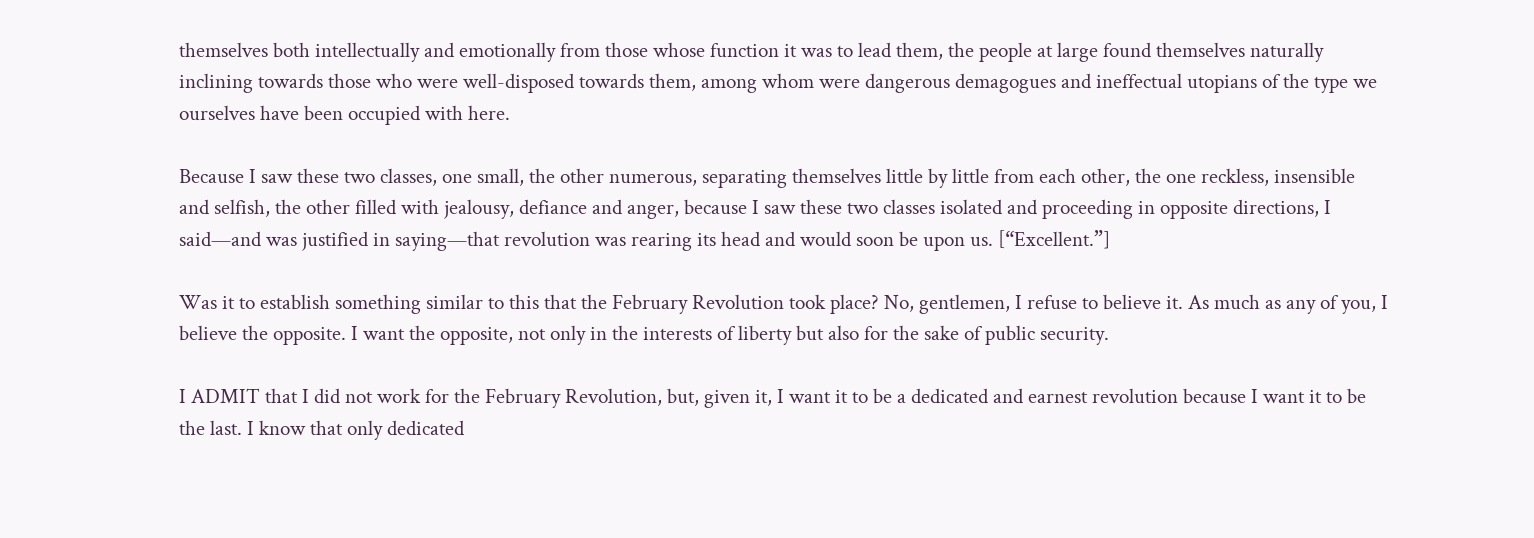themselves both intellectually and emotionally from those whose function it was to lead them, the people at large found themselves naturally inclining towards those who were well-disposed towards them, among whom were dangerous demagogues and ineffectual utopians of the type we ourselves have been occupied with here.

Because I saw these two classes, one small, the other numerous, separating themselves little by little from each other, the one reckless, insensible and selfish, the other filled with jealousy, defiance and anger, because I saw these two classes isolated and proceeding in opposite directions, I said—and was justified in saying—that revolution was rearing its head and would soon be upon us. [“Excellent.”]

Was it to establish something similar to this that the February Revolution took place? No, gentlemen, I refuse to believe it. As much as any of you, I believe the opposite. I want the opposite, not only in the interests of liberty but also for the sake of public security.

I ADMIT that I did not work for the February Revolution, but, given it, I want it to be a dedicated and earnest revolution because I want it to be the last. I know that only dedicated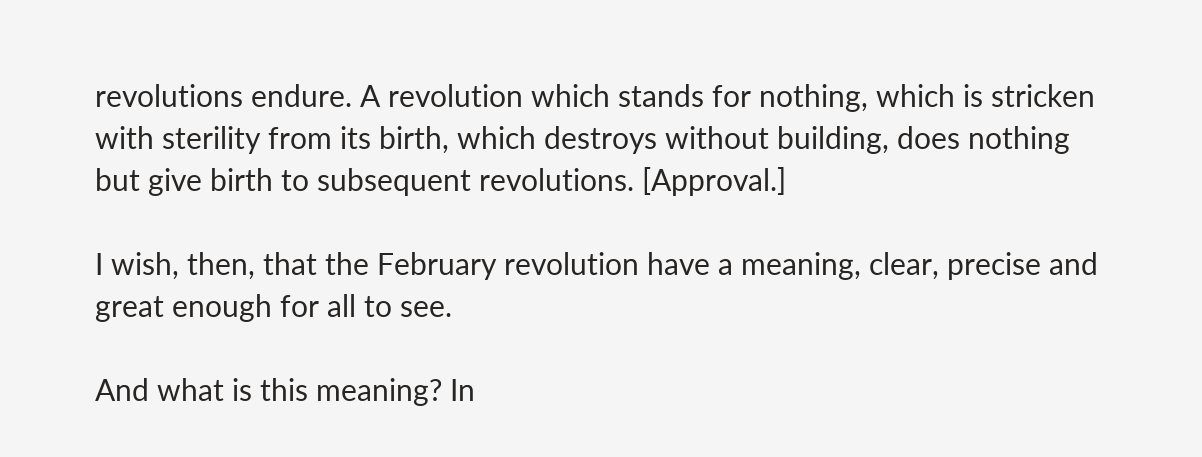revolutions endure. A revolution which stands for nothing, which is stricken with sterility from its birth, which destroys without building, does nothing but give birth to subsequent revolutions. [Approval.]

I wish, then, that the February revolution have a meaning, clear, precise and great enough for all to see.

And what is this meaning? In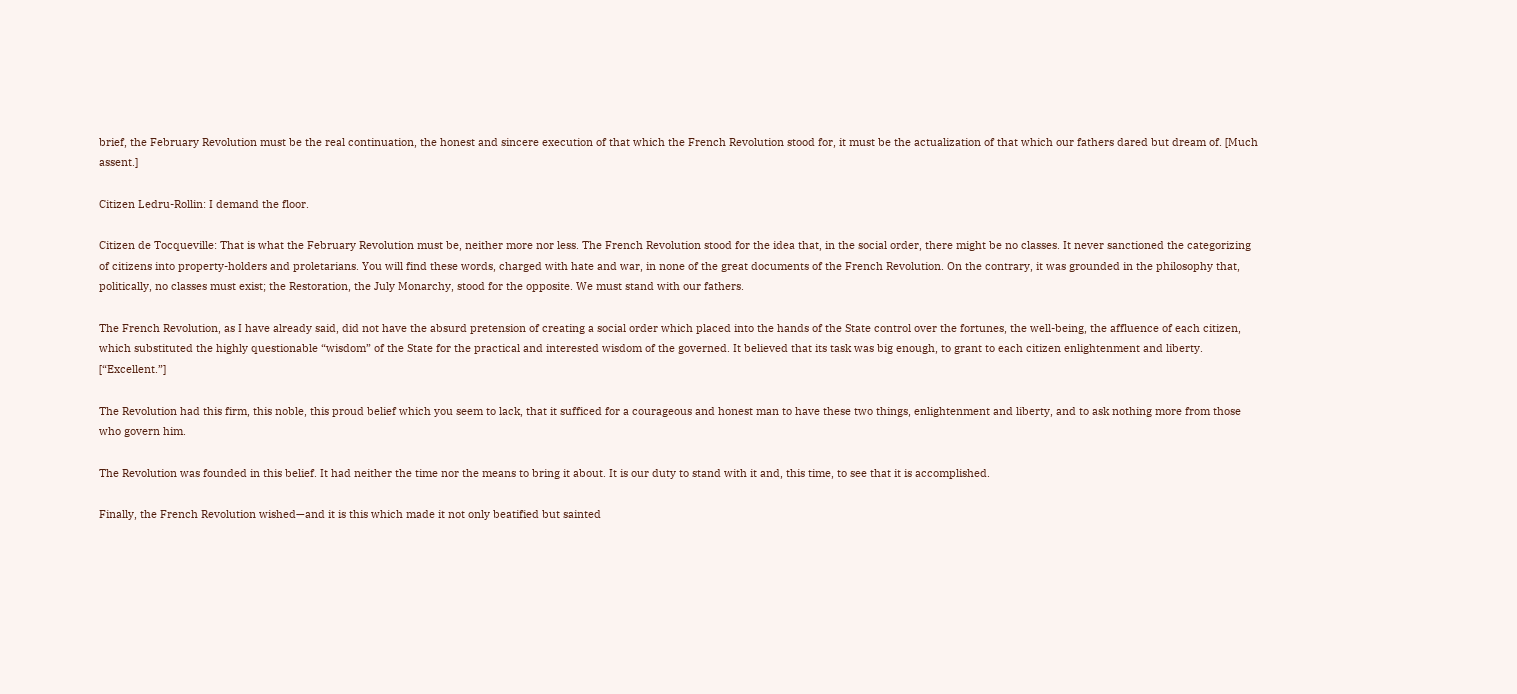brief, the February Revolution must be the real continuation, the honest and sincere execution of that which the French Revolution stood for, it must be the actualization of that which our fathers dared but dream of. [Much assent.]

Citizen Ledru-Rollin: I demand the floor.

Citizen de Tocqueville: That is what the February Revolution must be, neither more nor less. The French Revolution stood for the idea that, in the social order, there might be no classes. It never sanctioned the categorizing of citizens into property-holders and proletarians. You will find these words, charged with hate and war, in none of the great documents of the French Revolution. On the contrary, it was grounded in the philosophy that, politically, no classes must exist; the Restoration, the July Monarchy, stood for the opposite. We must stand with our fathers.

The French Revolution, as I have already said, did not have the absurd pretension of creating a social order which placed into the hands of the State control over the fortunes, the well-being, the affluence of each citizen, which substituted the highly questionable “wisdom” of the State for the practical and interested wisdom of the governed. It believed that its task was big enough, to grant to each citizen enlightenment and liberty. [“Excellent.”]

The Revolution had this firm, this noble, this proud belief which you seem to lack, that it sufficed for a courageous and honest man to have these two things, enlightenment and liberty, and to ask nothing more from those who govern him.

The Revolution was founded in this belief. It had neither the time nor the means to bring it about. It is our duty to stand with it and, this time, to see that it is accomplished.

Finally, the French Revolution wished—and it is this which made it not only beatified but sainted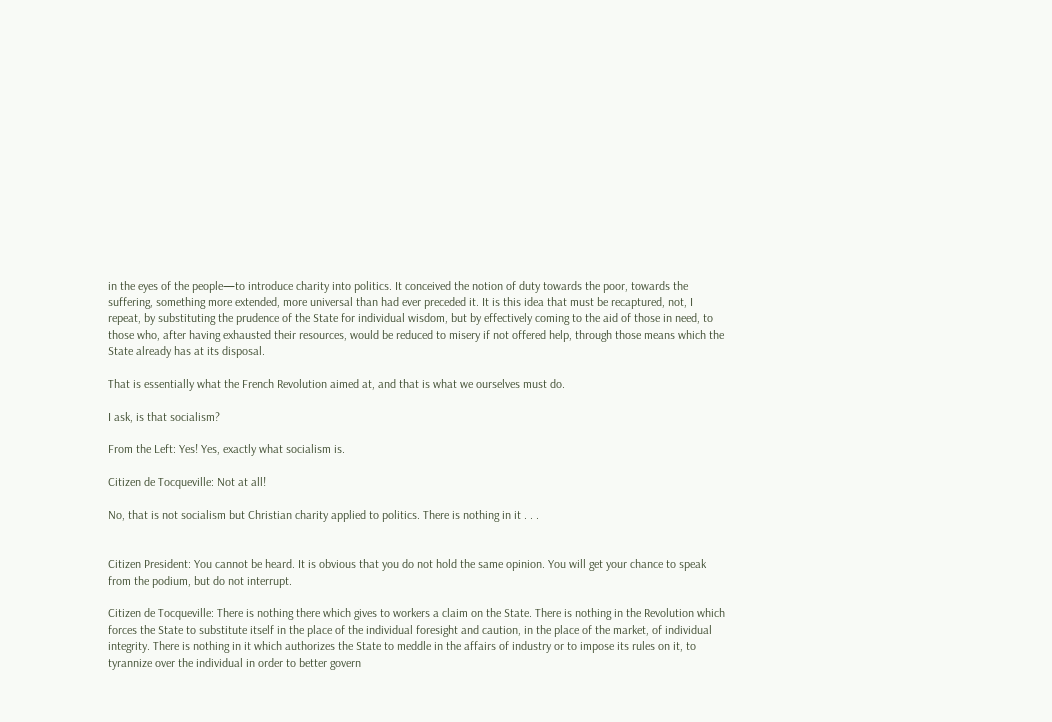in the eyes of the people—to introduce charity into politics. It conceived the notion of duty towards the poor, towards the suffering, something more extended, more universal than had ever preceded it. It is this idea that must be recaptured, not, I repeat, by substituting the prudence of the State for individual wisdom, but by effectively coming to the aid of those in need, to those who, after having exhausted their resources, would be reduced to misery if not offered help, through those means which the State already has at its disposal.

That is essentially what the French Revolution aimed at, and that is what we ourselves must do.

I ask, is that socialism?

From the Left: Yes! Yes, exactly what socialism is.

Citizen de Tocqueville: Not at all!

No, that is not socialism but Christian charity applied to politics. There is nothing in it . . .


Citizen President: You cannot be heard. It is obvious that you do not hold the same opinion. You will get your chance to speak from the podium, but do not interrupt.

Citizen de Tocqueville: There is nothing there which gives to workers a claim on the State. There is nothing in the Revolution which forces the State to substitute itself in the place of the individual foresight and caution, in the place of the market, of individual integrity. There is nothing in it which authorizes the State to meddle in the affairs of industry or to impose its rules on it, to tyrannize over the individual in order to better govern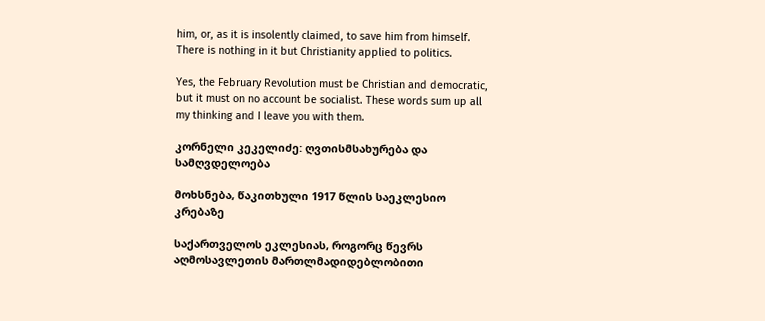him, or, as it is insolently claimed, to save him from himself. There is nothing in it but Christianity applied to politics.

Yes, the February Revolution must be Christian and democratic, but it must on no account be socialist. These words sum up all my thinking and I leave you with them.

კორნელი კეკელიძე: ღვთისმსახურება და სამღვდელოება

მოხსნება, წაკითხული 1917 წლის საეკლესიო კრებაზე

საქართველოს ეკლესიას, როგორც წევრს აღმოსავლეთის მართლმადიდებლობითი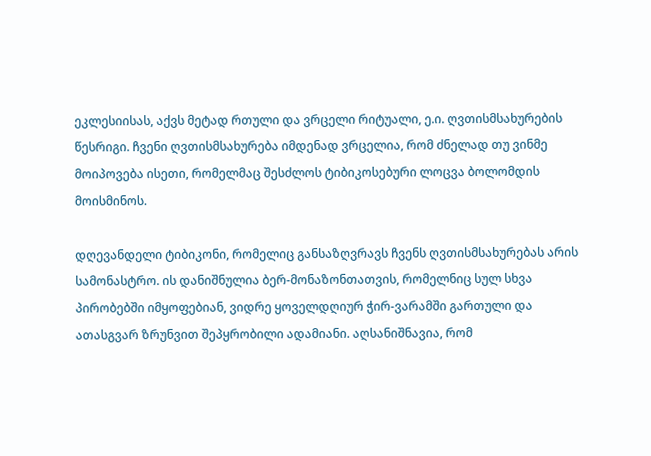ეკლესიისას, აქვს მეტად რთული და ვრცელი რიტუალი, ე.ი. ღვთისმსახურების წესრიგი. ჩვენი ღვთისმსახურება იმდენად ვრცელია, რომ ძნელად თუ ვინმე მოიპოვება ისეთი, რომელმაც შესძლოს ტიბიკოსებური ლოცვა ბოლომდის მოისმინოს.

დღევანდელი ტიბიკონი, რომელიც განსაზღვრავს ჩვენს ღვთისმსახურებას არის სამონასტრო. ის დანიშნულია ბერ-მონაზონთათვის, რომელნიც სულ სხვა პირობებში იმყოფებიან, ვიდრე ყოველდღიურ ჭირ-ვარამში გართული და ათასგვარ ზრუნვით შეპყრობილი ადამიანი. აღსანიშნავია, რომ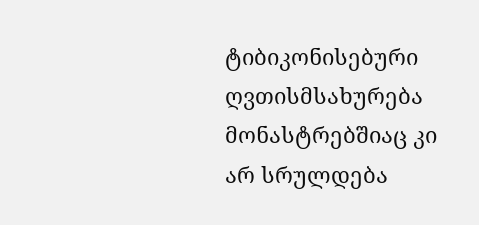ტიბიკონისებური ღვთისმსახურება მონასტრებშიაც კი არ სრულდება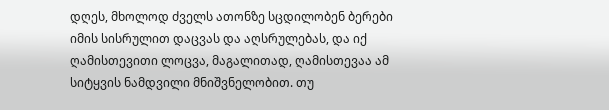დღეს, მხოლოდ ძველს ათონზე სცდილობენ ბერები იმის სისრულით დაცვას და აღსრულებას, და იქ ღამისთევითი ლოცვა, მაგალითად, ღამისთევაა ამ სიტყვის ნამდვილი მნიშვნელობით. თუ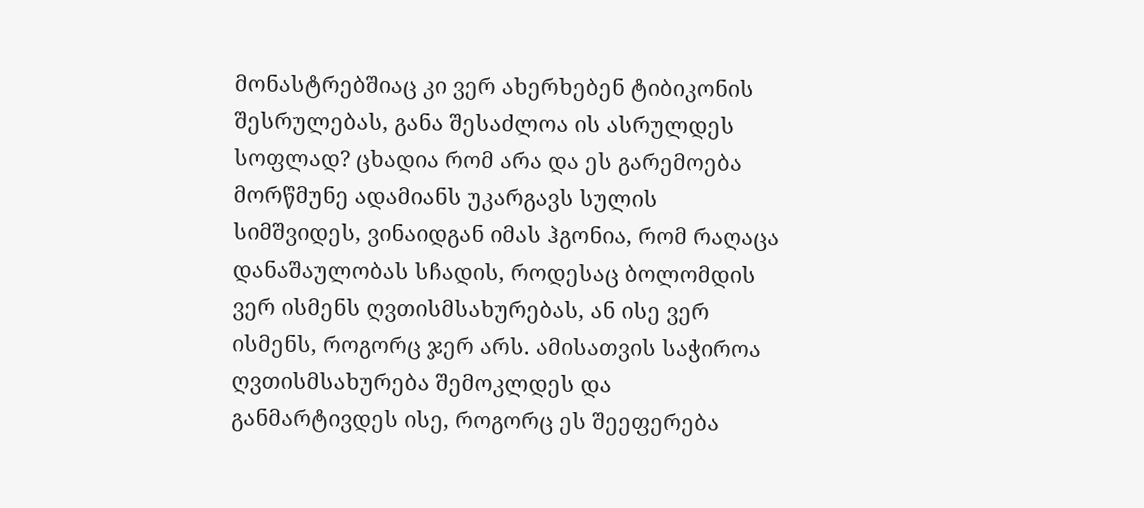მონასტრებშიაც კი ვერ ახერხებენ ტიბიკონის შესრულებას, განა შესაძლოა ის ასრულდეს სოფლად? ცხადია რომ არა და ეს გარემოება მორწმუნე ადამიანს უკარგავს სულის სიმშვიდეს, ვინაიდგან იმას ჰგონია, რომ რაღაცა დანაშაულობას სჩადის, როდესაც ბოლომდის ვერ ისმენს ღვთისმსახურებას, ან ისე ვერ ისმენს, როგორც ჯერ არს. ამისათვის საჭიროა ღვთისმსახურება შემოკლდეს და განმარტივდეს ისე, როგორც ეს შეეფერება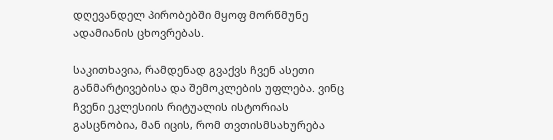დღევანდელ პირობებში მყოფ მორწმუნე ადამიანის ცხოვრებას.

საკითხავია, რამდენად გვაქვს ჩვენ ასეთი განმარტივებისა და შემოკლების უფლება. ვინც ჩვენი ეკლესიის რიტუალის ისტორიას გასცნობია, მან იცის, რომ თვთისმსახურება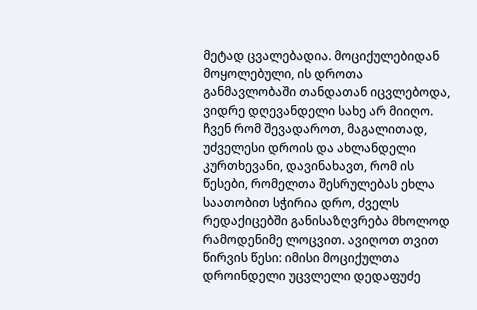მეტად ცვალებადია. მოციქულებიდან მოყოლებული, ის დროთა განმავლობაში თანდათან იცვლებოდა, ვიდრე დღევანდელი სახე არ მიიღო. ჩვენ რომ შევადაროთ, მაგალითად, უძველესი დროის და ახლანდელი კურთხევანი, დავინახავთ, რომ ის წესები, რომელთა შესრულებას ეხლა საათობით სჭირია დრო, ძველს რედაქიცებში განისაზღვრება მხოლოდ რამოდენიმე ლოცვით. ავიღოთ თვით წირვის წესი: იმისი მოციქულთა დროინდელი უცვლელი დედაფუძე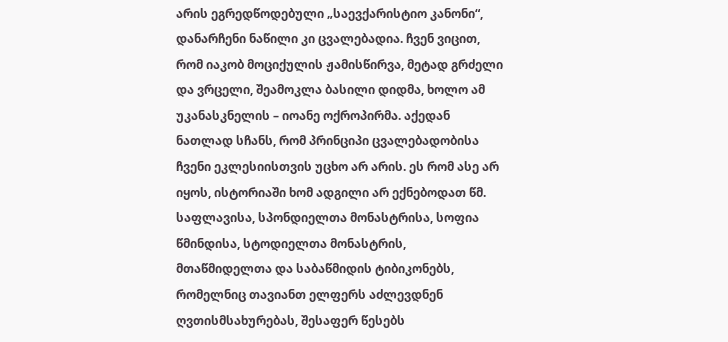არის ეგრედწოდებული „საევქარისტიო კანონი“, დანარჩენი ნაწილი კი ცვალებადია. ჩვენ ვიცით, რომ იაკობ მოციქულის ჟამისწირვა, მეტად გრძელი და ვრცელი, შეამოკლა ბასილი დიდმა, ხოლო ამ უკანასკნელის – იოანე ოქროპირმა. აქედან ნათლად სჩანს, რომ პრინციპი ცვალებადობისა ჩვენი ეკლესიისთვის უცხო არ არის. ეს რომ ასე არ იყოს, ისტორიაში ხომ ადგილი არ ექნებოდათ წმ. საფლავისა, სპონდიელთა მონასტრისა, სოფია წმინდისა, სტოდიელთა მონასტრის, მთაწმიდელთა და საბაწმიდის ტიბიკონებს, რომელნიც თავიანთ ელფერს აძლევდნენ ღვთისმსახურებას, შესაფერ წესებს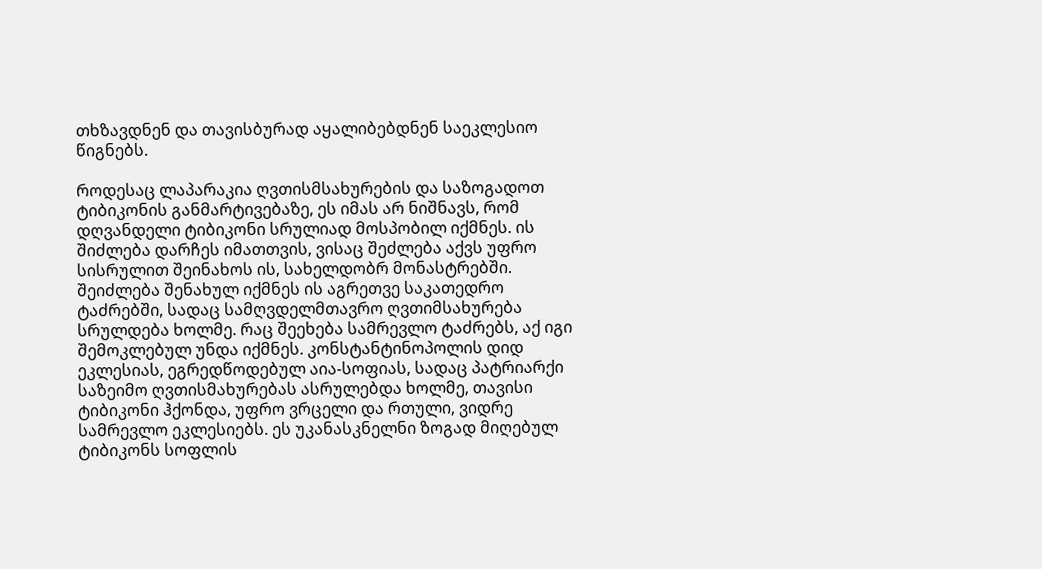თხზავდნენ და თავისბურად აყალიბებდნენ საეკლესიო წიგნებს.

როდესაც ლაპარაკია ღვთისმსახურების და საზოგადოთ ტიბიკონის განმარტივებაზე, ეს იმას არ ნიშნავს, რომ დღვანდელი ტიბიკონი სრულიად მოსპობილ იქმნეს. ის შიძლება დარჩეს იმათთვის, ვისაც შეძლება აქვს უფრო სისრულით შეინახოს ის, სახელდობრ მონასტრებში. შეიძლება შენახულ იქმნეს ის აგრეთვე საკათედრო ტაძრებში, სადაც სამღვდელმთავრო ღვთიმსახურება სრულდება ხოლმე. რაც შეეხება სამრევლო ტაძრებს, აქ იგი შემოკლებულ უნდა იქმნეს. კონსტანტინოპოლის დიდ ეკლესიას, ეგრედწოდებულ აია-სოფიას, სადაც პატრიარქი საზეიმო ღვთისმახურებას ასრულებდა ხოლმე, თავისი ტიბიკონი ჰქონდა, უფრო ვრცელი და რთული, ვიდრე სამრევლო ეკლესიებს. ეს უკანასკნელნი ზოგად მიღებულ ტიბიკონს სოფლის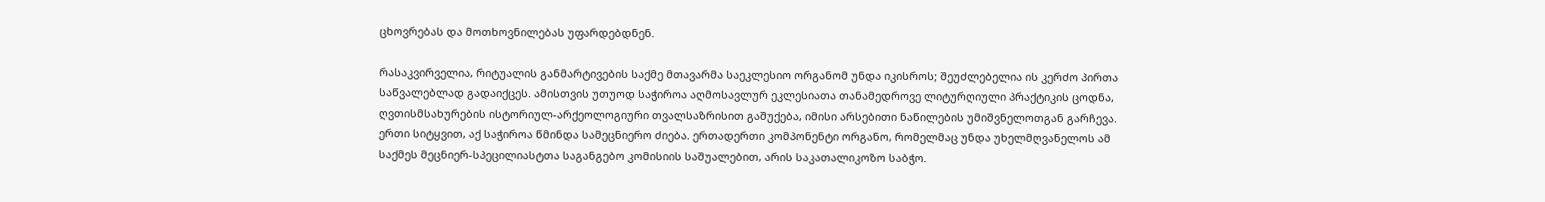ცხოვრებას და მოთხოვნილებას უფარდებდნენ.

რასაკვირველია, რიტუალის განმარტივების საქმე მთავარმა საეკლესიო ორგანომ უნდა იკისროს; შეუძლებელია ის კერძო პირთა საწვალებლად გადაიქცეს. ამისთვის უთუოდ საჭიროა აღმოსავლურ ეკლესიათა თანამედროვე ლიტურღიული პრაქტიკის ცოდნა, ღვთისმსახურების ისტორიულ-არქეოლოგიური თვალსაზრისით გაშუქება, იმისი არსებითი ნაწილების უმიშვნელოთგან გარჩევა. ერთი სიტყვით, აქ საჭიროა წმინდა სამეცნიერო ძიება. ერთადერთი კომპონენტი ორგანო, რომელმაც უნდა უხელმღვანელოს ამ საქმეს მეცნიერ-სპეცილიასტთა საგანგებო კომისიის საშუალებით, არის საკათალიკოზო საბჭო.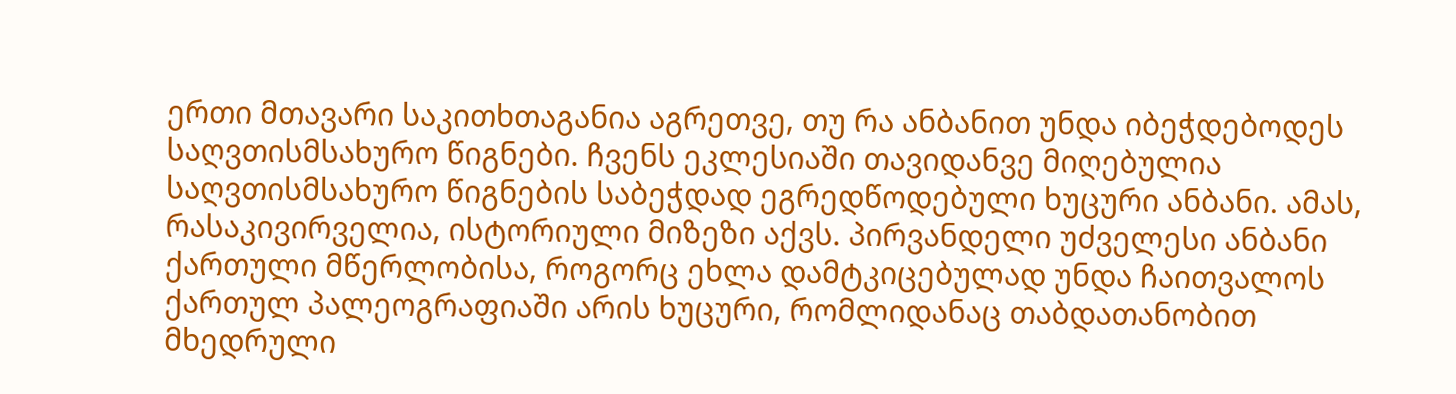ერთი მთავარი საკითხთაგანია აგრეთვე, თუ რა ანბანით უნდა იბეჭდებოდეს საღვთისმსახურო წიგნები. ჩვენს ეკლესიაში თავიდანვე მიღებულია საღვთისმსახურო წიგნების საბეჭდად ეგრედწოდებული ხუცური ანბანი. ამას, რასაკივირველია, ისტორიული მიზეზი აქვს. პირვანდელი უძველესი ანბანი ქართული მწერლობისა, როგორც ეხლა დამტკიცებულად უნდა ჩაითვალოს ქართულ პალეოგრაფიაში არის ხუცური, რომლიდანაც თაბდათანობით მხედრული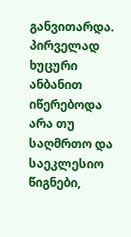განვითარდა. პირველად ხუცური ანბანით იწერებოდა არა თუ საღმრთო და საეკლესიო წიგნები,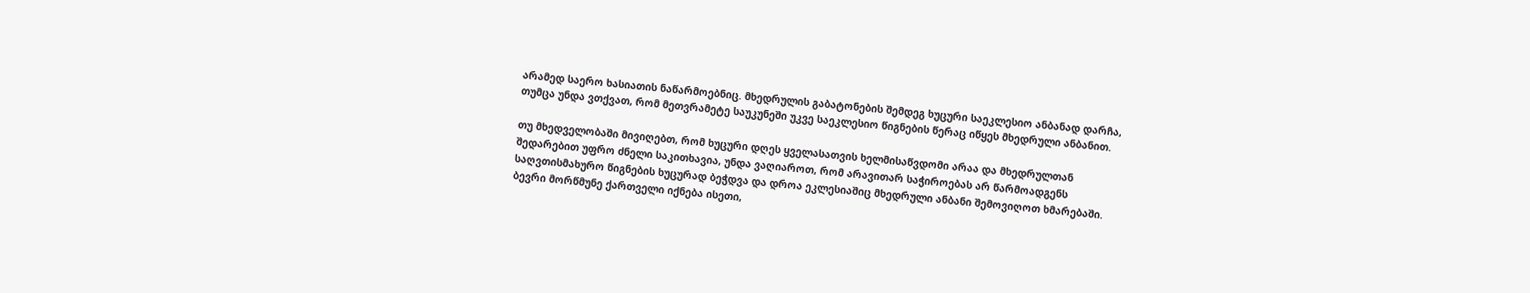არამედ საერო ხასიათის ნაწარმოებნიც. მხედრულის გაბატონების შემდეგ ხუცური საეკლესიო ანბანად დარჩა, თუმცა უნდა ვთქვათ, რომ მეთვრამეტე საუკუნეში უკვე საეკლესიო წიგნების წერაც იწყეს მხედრული ანბანით.

თუ მხედველობაში მივიღებთ, რომ ხუცური დღეს ყველასათვის ხელმისაწვდომი არაა და მხედრულთან შედარებით უფრო ძნელი საკითხავია, უნდა ვაღიაროთ, რომ არავითარ საჭიროებას არ წარმოადგენს საღვთისმახურო წიგნების ხუცურად ბეჭდვა და დროა ეკლესიაშიც მხედრული ანბანი შემოვიღოთ ხმარებაში. ბევრი მორწმუნე ქართველი იქნება ისეთი,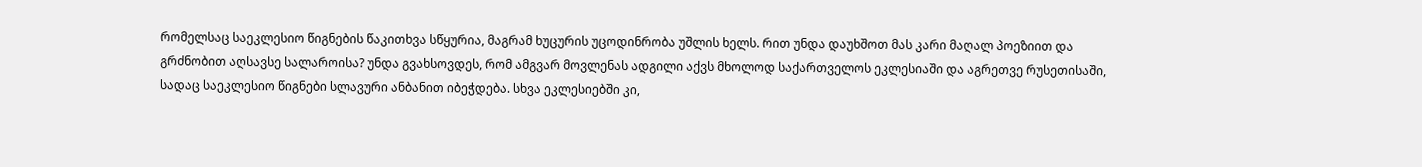რომელსაც საეკლესიო წიგნების წაკითხვა სწყურია, მაგრამ ხუცურის უცოდინრობა უშლის ხელს. რით უნდა დაუხშოთ მას კარი მაღალ პოეზიით და გრძნობით აღსავსე სალაროისა? უნდა გვახსოვდეს, რომ ამგვარ მოვლენას ადგილი აქვს მხოლოდ საქართველოს ეკლესიაში და აგრეთვე რუსეთისაში, სადაც საეკლესიო წიგნები სლავური ანბანით იბეჭდება. სხვა ეკლესიებში კი,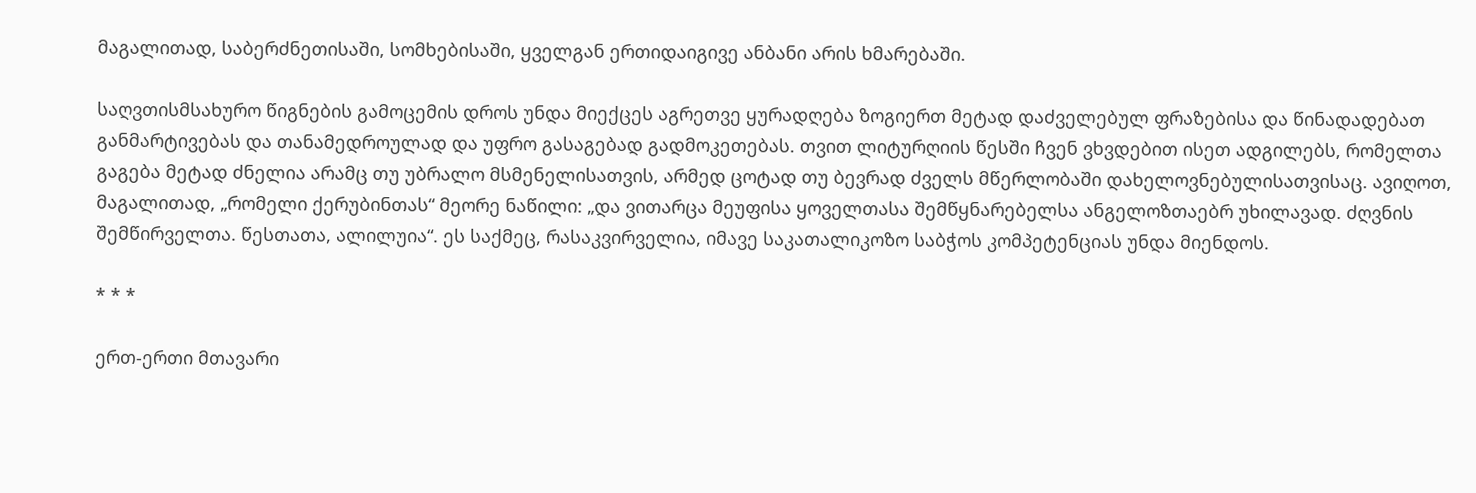მაგალითად, საბერძნეთისაში, სომხებისაში, ყველგან ერთიდაიგივე ანბანი არის ხმარებაში.

საღვთისმსახურო წიგნების გამოცემის დროს უნდა მიექცეს აგრეთვე ყურადღება ზოგიერთ მეტად დაძველებულ ფრაზებისა და წინადადებათ განმარტივებას და თანამედროულად და უფრო გასაგებად გადმოკეთებას. თვით ლიტურღიის წესში ჩვენ ვხვდებით ისეთ ადგილებს, რომელთა გაგება მეტად ძნელია არამც თუ უბრალო მსმენელისათვის, არმედ ცოტად თუ ბევრად ძველს მწერლობაში დახელოვნებულისათვისაც. ავიღოთ, მაგალითად, „რომელი ქერუბინთას“ მეორე ნაწილი: „და ვითარცა მეუფისა ყოველთასა შემწყნარებელსა ანგელოზთაებრ უხილავად. ძღვნის შემწირველთა. წესთათა, ალილუია“. ეს საქმეც, რასაკვირველია, იმავე საკათალიკოზო საბჭოს კომპეტენციას უნდა მიენდოს.

* * *

ერთ-ერთი მთავარი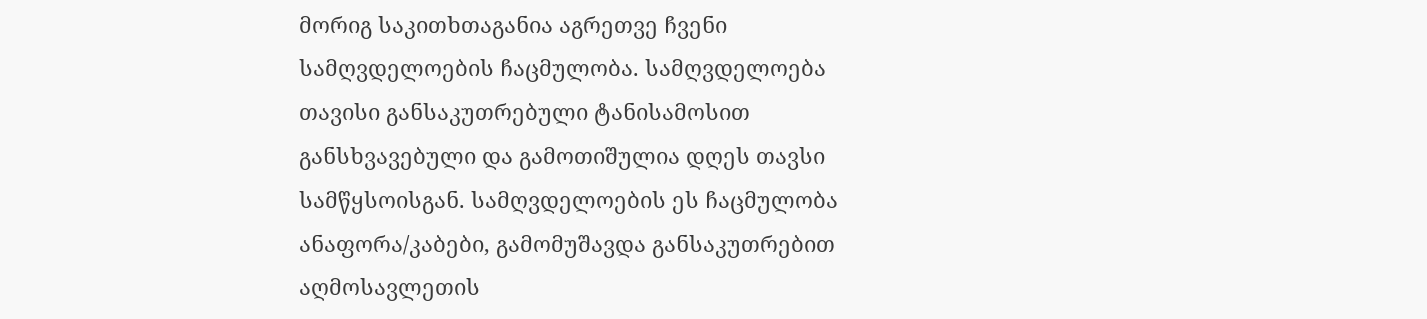მორიგ საკითხთაგანია აგრეთვე ჩვენი სამღვდელოების ჩაცმულობა. სამღვდელოება თავისი განსაკუთრებული ტანისამოსით განსხვავებული და გამოთიშულია დღეს თავსი სამწყსოისგან. სამღვდელოების ეს ჩაცმულობა ანაფორა/კაბები, გამომუშავდა განსაკუთრებით აღმოსავლეთის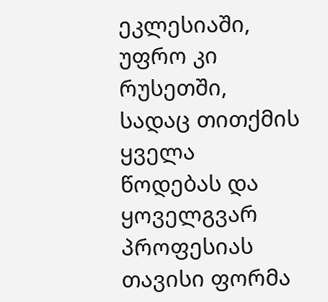ეკლესიაში, უფრო კი რუსეთში, სადაც თითქმის ყველა წოდებას და ყოველგვარ პროფესიას თავისი ფორმა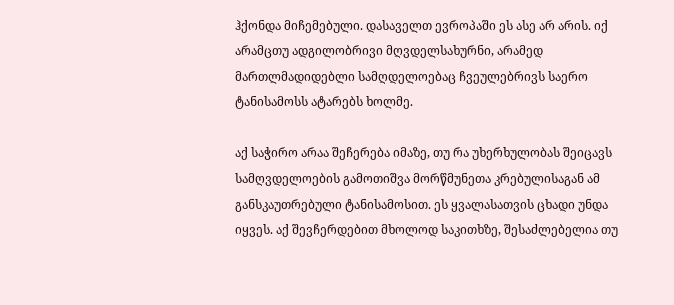ჰქონდა მიჩემებული. დასაველთ ევროპაში ეს ასე არ არის. იქ არამცთუ ადგილობრივი მღვდელსახურნი, არამედ მართლმადიდებლი სამღდელოებაც ჩვეულებრივს საერო ტანისამოსს ატარებს ხოლმე.

აქ საჭირო არაა შეჩერება იმაზე, თუ რა უხერხულობას შეიცავს სამღვდელოების გამოთიშვა მორწმუნეთა კრებულისაგან ამ განსკაუთრებული ტანისამოსით. ეს ყვალასათვის ცხადი უნდა იყვეს. აქ შევჩერდებით მხოლოდ საკითხზე, შესაძლებელია თუ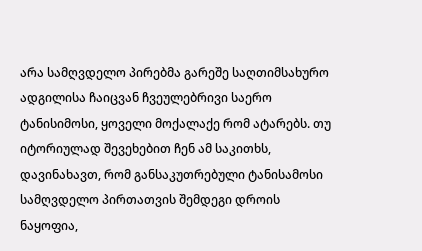არა სამღვდელო პირებმა გარეშე საღთიმსახურო ადგილისა ჩაიცვან ჩვეულებრივი საერო ტანისიმოსი, ყოველი მოქალაქე რომ ატარებს. თუ იტორიულად შევეხებით ჩენ ამ საკითხს, დავინახავთ, რომ განსაკუთრებული ტანისამოსი სამღვდელო პირთათვის შემდეგი დროის ნაყოფია,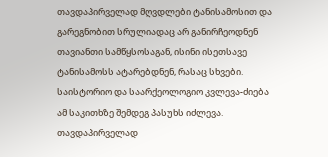თავდაპირველად მღვდლები ტანისამოსით და გარეგნობით სრულიადაც არ განირჩეოდნენ თავიანთი სამწყსოსაგან, ისინი ისეთსავე ტანისამოსს ატარებდნენ, რასაც სხვები. საისტორიო და საარქეოლოგიო კვლევა-ძიება ამ საკითხზე შემდეგ პასუხს იძლევა. თავდაპირველად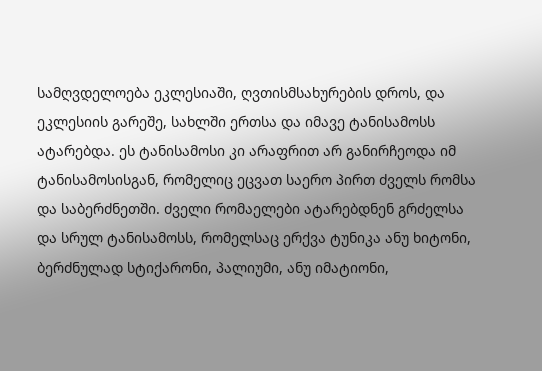სამღვდელოება ეკლესიაში, ღვთისმსახურების დროს, და ეკლესიის გარეშე, სახლში ერთსა და იმავე ტანისამოსს ატარებდა. ეს ტანისამოსი კი არაფრით არ განირჩეოდა იმ ტანისამოსისგან, რომელიც ეცვათ საერო პირთ ძველს რომსა და საბერძნეთში. ძველი რომაელები ატარებდნენ გრძელსა და სრულ ტანისამოსს, რომელსაც ერქვა ტუნიკა ანუ ხიტონი, ბერძნულად სტიქარონი, პალიუმი, ანუ იმატიონი,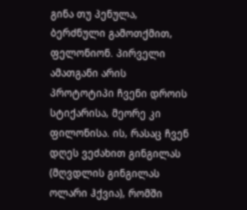გინა თუ პენულა, ბერძნული გამოთქმით, ფელონიონ. პირველი ამათგანი არის პროტოტიპი ჩვენი დროის სტიქარისა, მეორე კი ფილონისა. ის, რასაც ჩვენ დღეს ვეძახით გინგილას (მღვდლის გინგილას ოლარი ჰქვია), რომში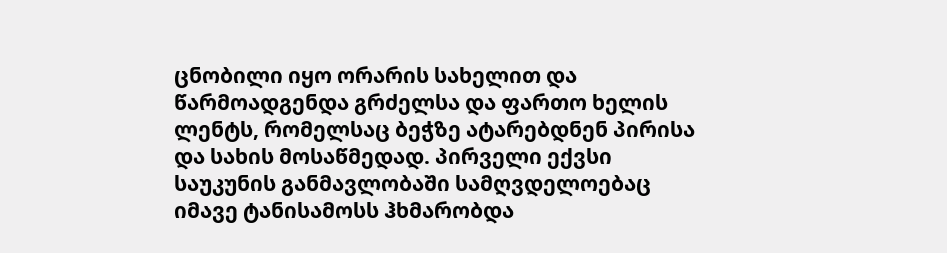ცნობილი იყო ორარის სახელით და წარმოადგენდა გრძელსა და ფართო ხელის ლენტს, რომელსაც ბეჭზე ატარებდნენ პირისა და სახის მოსაწმედად. პირველი ექვსი საუკუნის განმავლობაში სამღვდელოებაც იმავე ტანისამოსს ჰხმარობდა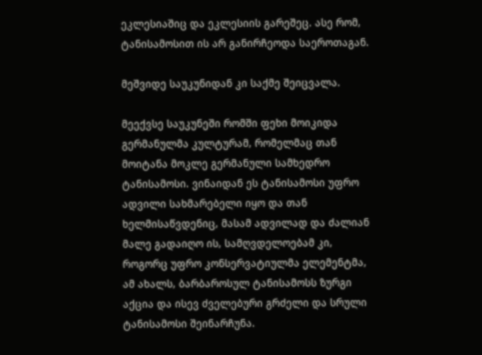ეკლესიაშიც და ეკლესიის გარეშეც. ასე რომ, ტანისამოსით ის არ განირჩეოდა საეროთაგან.

მეშვიდე საუკუნიდან კი საქმე შეიცვალა.

მეექვსე საუკუნეში რომში ფეხი მოიკიდა გერმანულმა კულტურამ, რომელმაც თან მოიტანა მოკლე გერმანული სამხედრო ტანისამოსი. ვინაიდან ეს ტანისამოსი უფრო ადვილი სახმარებელი იყო და თან ხელმისაწვდენიც, მასამ ადვილად და ძალიან მალე გადაიღო ის, სამღვდელოებამ კი, როგორც უფრო კონსერვატიულმა ელემენტმა, ამ ახალს, ბარბაროსულ ტანისამოსს ზურგი აქცია და ისევ ძველებური გრძელი და სრული ტანისამოსი შეინარჩუნა.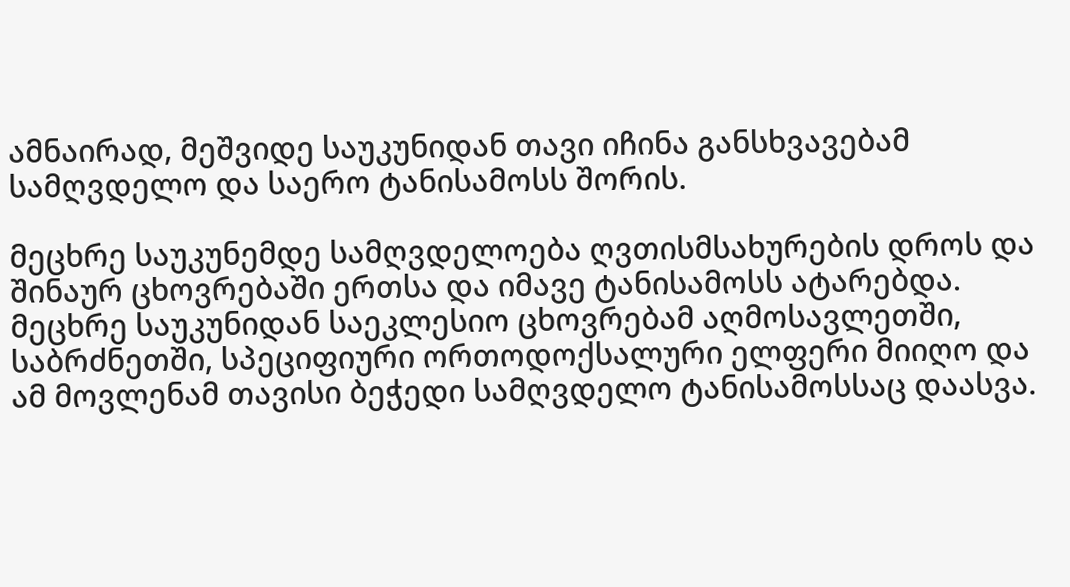ამნაირად, მეშვიდე საუკუნიდან თავი იჩინა განსხვავებამ სამღვდელო და საერო ტანისამოსს შორის.

მეცხრე საუკუნემდე სამღვდელოება ღვთისმსახურების დროს და შინაურ ცხოვრებაში ერთსა და იმავე ტანისამოსს ატარებდა. მეცხრე საუკუნიდან საეკლესიო ცხოვრებამ აღმოსავლეთში, საბრძნეთში, სპეციფიური ორთოდოქსალური ელფერი მიიღო და ამ მოვლენამ თავისი ბეჭედი სამღვდელო ტანისამოსსაც დაასვა.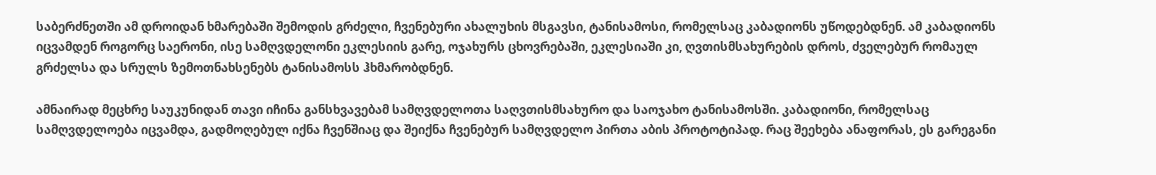საბერძნეთში ამ დროიდან ხმარებაში შემოდის გრძელი, ჩვენებური ახალუხის მსგავსი, ტანისამოსი, რომელსაც კაბადიონს უწოდებდნენ. ამ კაბადიონს იცვამდენ როგორც საერონი, ისე სამღვდელონი ეკლესიის გარე, ოჯახურს ცხოვრებაში, ეკლესიაში კი, ღვთისმსახურების დროს, ძველებურ რომაულ გრძელსა და სრულს ზემოთნახსენებს ტანისამოსს ჰხმარობდნენ.

ამნაირად მეცხრე საუკუნიდან თავი იჩინა განსხვავებამ სამღვდელოთა საღვთისმსახურო და საოჯახო ტანისამოსში. კაბადიონი, რომელსაც სამღვდელოება იცვამდა, გადმოღებულ იქნა ჩვენშიაც და შეიქნა ჩვენებურ სამღვდელო პირთა აბის პროტოტიპად. რაც შეეხება ანაფორას, ეს გარეგანი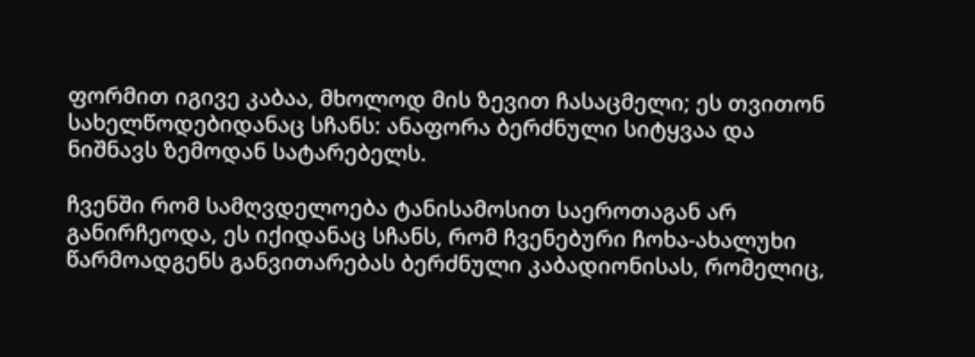ფორმით იგივე კაბაა, მხოლოდ მის ზევით ჩასაცმელი; ეს თვითონ სახელწოდებიდანაც სჩანს: ანაფორა ბერძნული სიტყვაა და ნიშნავს ზემოდან სატარებელს.

ჩვენში რომ სამღვდელოება ტანისამოსით საეროთაგან არ განირჩეოდა, ეს იქიდანაც სჩანს, რომ ჩვენებური ჩოხა-ახალუხი წარმოადგენს განვითარებას ბერძნული კაბადიონისას, რომელიც,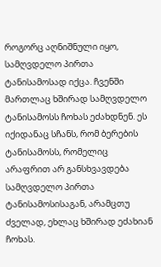როგორც აღნიშნული იყო, სამღვდელო პირთა ტანისამოსად იქცა. ჩვენში მართლაც ხშირად სამღვდელო ტანისამოსს ჩოხას ეძახდნენ. ეს იქიდანაც სჩანს, რომ ბერების ტანისამოსს, რომელიც არაფრით არ განსხვავდება სამღვდელო პირთა ტანისამოსისაგან, არამცთუ ძველად, ეხლაც ხშირად ეძახიან ჩოხას.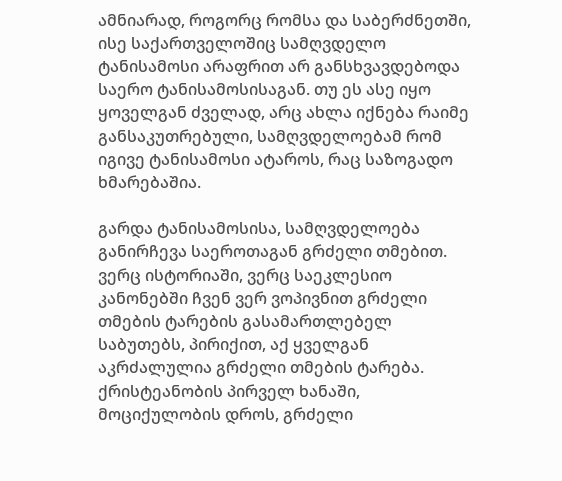ამნიარად, როგორც რომსა და საბერძნეთში, ისე საქართველოშიც სამღვდელო ტანისამოსი არაფრით არ განსხვავდებოდა საერო ტანისამოსისაგან. თუ ეს ასე იყო ყოველგან ძველად, არც ახლა იქნება რაიმე განსაკუთრებული, სამღვდელოებამ რომ იგივე ტანისამოსი ატაროს, რაც საზოგადო ხმარებაშია.

გარდა ტანისამოსისა, სამღვდელოება განირჩევა საეროთაგან გრძელი თმებით. ვერც ისტორიაში, ვერც საეკლესიო კანონებში ჩვენ ვერ ვოპივნით გრძელი თმების ტარების გასამართლებელ საბუთებს, პირიქით, აქ ყველგან აკრძალულია გრძელი თმების ტარება. ქრისტეანობის პირველ ხანაში, მოციქულობის დროს, გრძელი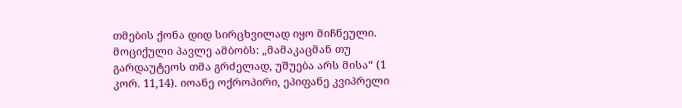თმების ქონა დიდ სირცხვილად იყო მიჩნეული. მოციქული პავლე ამბობს: „მამაკაცმან თუ გარდაუტეოს თმა გრძელად, უშუება არს მისა“ (1 კორ. 11,14). იოანე ოქროპირი, ეპიფანე კვიპრელი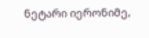ნეტარი იერონიმე,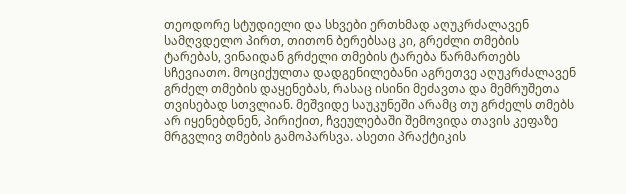თეოდორე სტუდიელი და სხვები ერთხმად აღუკრძალავენ სამღვდელო პირთ, თითონ ბერებსაც კი, გრეძლი თმების ტარებას, ვინაიდან გრძელი თმების ტარება წარმართებს სჩევიათო. მოციქულთა დადგენილებანი აგრეთვე აღუკრძალავენ გრძელ თმების დაყენებას, რასაც ისინი მეძავთა და მემრუშეთა თვისებად სთვლიან. მეშვიდე საუკუნეში არამც თუ გრძელს თმებს არ იყენებდნენ, პირიქით, ჩვეულებაში შემოვიდა თავის კეფაზე მრგვლივ თმების გამოპარსვა. ასეთი პრაქტიკის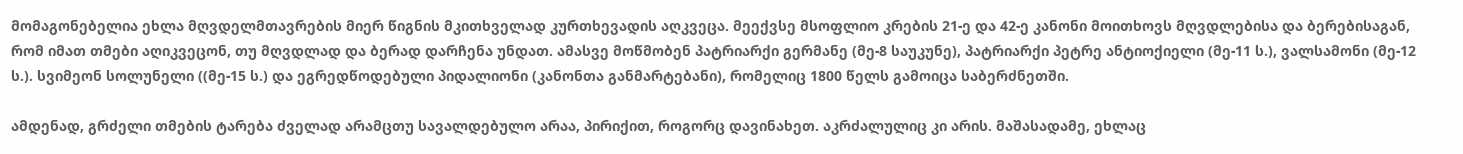მომაგონებელია ეხლა მღვდელმთავრების მიერ წიგნის მკითხველად კურთხევადის აღკვეცა. მეექვსე მსოფლიო კრების 21-ე და 42-ე კანონი მოითხოვს მღვდლებისა და ბერებისაგან, რომ იმათ თმები აღიკვეცონ, თუ მღვდლად და ბერად დარჩენა უნდათ. ამასვე მოწმობენ პატრიარქი გერმანე (მე-8 საუკუნე), პატრიარქი პეტრე ანტიოქიელი (მე-11 ს.), ვალსამონი (მე-12 ს.). სვიმეონ სოლუნელი ((მე-15 ს.) და ეგრედწოდებული პიდალიონი (კანონთა განმარტებანი), რომელიც 1800 წელს გამოიცა საბერძნეთში.

ამდენად, გრძელი თმების ტარება ძველად არამცთუ სავალდებულო არაა, პირიქით, როგორც დავინახეთ. აკრძალულიც კი არის. მაშასადამე, ეხლაც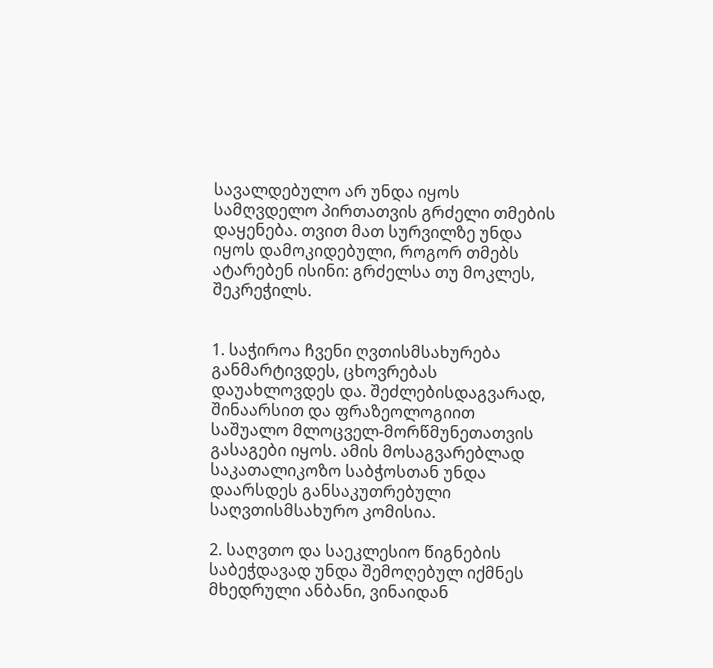სავალდებულო არ უნდა იყოს სამღვდელო პირთათვის გრძელი თმების დაყენება. თვით მათ სურვილზე უნდა იყოს დამოკიდებული, როგორ თმებს ატარებენ ისინი: გრძელსა თუ მოკლეს, შეკრეჭილს.


1. საჭიროა ჩვენი ღვთისმსახურება განმარტივდეს, ცხოვრებას დაუახლოვდეს და. შეძლებისდაგვარად, შინაარსით და ფრაზეოლოგიით საშუალო მლოცველ-მორწმუნეთათვის გასაგები იყოს. ამის მოსაგვარებლად საკათალიკოზო საბჭოსთან უნდა დაარსდეს განსაკუთრებული საღვთისმსახურო კომისია.

2. საღვთო და საეკლესიო წიგნების საბეჭდავად უნდა შემოღებულ იქმნეს მხედრული ანბანი, ვინაიდან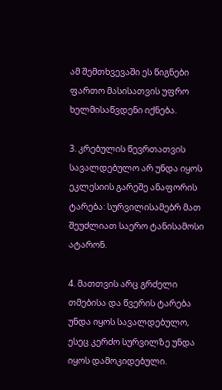ამ შემთხვევაში ეს წიგნები ფართო მასისათვის უფრო ხელმისაწვდენი იქნება.

3. კრებულის წევრთათვის სავალდებულო არ უნდა იყოს ეკლესიის გარეშე ანაფორის ტარება: სურვილისამებრ მათ შეუძლიათ საერო ტანისამოსი ატარონ.

4. მათთვის არც გრძელი თმებისა და წვერის ტარება უნდა იყოს სავალდებულო, ესეც კერძო სურვილზე უნდა იყოს დამოკიდებული.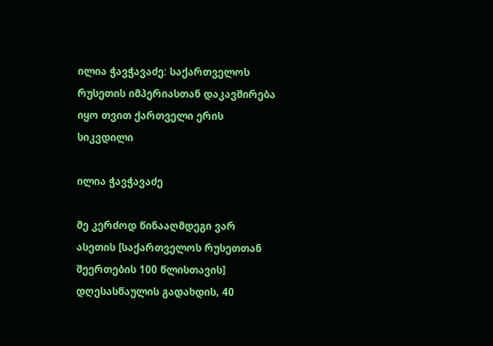ილია ჭავჭავაძე: საქართველოს რუსეთის იმპერიასთან დაკავშირება იყო თვით ქართველი ერის სიკვდილი

ილია ჭავჭავაძე

მე კერძოდ წინააღმდეგი ვარ ასეთის [საქართველოს რუსეთთან შეერთების 100 წლისთავის] დღესასწაულის გადახდის, 40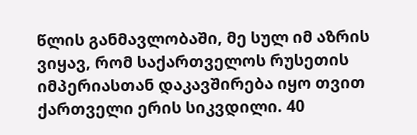წლის განმავლობაში, მე სულ იმ აზრის ვიყავ, რომ საქართველოს რუსეთის იმპერიასთან დაკავშირება იყო თვით ქართველი ერის სიკვდილი. 40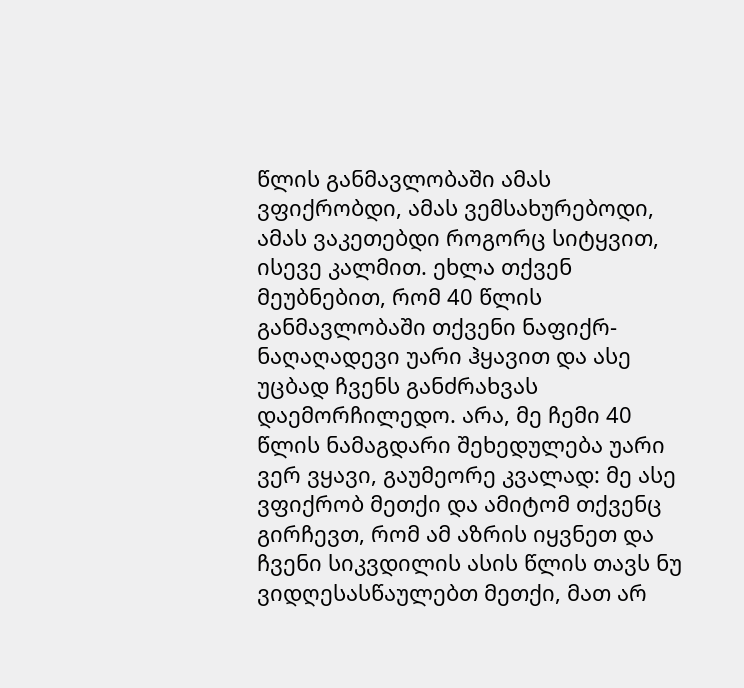წლის განმავლობაში ამას ვფიქრობდი, ამას ვემსახურებოდი, ამას ვაკეთებდი როგორც სიტყვით, ისევე კალმით. ეხლა თქვენ მეუბნებით, რომ 40 წლის განმავლობაში თქვენი ნაფიქრ-ნაღაღადევი უარი ჰყავით და ასე უცბად ჩვენს განძრახვას დაემორჩილედო. არა, მე ჩემი 40 წლის ნამაგდარი შეხედულება უარი ვერ ვყავი, გაუმეორე კვალად: მე ასე ვფიქრობ მეთქი და ამიტომ თქვენც გირჩევთ, რომ ამ აზრის იყვნეთ და ჩვენი სიკვდილის ასის წლის თავს ნუ ვიდღესასწაულებთ მეთქი, მათ არ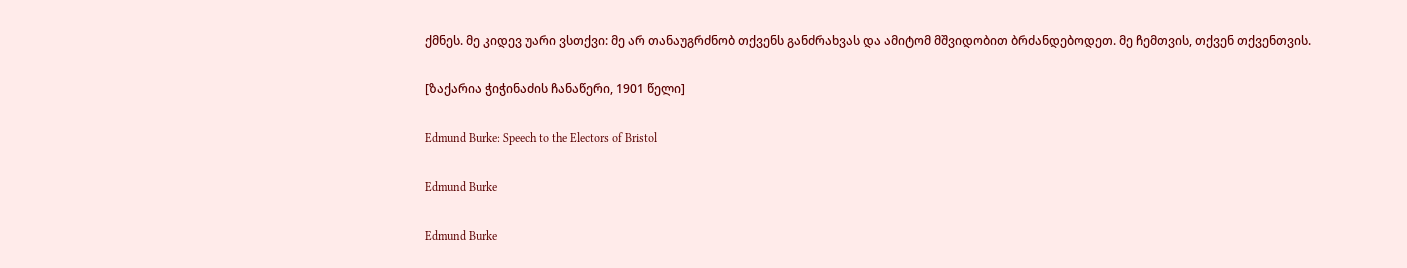ქმნეს. მე კიდევ უარი ვსთქვი: მე არ თანაუგრძნობ თქვენს განძრახვას და ამიტომ მშვიდობით ბრძანდებოდეთ. მე ჩემთვის, თქვენ თქვენთვის.

[ზაქარია ჭიჭინაძის ჩანაწერი, 1901 წელი]

Edmund Burke: Speech to the Electors of Bristol

Edmund Burke

Edmund Burke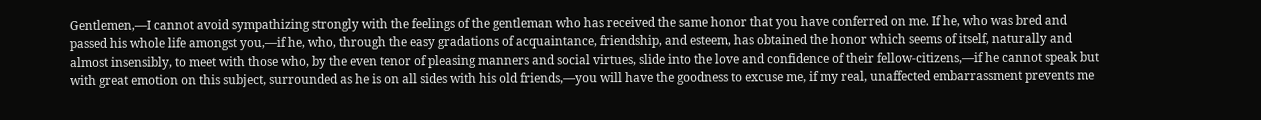Gentlemen,—I cannot avoid sympathizing strongly with the feelings of the gentleman who has received the same honor that you have conferred on me. If he, who was bred and passed his whole life amongst you,—if he, who, through the easy gradations of acquaintance, friendship, and esteem, has obtained the honor which seems of itself, naturally and almost insensibly, to meet with those who, by the even tenor of pleasing manners and social virtues, slide into the love and confidence of their fellow-citizens,—if he cannot speak but with great emotion on this subject, surrounded as he is on all sides with his old friends,—you will have the goodness to excuse me, if my real, unaffected embarrassment prevents me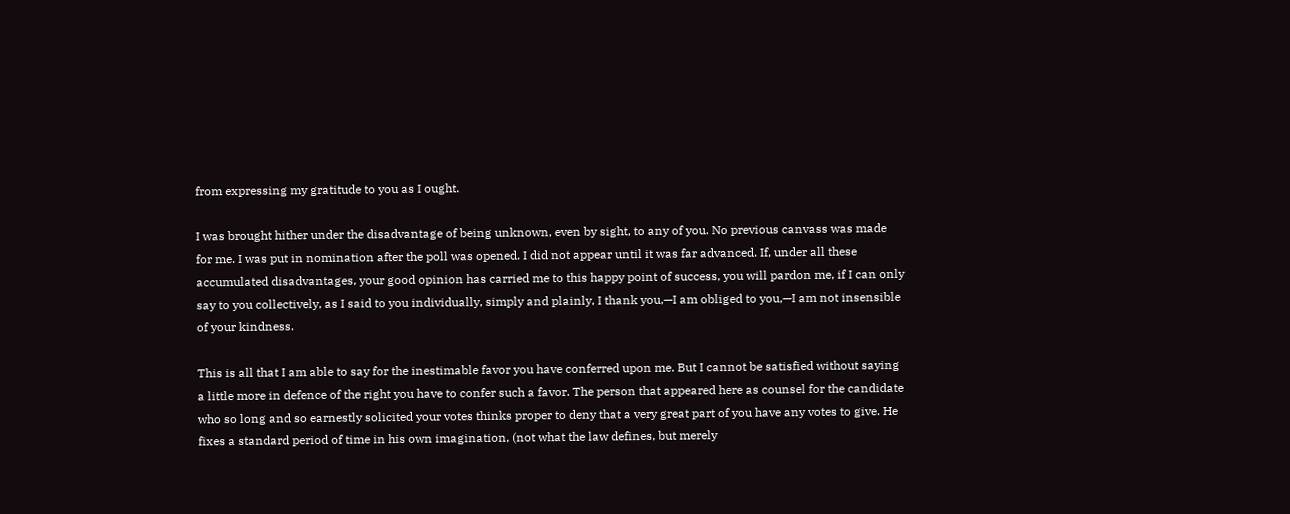from expressing my gratitude to you as I ought.

I was brought hither under the disadvantage of being unknown, even by sight, to any of you. No previous canvass was made for me. I was put in nomination after the poll was opened. I did not appear until it was far advanced. If, under all these accumulated disadvantages, your good opinion has carried me to this happy point of success, you will pardon me, if I can only say to you collectively, as I said to you individually, simply and plainly, I thank you,—I am obliged to you,—I am not insensible of your kindness.

This is all that I am able to say for the inestimable favor you have conferred upon me. But I cannot be satisfied without saying a little more in defence of the right you have to confer such a favor. The person that appeared here as counsel for the candidate who so long and so earnestly solicited your votes thinks proper to deny that a very great part of you have any votes to give. He fixes a standard period of time in his own imagination, (not what the law defines, but merely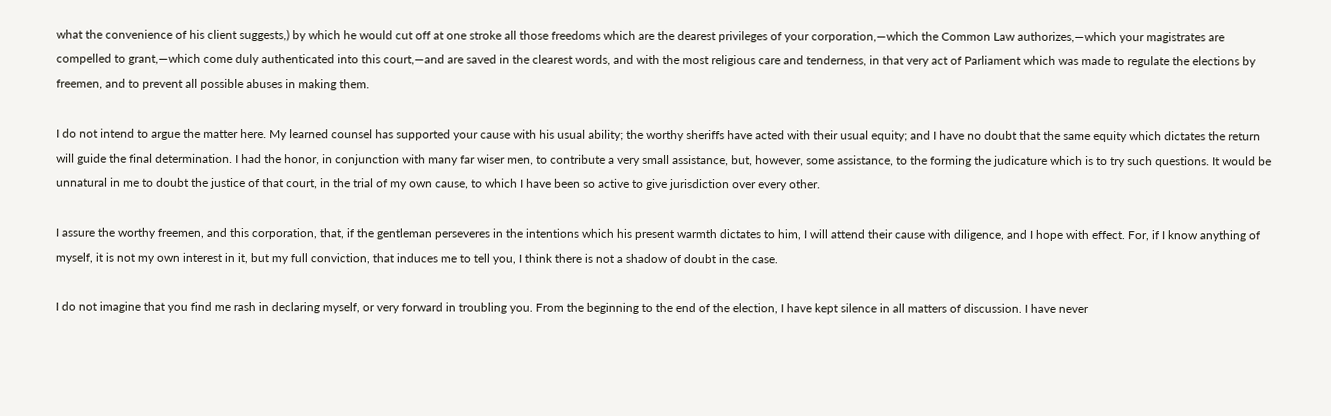what the convenience of his client suggests,) by which he would cut off at one stroke all those freedoms which are the dearest privileges of your corporation,—which the Common Law authorizes,—which your magistrates are compelled to grant,—which come duly authenticated into this court,—and are saved in the clearest words, and with the most religious care and tenderness, in that very act of Parliament which was made to regulate the elections by freemen, and to prevent all possible abuses in making them.

I do not intend to argue the matter here. My learned counsel has supported your cause with his usual ability; the worthy sheriffs have acted with their usual equity; and I have no doubt that the same equity which dictates the return will guide the final determination. I had the honor, in conjunction with many far wiser men, to contribute a very small assistance, but, however, some assistance, to the forming the judicature which is to try such questions. It would be unnatural in me to doubt the justice of that court, in the trial of my own cause, to which I have been so active to give jurisdiction over every other.

I assure the worthy freemen, and this corporation, that, if the gentleman perseveres in the intentions which his present warmth dictates to him, I will attend their cause with diligence, and I hope with effect. For, if I know anything of myself, it is not my own interest in it, but my full conviction, that induces me to tell you, I think there is not a shadow of doubt in the case.

I do not imagine that you find me rash in declaring myself, or very forward in troubling you. From the beginning to the end of the election, I have kept silence in all matters of discussion. I have never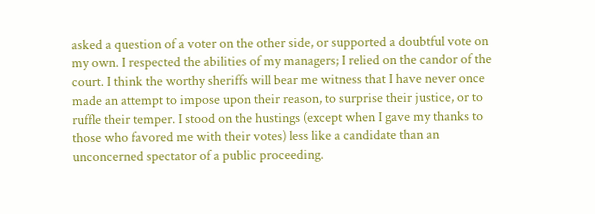asked a question of a voter on the other side, or supported a doubtful vote on my own. I respected the abilities of my managers; I relied on the candor of the court. I think the worthy sheriffs will bear me witness that I have never once made an attempt to impose upon their reason, to surprise their justice, or to ruffle their temper. I stood on the hustings (except when I gave my thanks to those who favored me with their votes) less like a candidate than an unconcerned spectator of a public proceeding.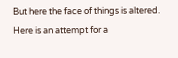But here the face of things is altered. Here is an attempt for a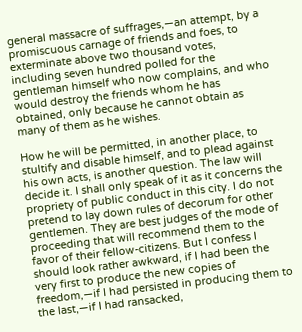general massacre of suffrages,—an attempt, by a promiscuous carnage of friends and foes, to exterminate above two thousand votes, including seven hundred polled for the gentleman himself who now complains, and who would destroy the friends whom he has obtained, only because he cannot obtain as many of them as he wishes.

How he will be permitted, in another place, to stultify and disable himself, and to plead against his own acts, is another question. The law will decide it. I shall only speak of it as it concerns the propriety of public conduct in this city. I do not pretend to lay down rules of decorum for other gentlemen. They are best judges of the mode of proceeding that will recommend them to the favor of their fellow-citizens. But I confess I should look rather awkward, if I had been the very first to produce the new copies of freedom,—if I had persisted in producing them to the last,—if I had ransacked,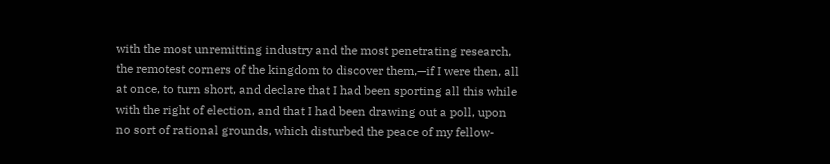with the most unremitting industry and the most penetrating research, the remotest corners of the kingdom to discover them,—if I were then, all at once, to turn short, and declare that I had been sporting all this while with the right of election, and that I had been drawing out a poll, upon no sort of rational grounds, which disturbed the peace of my fellow-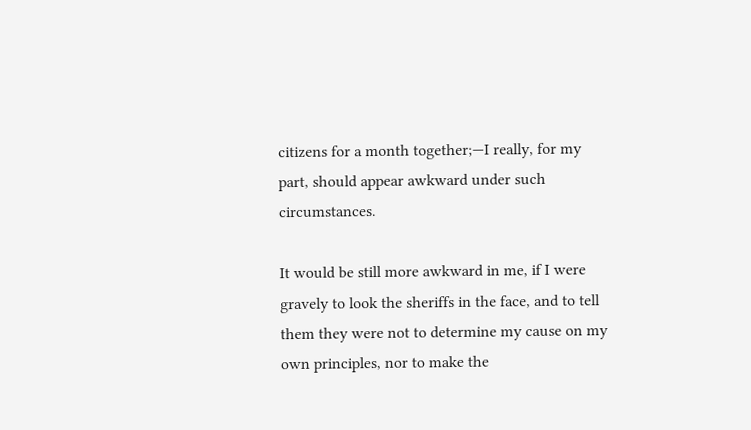citizens for a month together;—I really, for my part, should appear awkward under such circumstances.

It would be still more awkward in me, if I were gravely to look the sheriffs in the face, and to tell them they were not to determine my cause on my own principles, nor to make the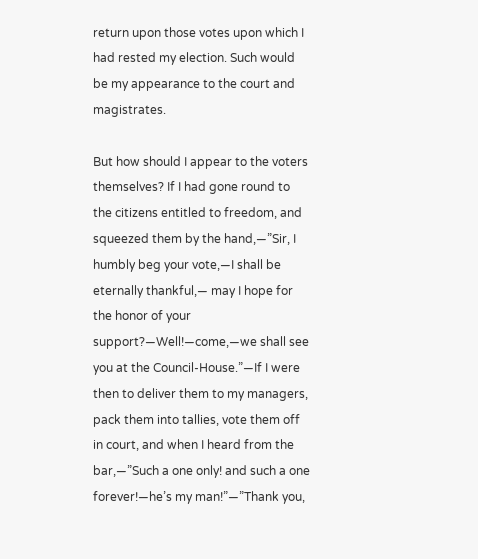return upon those votes upon which I had rested my election. Such would be my appearance to the court and magistrates.

But how should I appear to the voters themselves? If I had gone round to the citizens entitled to freedom, and squeezed them by the hand,—”Sir, I humbly beg your vote,—I shall be eternally thankful,— may I hope for the honor of your support?—Well!—come,—we shall see you at the Council-House.”—If I were then to deliver them to my managers, pack them into tallies, vote them off in court, and when I heard from the bar,—”Such a one only! and such a one forever!—he’s my man!”—”Thank you,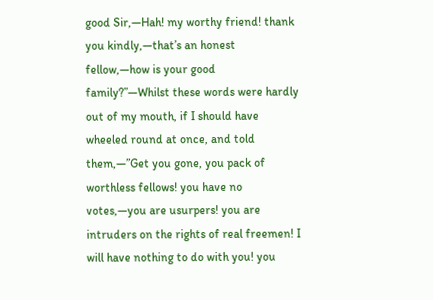good Sir,—Hah! my worthy friend! thank you kindly,—that’s an honest fellow,—how is your good family?”—Whilst these words were hardly out of my mouth, if I should have wheeled round at once, and told them,—”Get you gone, you pack of worthless fellows! you have no votes,—you are usurpers! you are intruders on the rights of real freemen! I will have nothing to do with you! you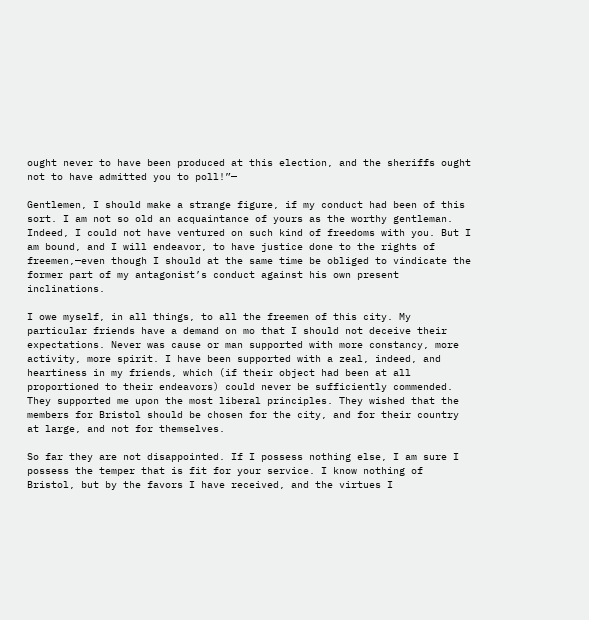ought never to have been produced at this election, and the sheriffs ought not to have admitted you to poll!”—

Gentlemen, I should make a strange figure, if my conduct had been of this sort. I am not so old an acquaintance of yours as the worthy gentleman. Indeed, I could not have ventured on such kind of freedoms with you. But I am bound, and I will endeavor, to have justice done to the rights of freemen,—even though I should at the same time be obliged to vindicate the former part of my antagonist’s conduct against his own present inclinations.

I owe myself, in all things, to all the freemen of this city. My particular friends have a demand on mo that I should not deceive their expectations. Never was cause or man supported with more constancy, more activity, more spirit. I have been supported with a zeal, indeed, and heartiness in my friends, which (if their object had been at all proportioned to their endeavors) could never be sufficiently commended. They supported me upon the most liberal principles. They wished that the members for Bristol should be chosen for the city, and for their country at large, and not for themselves.

So far they are not disappointed. If I possess nothing else, I am sure I possess the temper that is fit for your service. I know nothing of Bristol, but by the favors I have received, and the virtues I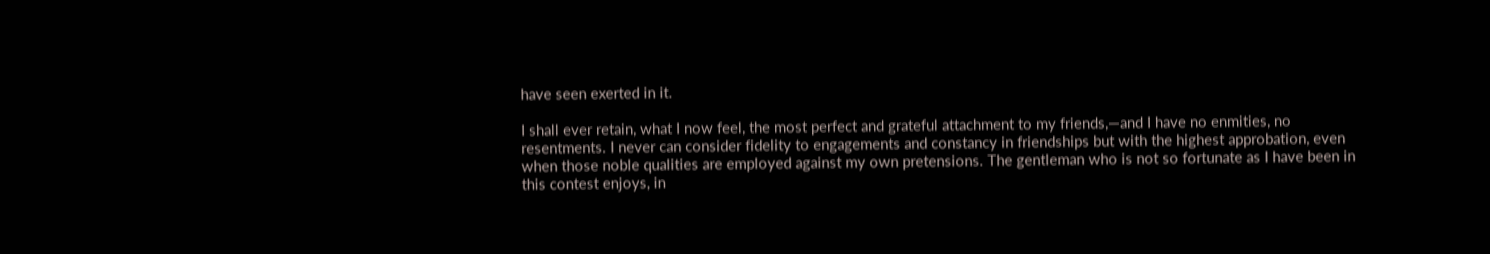have seen exerted in it.

I shall ever retain, what I now feel, the most perfect and grateful attachment to my friends,—and I have no enmities, no resentments. I never can consider fidelity to engagements and constancy in friendships but with the highest approbation, even when those noble qualities are employed against my own pretensions. The gentleman who is not so fortunate as I have been in this contest enjoys, in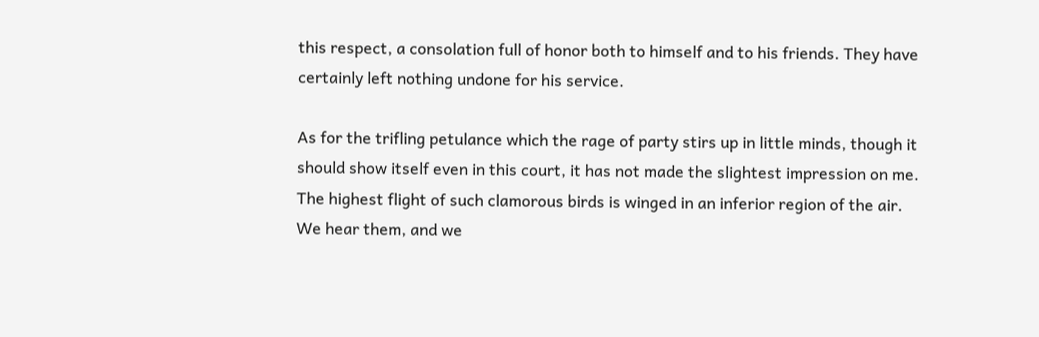this respect, a consolation full of honor both to himself and to his friends. They have certainly left nothing undone for his service.

As for the trifling petulance which the rage of party stirs up in little minds, though it should show itself even in this court, it has not made the slightest impression on me. The highest flight of such clamorous birds is winged in an inferior region of the air. We hear them, and we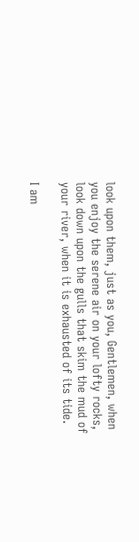look upon them, just as you, Gentlemen, when you enjoy the serene air on your lofty rocks, look down upon the gulls that skim the mud of your river, when it is exhausted of its tide.

I am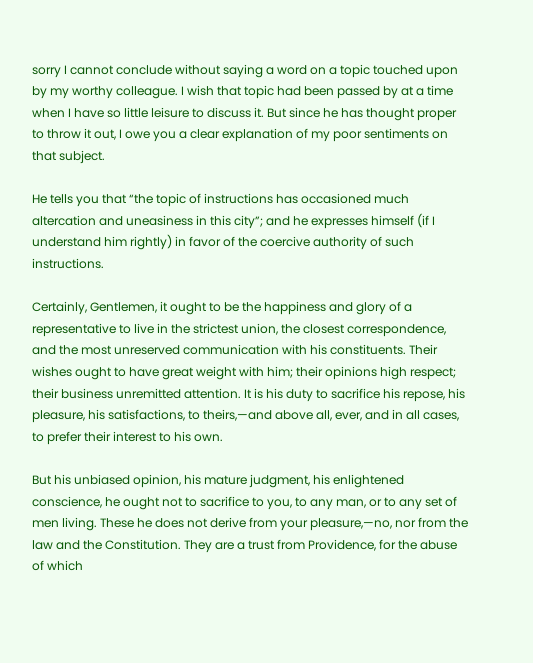sorry I cannot conclude without saying a word on a topic touched upon by my worthy colleague. I wish that topic had been passed by at a time when I have so little leisure to discuss it. But since he has thought proper to throw it out, I owe you a clear explanation of my poor sentiments on that subject.

He tells you that “the topic of instructions has occasioned much altercation and uneasiness in this city”; and he expresses himself (if I understand him rightly) in favor of the coercive authority of such instructions.

Certainly, Gentlemen, it ought to be the happiness and glory of a representative to live in the strictest union, the closest correspondence, and the most unreserved communication with his constituents. Their wishes ought to have great weight with him; their opinions high respect; their business unremitted attention. It is his duty to sacrifice his repose, his pleasure, his satisfactions, to theirs,—and above all, ever, and in all cases, to prefer their interest to his own.

But his unbiased opinion, his mature judgment, his enlightened conscience, he ought not to sacrifice to you, to any man, or to any set of men living. These he does not derive from your pleasure,—no, nor from the law and the Constitution. They are a trust from Providence, for the abuse of which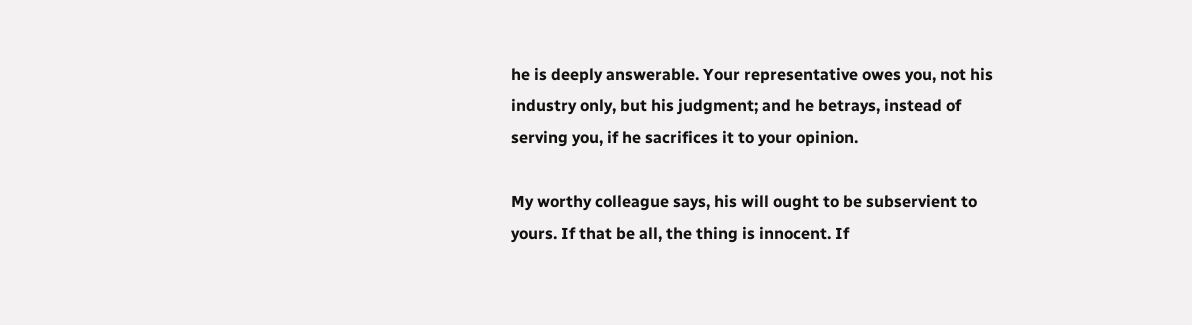he is deeply answerable. Your representative owes you, not his industry only, but his judgment; and he betrays, instead of serving you, if he sacrifices it to your opinion.

My worthy colleague says, his will ought to be subservient to yours. If that be all, the thing is innocent. If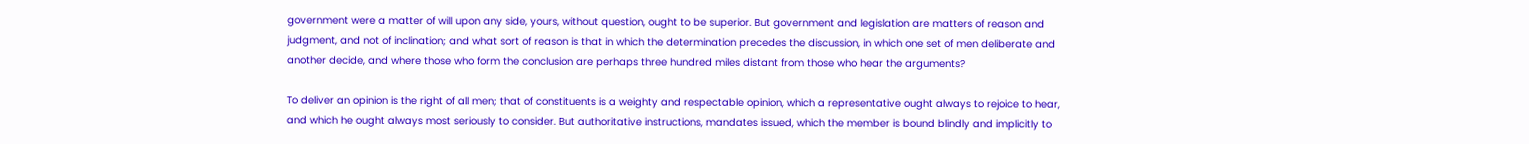government were a matter of will upon any side, yours, without question, ought to be superior. But government and legislation are matters of reason and judgment, and not of inclination; and what sort of reason is that in which the determination precedes the discussion, in which one set of men deliberate and another decide, and where those who form the conclusion are perhaps three hundred miles distant from those who hear the arguments?

To deliver an opinion is the right of all men; that of constituents is a weighty and respectable opinion, which a representative ought always to rejoice to hear, and which he ought always most seriously to consider. But authoritative instructions, mandates issued, which the member is bound blindly and implicitly to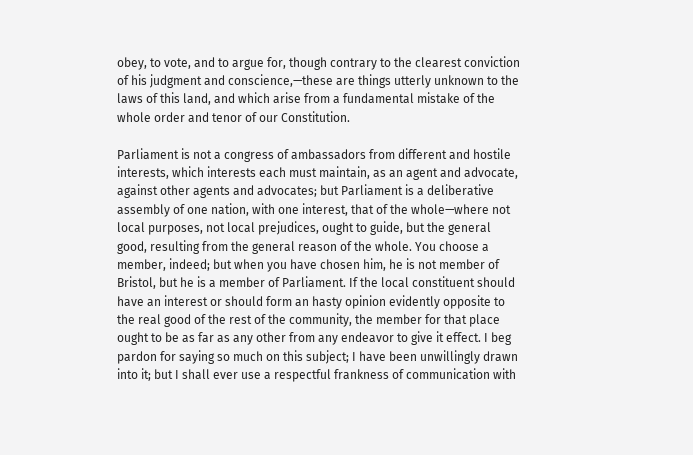obey, to vote, and to argue for, though contrary to the clearest conviction of his judgment and conscience,—these are things utterly unknown to the laws of this land, and which arise from a fundamental mistake of the whole order and tenor of our Constitution.

Parliament is not a congress of ambassadors from different and hostile interests, which interests each must maintain, as an agent and advocate, against other agents and advocates; but Parliament is a deliberative assembly of one nation, with one interest, that of the whole—where not local purposes, not local prejudices, ought to guide, but the general good, resulting from the general reason of the whole. You choose a member, indeed; but when you have chosen him, he is not member of Bristol, but he is a member of Parliament. If the local constituent should have an interest or should form an hasty opinion evidently opposite to the real good of the rest of the community, the member for that place ought to be as far as any other from any endeavor to give it effect. I beg pardon for saying so much on this subject; I have been unwillingly drawn into it; but I shall ever use a respectful frankness of communication with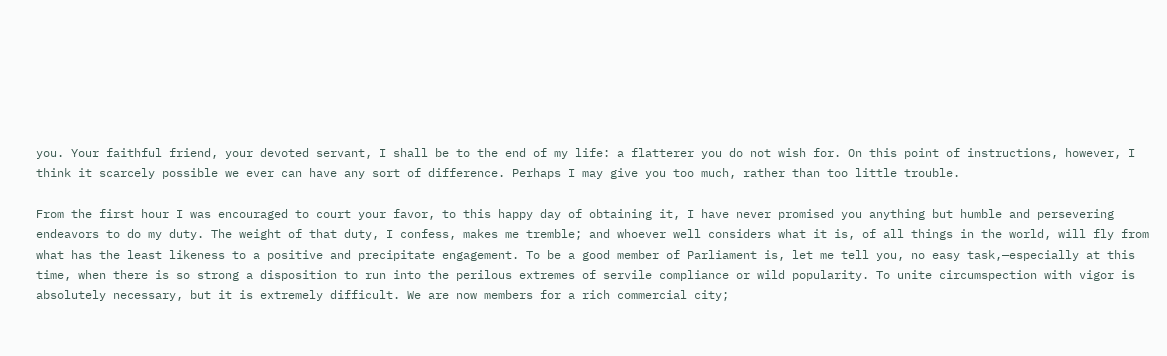you. Your faithful friend, your devoted servant, I shall be to the end of my life: a flatterer you do not wish for. On this point of instructions, however, I think it scarcely possible we ever can have any sort of difference. Perhaps I may give you too much, rather than too little trouble.

From the first hour I was encouraged to court your favor, to this happy day of obtaining it, I have never promised you anything but humble and persevering endeavors to do my duty. The weight of that duty, I confess, makes me tremble; and whoever well considers what it is, of all things in the world, will fly from what has the least likeness to a positive and precipitate engagement. To be a good member of Parliament is, let me tell you, no easy task,—especially at this time, when there is so strong a disposition to run into the perilous extremes of servile compliance or wild popularity. To unite circumspection with vigor is absolutely necessary, but it is extremely difficult. We are now members for a rich commercial city;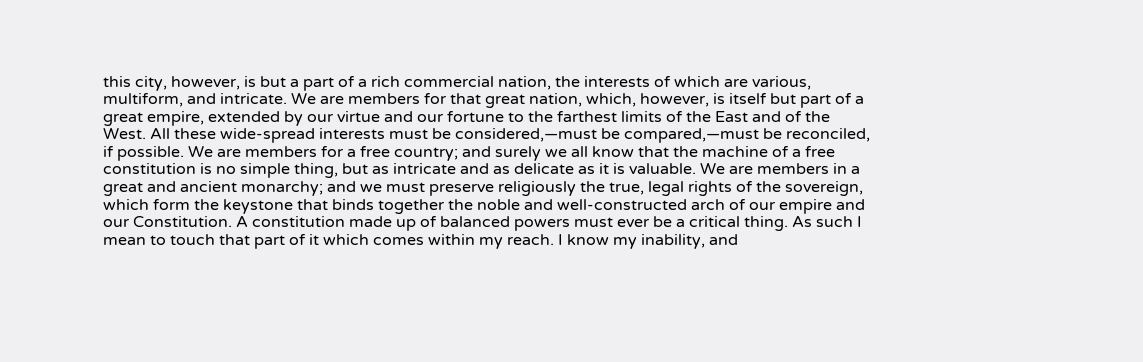this city, however, is but a part of a rich commercial nation, the interests of which are various, multiform, and intricate. We are members for that great nation, which, however, is itself but part of a great empire, extended by our virtue and our fortune to the farthest limits of the East and of the West. All these wide-spread interests must be considered,—must be compared,—must be reconciled, if possible. We are members for a free country; and surely we all know that the machine of a free constitution is no simple thing, but as intricate and as delicate as it is valuable. We are members in a great and ancient monarchy; and we must preserve religiously the true, legal rights of the sovereign, which form the keystone that binds together the noble and well-constructed arch of our empire and our Constitution. A constitution made up of balanced powers must ever be a critical thing. As such I mean to touch that part of it which comes within my reach. I know my inability, and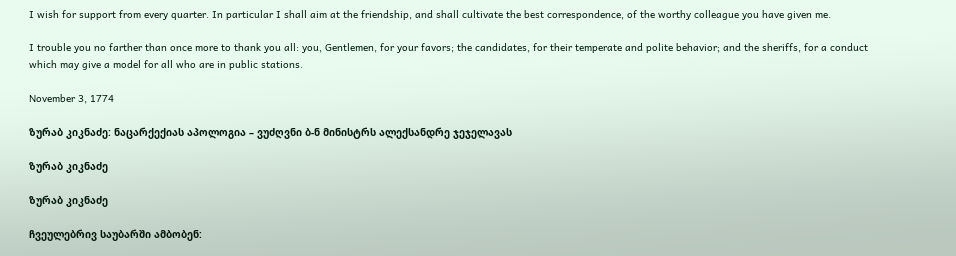I wish for support from every quarter. In particular I shall aim at the friendship, and shall cultivate the best correspondence, of the worthy colleague you have given me.

I trouble you no farther than once more to thank you all: you, Gentlemen, for your favors; the candidates, for their temperate and polite behavior; and the sheriffs, for a conduct which may give a model for all who are in public stations.

November 3, 1774

ზურაბ კიკნაძე: ნაცარქექიას აპოლოგია – ვუძღვნი ბ-ნ მინისტრს ალექსანდრე ჯეჯელავას

ზურაბ კიკნაძე

ზურაბ კიკნაძე

ჩვეულებრივ საუბარში ამბობენ: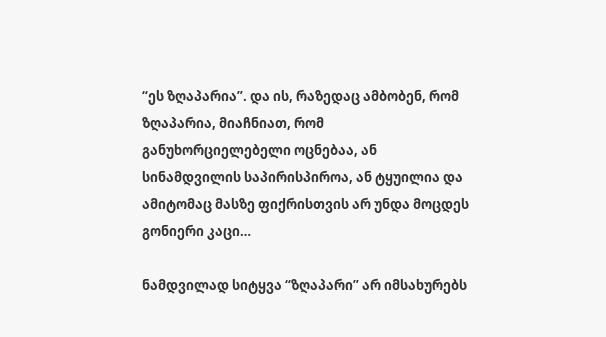“ეს ზღაპარია”. და ის, რაზედაც ამბობენ, რომ ზღაპარია, მიაჩნიათ, რომ განუხორციელებელი ოცნებაა, ან სინამდვილის საპირისპიროა, ან ტყუილია და ამიტომაც მასზე ფიქრისთვის არ უნდა მოცდეს გონიერი კაცი…

ნამდვილად სიტყვა “ზღაპარი” არ იმსახურებს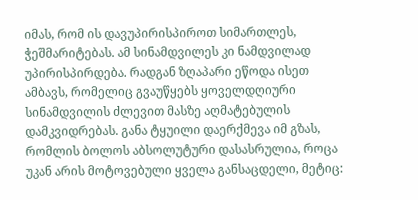იმას, რომ ის დავუპირისპიროთ სიმართლეს, ჭეშმარიტებას. ამ სინამდვილეს კი ნამდვილად უპირისპირდება. რადგან ზღაპარი ეწოდა ისეთ ამბავს, რომელიც გვაუწყებს ყოველდღიური სინამდვილის ძლევით მასზე აღმატებულის დამკვიდრებას. განა ტყუილი დაერქმევა იმ გზას, რომლის ბოლოს აბსოლუტური დასასრულია, როცა უკან არის მოტოვებული ყველა განსაცდელი, მეტიც: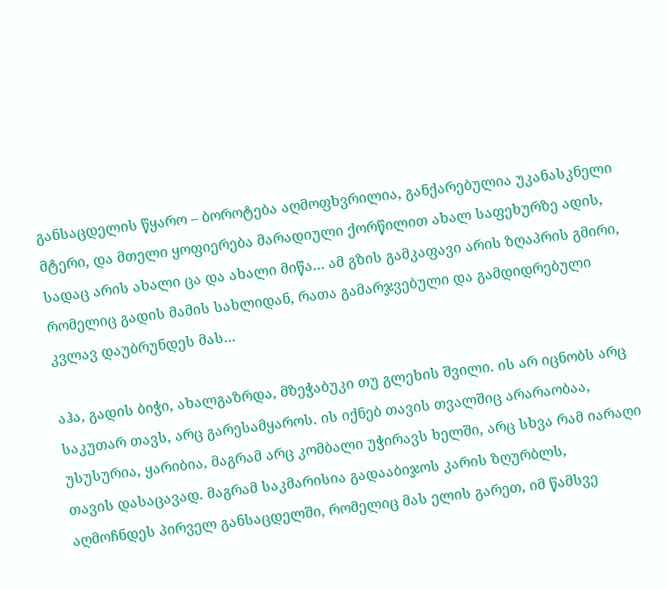განსაცდელის წყარო – ბოროტება აღმოფხვრილია, განქარებულია უკანასკნელი მტერი, და მთელი ყოფიერება მარადიული ქორწილით ახალ საფეხურზე ადის, სადაც არის ახალი ცა და ახალი მიწა… ამ გზის გამკაფავი არის ზღაპრის გმირი, რომელიც გადის მამის სახლიდან, რათა გამარჯვებული და გამდიდრებული კვლავ დაუბრუნდეს მას…

აჰა, გადის ბიჭი, ახალგაზრდა, მზეჭაბუკი თუ გლეხის შვილი. ის არ იცნობს არც საკუთარ თავს, არც გარესამყაროს. ის იქნებ თავის თვალშიც არარაობაა, უსუსურია, ყარიბია, მაგრამ არც კომბალი უჭირავს ხელში, არც სხვა რამ იარაღი თავის დასაცავად. მაგრამ საკმარისია გადააბიჯოს კარის ზღურბლს, აღმოჩნდეს პირველ განსაცდელში, რომელიც მას ელის გარეთ, იმ წამსვე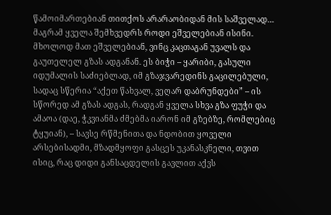წამოიმართებიან თითქოს არარაობიდან მის საშველად… მაგრამ ყველა შემხვედრს როდი ეშველებიან ისინი. მხოლოდ მათ ეშველებიან, ვინც კაცთაგან უვალს და გაუთელელ გზას ადგანან. ეს ბიჭი – ყარიბი, გასული იდუმალის საძიებლად, იმ გზაჯვარედინს გაცილებული, სადაც სწერია “აქეთ წახვალ, ვეღარ დაბრუნდები” – ის სწორედ ამ გზას ადგას, რადგან ყველა სხვა გზა ფუჭი და ამაოა (დაე, ჭკვიანმა ძმებმა იარონ იმ გზებზე, რომლებიც ტყუიან), – სავსე რწმენითა და ნდობით ყოველი არსებისადმი, მზადმყოფი გასცეს უკანასკნელი, თვით ისიც, რაც დიდი განსაცდელის გავლით აქვს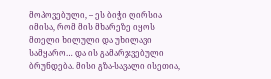მოპოვებული, – ეს ბიჭი ღირსია იმისა, რომ მის მხარეზე იყოს მთელი ხილული და უხილავი სამყარო… და ის გამარჯვებული ბრუნდება. მისი გზა-სავალი ისეთია,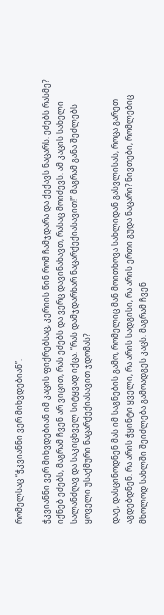რომელსაც “ჭკვიანნი ვერ მიხვდებიან”.

ჭკვიანნი ვერ მიხვდებიან იმ კაცის ფიქრებსაც, კერიის წინ რომ ჩამჯდარა და ქექავს ნაცარს. ეძებს რასმე? იქნებ ეძებს, მაგრამ ჩვენ არ ვიცით, რას ეძებს და ვერც დავინახავთ, რასაც მოიძევს. ამ კაცის სახელი სალანძღავ და საკიცხველ სიტყვად იქცა. “რას დამჯდარხარ ნაცარქექიასავით!” მაგრამ განა შეძლებს ყოველი უსაქმური ნაცარქექიასავით ჯდომას?

დაე, დასცინოდნენ მას იმ საგნების გამო, რომელიც მან მოითხოვა სახლიდან გასვლისას, როცა გარეთ აგდებდნენ. რა არის ჭყინტი ყველი, რა არის სადგისი, რა არის ერთი გუდა ნაცარი? ნივთები, რომლებიც მხოლოდ სახლში შეიძლება გამოადგეს კაცს. მაგრამ ჩვენ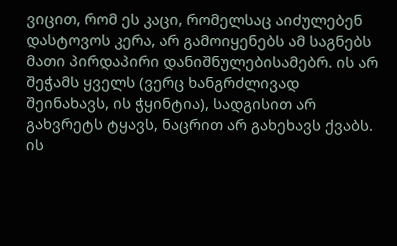ვიცით, რომ ეს კაცი, რომელსაც აიძულებენ დასტოვოს კერა, არ გამოიყენებს ამ საგნებს მათი პირდაპირი დანიშნულებისამებრ. ის არ შეჭამს ყველს (ვერც ხანგრძლივად შეინახავს, ის ჭყინტია), სადგისით არ გახვრეტს ტყავს, ნაცრით არ გახეხავს ქვაბს. ის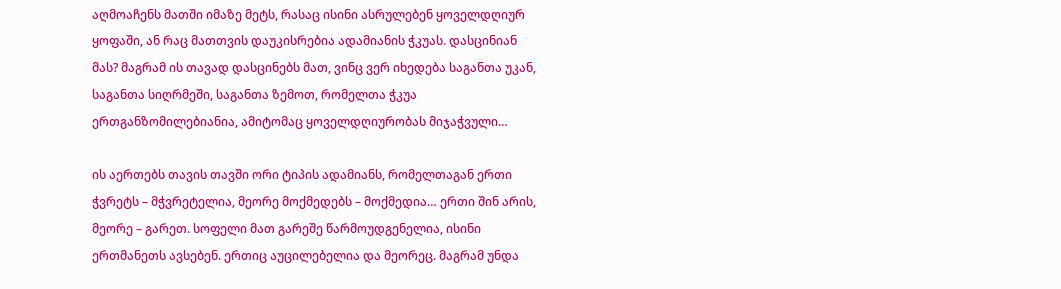აღმოაჩენს მათში იმაზე მეტს, რასაც ისინი ასრულებენ ყოველდღიურ ყოფაში, ან რაც მათთვის დაუკისრებია ადამიანის ჭკუას. დასცინიან მას? მაგრამ ის თავად დასცინებს მათ, ვინც ვერ იხედება საგანთა უკან, საგანთა სიღრმეში, საგანთა ზემოთ, რომელთა ჭკუა ერთგანზომილებიანია, ამიტომაც ყოველდღიურობას მიჯაჭვული…

ის აერთებს თავის თავში ორი ტიპის ადამიანს, რომელთაგან ერთი ჭვრეტს – მჭვრეტელია, მეორე მოქმედებს – მოქმედია… ერთი შინ არის, მეორე – გარეთ. სოფელი მათ გარეშე წარმოუდგენელია, ისინი ერთმანეთს ავსებენ. ერთიც აუცილებელია და მეორეც. მაგრამ უნდა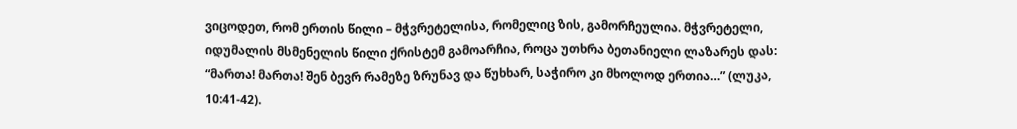ვიცოდეთ, რომ ერთის წილი – მჭვრეტელისა, რომელიც ზის, გამორჩეულია. მჭვრეტელი, იდუმალის მსმენელის წილი ქრისტემ გამოარჩია, როცა უთხრა ბეთანიელი ლაზარეს დას: “მართა! მართა! შენ ბევრ რამეზე ზრუნავ და წუხხარ, საჭირო კი მხოლოდ ერთია…” (ლუკა, 10:41-42).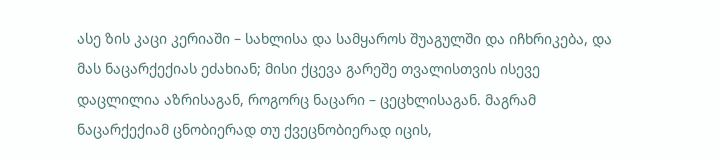ასე ზის კაცი კერიაში – სახლისა და სამყაროს შუაგულში და იჩხრიკება, და მას ნაცარქექიას ეძახიან; მისი ქცევა გარეშე თვალისთვის ისევე დაცლილია აზრისაგან, როგორც ნაცარი – ცეცხლისაგან. მაგრამ ნაცარქექიამ ცნობიერად თუ ქვეცნობიერად იცის,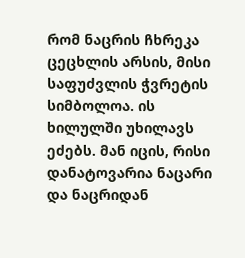რომ ნაცრის ჩხრეკა ცეცხლის არსის, მისი საფუძვლის ჭვრეტის სიმბოლოა. ის ხილულში უხილავს ეძებს. მან იცის, რისი დანატოვარია ნაცარი და ნაცრიდან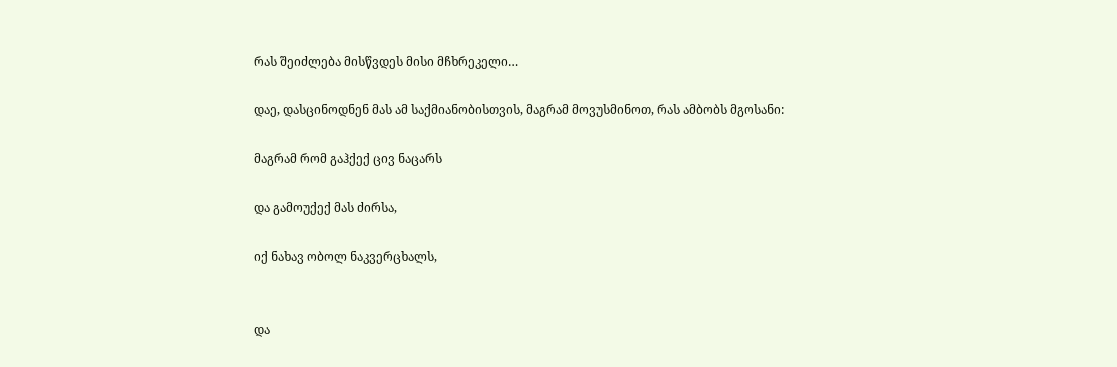რას შეიძლება მისწვდეს მისი მჩხრეკელი…

დაე, დასცინოდნენ მას ამ საქმიანობისთვის, მაგრამ მოვუსმინოთ, რას ამბობს მგოსანი:

მაგრამ რომ გაჰქექ ცივ ნაცარს

და გამოუქექ მას ძირსა,

იქ ნახავ ობოლ ნაკვერცხალს,


და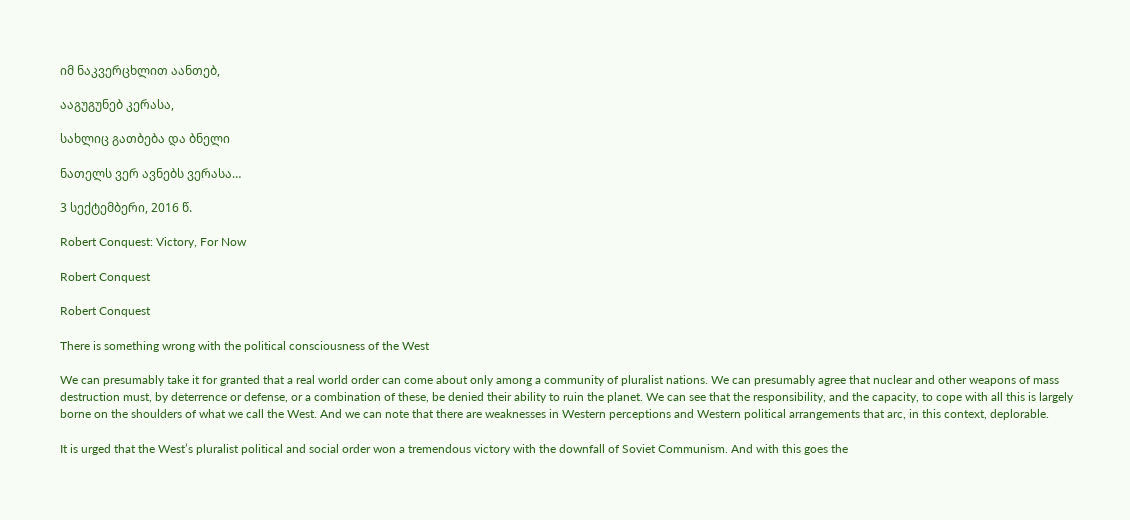იმ ნაკვერცხლით აანთებ,

ააგუგუნებ კერასა,

სახლიც გათბება და ბნელი

ნათელს ვერ ავნებს ვერასა…

3 სექტემბერი, 2016 წ.

Robert Conquest: Victory, For Now

Robert Conquest

Robert Conquest

There is something wrong with the political consciousness of the West

We can presumably take it for granted that a real world order can come about only among a community of pluralist nations. We can presumably agree that nuclear and other weapons of mass destruction must, by deterrence or defense, or a combination of these, be denied their ability to ruin the planet. We can see that the responsibility, and the capacity, to cope with all this is largely borne on the shoulders of what we call the West. And we can note that there are weaknesses in Western perceptions and Western political arrangements that arc, in this context, deplorable.

It is urged that the West’s pluralist political and social order won a tremendous victory with the downfall of Soviet Communism. And with this goes the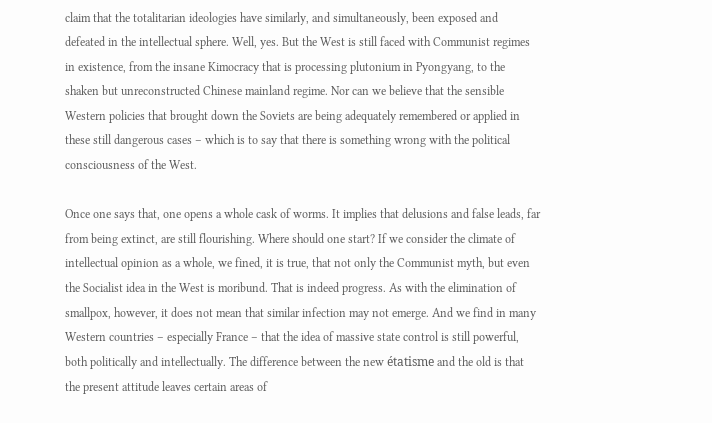claim that the totalitarian ideologies have similarly, and simultaneously, been exposed and defeated in the intellectual sphere. Well, yes. But the West is still faced with Communist regimes in existence, from the insane Kimocracy that is processing plutonium in Pyongyang, to the shaken but unreconstructed Chinese mainland regime. Nor can we believe that the sensible Western policies that brought down the Soviets are being adequately remembered or applied in these still dangerous cases – which is to say that there is something wrong with the political consciousness of the West.

Once one says that, one opens a whole cask of worms. It implies that delusions and false leads, far from being extinct, are still flourishing. Where should one start? If we consider the climate of intellectual opinion as a whole, we fined, it is true, that not only the Communist myth, but even the Socialist idea in the West is moribund. That is indeed progress. As with the elimination of smallpox, however, it does not mean that similar infection may not emerge. And we find in many Western countries – especially France – that the idea of massive state control is still powerful, both politically and intellectually. The difference between the new étatisme and the old is that the present attitude leaves certain areas of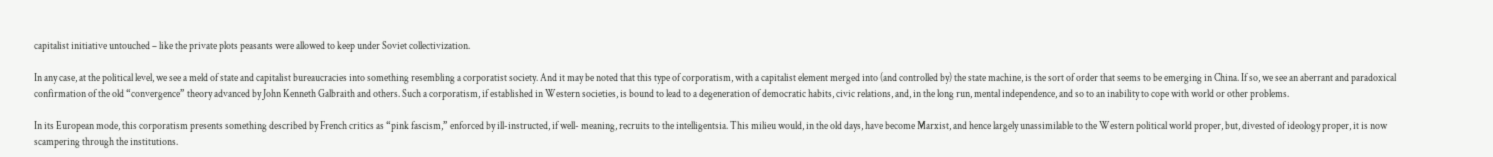capitalist initiative untouched – like the private plots peasants were allowed to keep under Soviet collectivization.

In any case, at the political level, we see a meld of state and capitalist bureaucracies into something resembling a corporatist society. And it may be noted that this type of corporatism, with a capitalist element merged into (and controlled by) the state machine, is the sort of order that seems to be emerging in China. If so, we see an aberrant and paradoxical confirmation of the old “convergence” theory advanced by John Kenneth Galbraith and others. Such a corporatism, if established in Western societies, is bound to lead to a degeneration of democratic habits, civic relations, and, in the long run, mental independence, and so to an inability to cope with world or other problems.

In its European mode, this corporatism presents something described by French critics as “pink fascism,” enforced by ill-instructed, if well- meaning, recruits to the intelligentsia. This milieu would, in the old days, have become Marxist, and hence largely unassimilable to the Western political world proper, but, divested of ideology proper, it is now scampering through the institutions.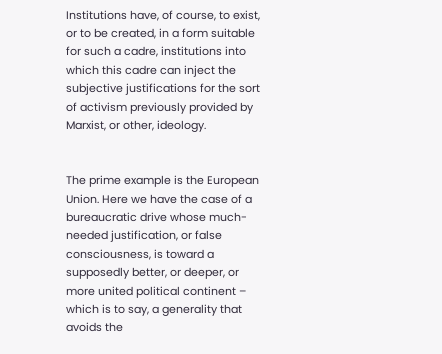Institutions have, of course, to exist, or to be created, in a form suitable for such a cadre, institutions into which this cadre can inject the subjective justifications for the sort of activism previously provided by Marxist, or other, ideology.


The prime example is the European Union. Here we have the case of a bureaucratic drive whose much-needed justification, or false consciousness, is toward a supposedly better, or deeper, or more united political continent – which is to say, a generality that avoids the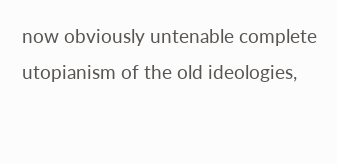now obviously untenable complete utopianism of the old ideologies,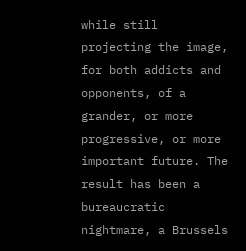while still projecting the image, for both addicts and opponents, of a grander, or more progressive, or more important future. The result has been a bureaucratic nightmare, a Brussels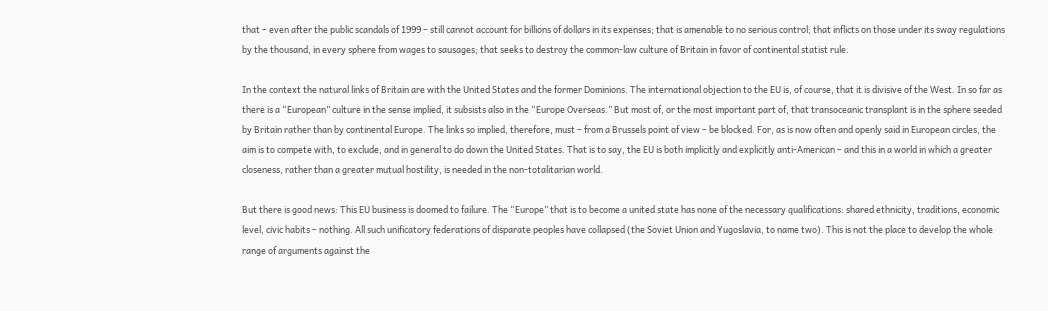that – even after the public scandals of 1999 – still cannot account for billions of dollars in its expenses; that is amenable to no serious control; that inflicts on those under its sway regulations by the thousand, in every sphere from wages to sausages; that seeks to destroy the common-law culture of Britain in favor of continental statist rule.

In the context the natural links of Britain are with the United States and the former Dominions. The international objection to the EU is, of course, that it is divisive of the West. In so far as there is a “European” culture in the sense implied, it subsists also in the “Europe Overseas.” But most of, or the most important part of, that transoceanic transplant is in the sphere seeded by Britain rather than by continental Europe. The links so implied, therefore, must – from a Brussels point of view – be blocked. For, as is now often and openly said in European circles, the aim is to compete with, to exclude, and in general to do down the United States. That is to say, the EU is both implicitly and explicitly anti-American – and this in a world in which a greater closeness, rather than a greater mutual hostility, is needed in the non-totalitarian world.

But there is good news: This EU business is doomed to failure. The “Europe” that is to become a united state has none of the necessary qualifications: shared ethnicity, traditions, economic level, civic habits – nothing. All such unificatory federations of disparate peoples have collapsed (the Soviet Union and Yugoslavia, to name two). This is not the place to develop the whole range of arguments against the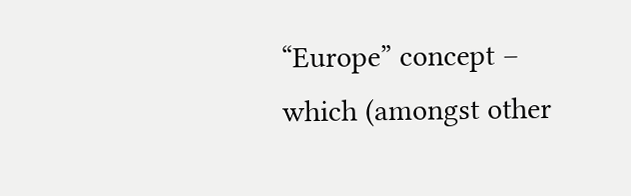“Europe” concept – which (amongst other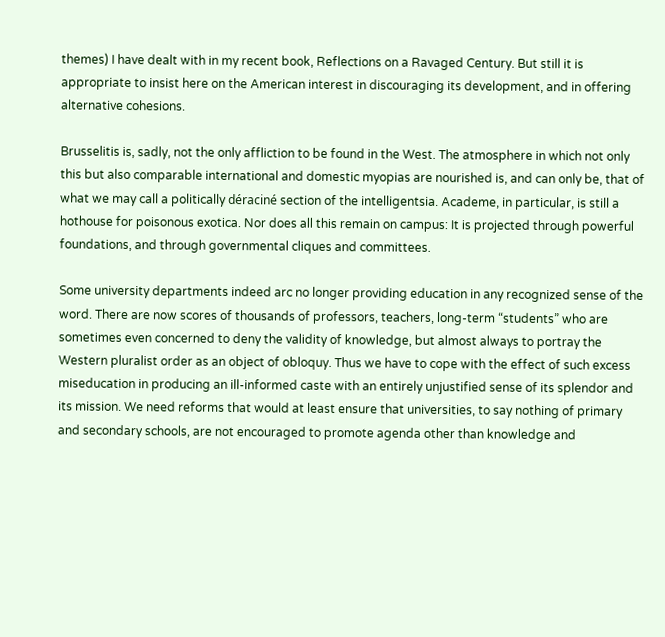themes) I have dealt with in my recent book, Reflections on a Ravaged Century. But still it is appropriate to insist here on the American interest in discouraging its development, and in offering alternative cohesions.

Brusselitis is, sadly, not the only affliction to be found in the West. The atmosphere in which not only this but also comparable international and domestic myopias are nourished is, and can only be, that of what we may call a politically déraciné section of the intelligentsia. Academe, in particular, is still a hothouse for poisonous exotica. Nor does all this remain on campus: It is projected through powerful foundations, and through governmental cliques and committees.

Some university departments indeed arc no longer providing education in any recognized sense of the word. There are now scores of thousands of professors, teachers, long-term “students” who are sometimes even concerned to deny the validity of knowledge, but almost always to portray the Western pluralist order as an object of obloquy. Thus we have to cope with the effect of such excess miseducation in producing an ill-informed caste with an entirely unjustified sense of its splendor and its mission. We need reforms that would at least ensure that universities, to say nothing of primary and secondary schools, are not encouraged to promote agenda other than knowledge and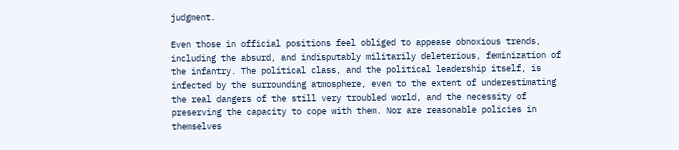judgment.

Even those in official positions feel obliged to appease obnoxious trends, including the absurd, and indisputably militarily deleterious, feminization of the infantry. The political class, and the political leadership itself, is infected by the surrounding atmosphere, even to the extent of underestimating the real dangers of the still very troubled world, and the necessity of preserving the capacity to cope with them. Nor are reasonable policies in themselves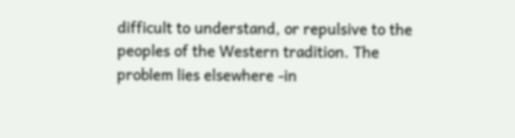difficult to understand, or repulsive to the peoples of the Western tradition. The problem lies elsewhere -in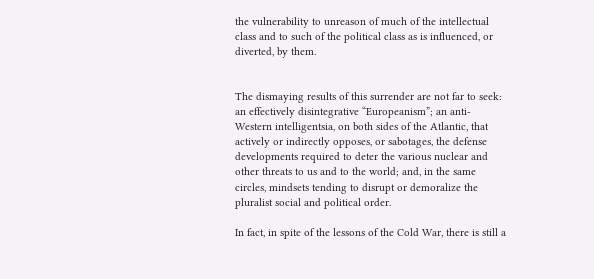the vulnerability to unreason of much of the intellectual class and to such of the political class as is influenced, or diverted, by them.


The dismaying results of this surrender are not far to seek: an effectively disintegrative “Europeanism”; an anti-Western intelligentsia, on both sides of the Atlantic, that actively or indirectly opposes, or sabotages, the defense developments required to deter the various nuclear and other threats to us and to the world; and, in the same circles, mindsets tending to disrupt or demoralize the pluralist social and political order.

In fact, in spite of the lessons of the Cold War, there is still a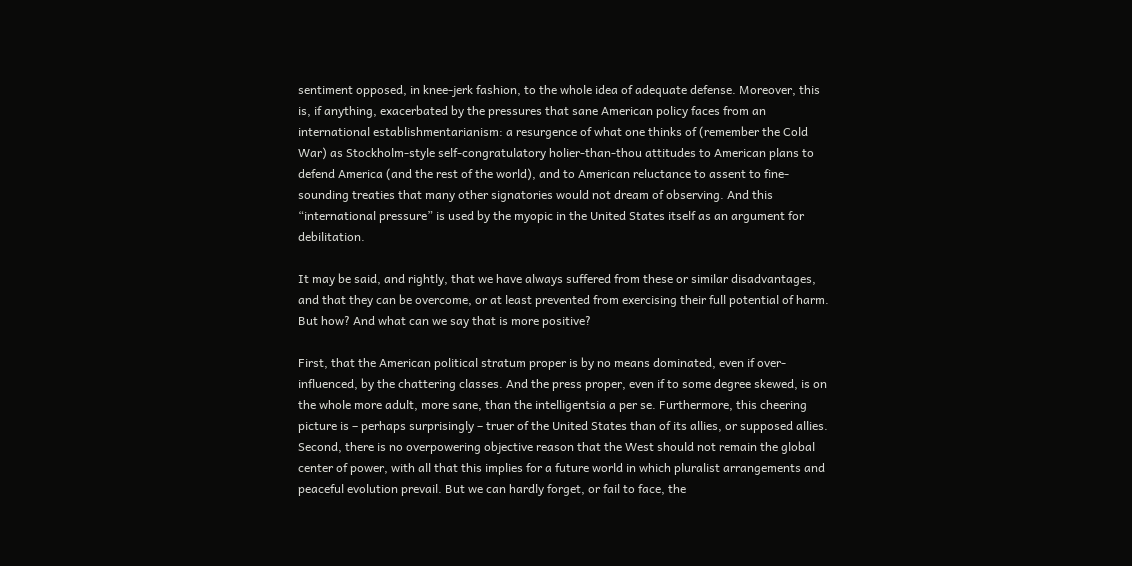sentiment opposed, in knee-jerk fashion, to the whole idea of adequate defense. Moreover, this is, if anything, exacerbated by the pressures that sane American policy faces from an international establishmentarianism: a resurgence of what one thinks of (remember the Cold War) as Stockholm-style self-congratulatory holier-than-thou attitudes to American plans to defend America (and the rest of the world), and to American reluctance to assent to fine-sounding treaties that many other signatories would not dream of observing. And this “international pressure” is used by the myopic in the United States itself as an argument for debilitation.

It may be said, and rightly, that we have always suffered from these or similar disadvantages, and that they can be overcome, or at least prevented from exercising their full potential of harm. But how? And what can we say that is more positive?

First, that the American political stratum proper is by no means dominated, even if over-influenced, by the chattering classes. And the press proper, even if to some degree skewed, is on the whole more adult, more sane, than the intelligentsia a per se. Furthermore, this cheering picture is – perhaps surprisingly – truer of the United States than of its allies, or supposed allies. Second, there is no overpowering objective reason that the West should not remain the global center of power, with all that this implies for a future world in which pluralist arrangements and peaceful evolution prevail. But we can hardly forget, or fail to face, the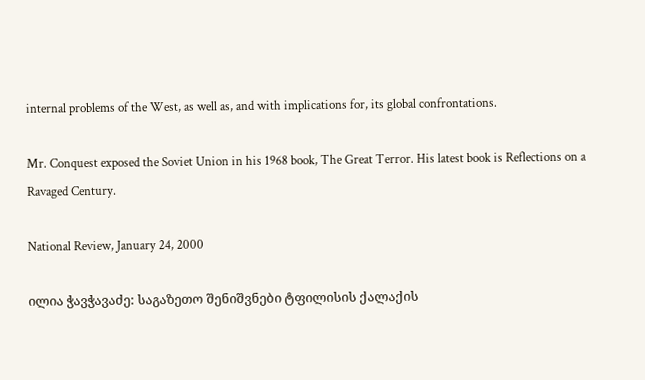internal problems of the West, as well as, and with implications for, its global confrontations.

Mr. Conquest exposed the Soviet Union in his 1968 book, The Great Terror. His latest book is Reflections on a Ravaged Century.

National Review, January 24, 2000

ილია ჭავჭავაძე: საგაზეთო შენიშვნები ტფილისის ქალაქის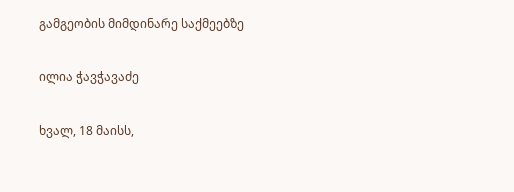გამგეობის მიმდინარე საქმეებზე

ილია ჭავჭავაძე

ხვალ, 18 მაისს,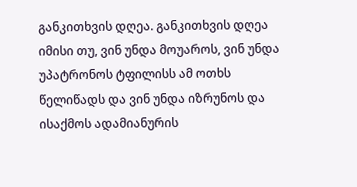განკითხვის დღეა. განკითხვის დღეა იმისი თუ, ვინ უნდა მოუაროს, ვინ უნდა უპატრონოს ტფილისს ამ ოთხს წელიწადს და ვინ უნდა იზრუნოს და ისაქმოს ადამიანურის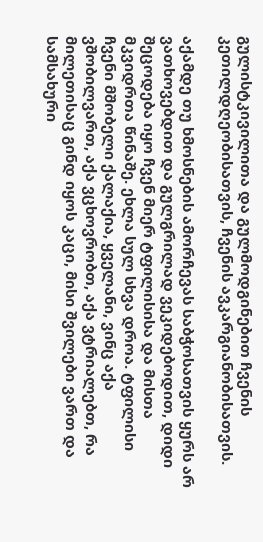გულისტკივილითა და გულმოდგინებით ჩვენის კეთილდღეობისათვის, ჩვენის ავკარგიანობისათვის.

აქამდე თუ ხმოსნების ამორჩევას საბჭოსათვის ყურს არ ვათხოვებდით და გულგრილად ვეკიდებოდით, დიდი შეცოდება იყო ჩვენ მიერ ტფილისისა და მისთა მკვიდრთა წინაშე. ეხლა სულ სხვა დროა. ტფილისი ჩვენი მშობელი ქალაქია, ყველანი, ვინც აქა ვშობილვართ, აქა ვცხოვრობთ, აქა ვტრიალებთ, რა მილეთისაც გინდ იყოს კაცი, მისი შვილები ვართ და სამსახური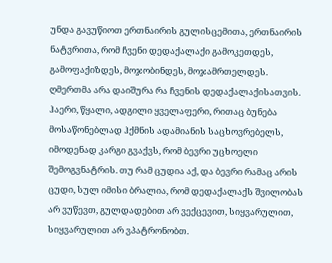უნდა გავუწიოთ ერთნაირის გულისცემითა, ერთნაირის ნატვრითა, რომ ჩვენი დედაქალაქი გამოკეთდეს, გამოფაქიზდეს, მოჯობინდეს, მოჯამრთელდეს. ღმერთმა არა დაიშურა რა ჩვენის დედაქალაქისათვის. ჰაერი, წყალი, ადგილი ყველაფერი, რითაც ბუნება მოსაწონებლად ჰქმნის ადამიანის საცხოვრებელს, იმოდენად კარგი გვაქვს, რომ ბევრი უცხოელი შემოგვნატრის. თუ რამ ცუდია აქ, და ბევრი რამაც არის ცუდი, სულ იმისი ბრალია, რომ დედაქალაქს შვილობას არ ვუწევთ, გულდადებით არ ვექცევით, სიყვარულით, სიყვარულით არ ვპატრონობთ.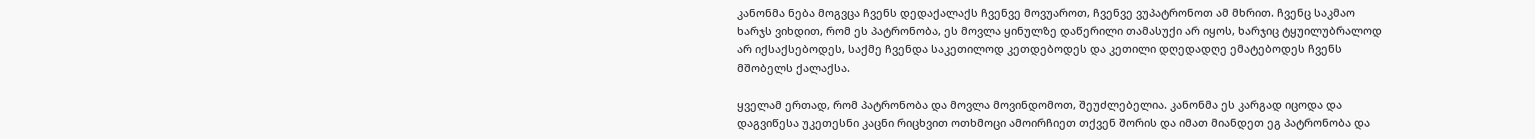კანონმა ნება მოგვცა ჩვენს დედაქალაქს ჩვენვე მოვუაროთ, ჩვენვე ვუპატრონოთ ამ მხრით. ჩვენც საკმაო ხარჯს ვიხდით, რომ ეს პატრონობა, ეს მოვლა ყინულზე დაწერილი თამასუქი არ იყოს, ხარჯიც ტყუილუბრალოდ არ იქსაქსებოდეს, საქმე ჩვენდა საკეთილოდ კეთდებოდეს და კეთილი დღედადღე ემატებოდეს ჩვენს მშობელს ქალაქსა.

ყველამ ერთად, რომ პატრონობა და მოვლა მოვინდომოთ, შეუძლებელია. კანონმა ეს კარგად იცოდა და დაგვიწესა უკეთესნი კაცნი რიცხვით ოთხმოცი ამოირჩიეთ თქვენ შორის და იმათ მიანდეთ ეგ პატრონობა და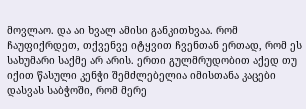მოვლაო. და აი ხვალ ამისი განკითხვაა. რომ ჩაუფიქრდეთ, თქვენვე იტყვით ჩვენთან ერთად, რომ ეს სახუმარი საქმე არ არის. ერთი გულმრუდობით აქედ თუ იქით წასული კენჭი შემძლებელია იმისთანა კაცები დასვას საბჭოში, რომ მერე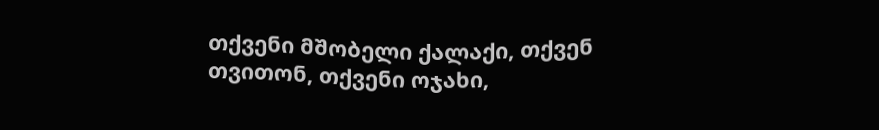თქვენი მშობელი ქალაქი, თქვენ თვითონ, თქვენი ოჯახი,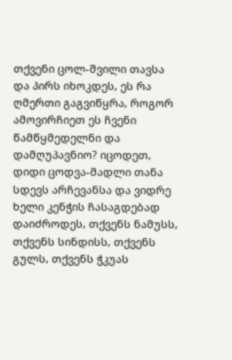თქვენი ცოლ-შვილი თავსა და პირს იხოკდეს, ეს რა ღმერთი გაგვიწყრა, როგორ ამოვირჩიეთ ეს ჩვენი წამწყმედელნი და დამღუპავნიო? იცოდეთ, დიდი ცოდვა-მადლი თანა სდევს არჩევანსა და ვიდრე ხელი კენჭის ჩასაგდებად დაიძროდეს, თქვენს ნამუსს, თქვენს სინდისს, თქვენს გულს, თქვენს ჭკუას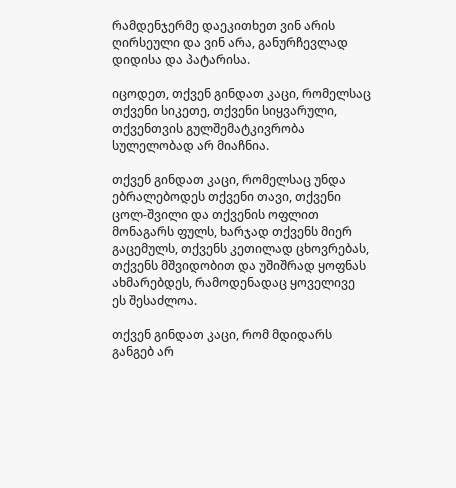რამდენჯერმე დაეკითხეთ ვინ არის ღირსეული და ვინ არა, განურჩევლად დიდისა და პატარისა.

იცოდეთ, თქვენ გინდათ კაცი, რომელსაც თქვენი სიკეთე, თქვენი სიყვარული, თქვენთვის გულშემატკივრობა სულელობად არ მიაჩნია.

თქვენ გინდათ კაცი, რომელსაც უნდა ებრალებოდეს თქვენი თავი, თქვენი ცოლ-შვილი და თქვენის ოფლით მონაგარს ფულს, ხარჯად თქვენს მიერ გაცემულს, თქვენს კეთილად ცხოვრებას, თქვენს მშვიდობით და უშიშრად ყოფნას ახმარებდეს, რამოდენადაც ყოველივე ეს შესაძლოა.

თქვენ გინდათ კაცი, რომ მდიდარს განგებ არ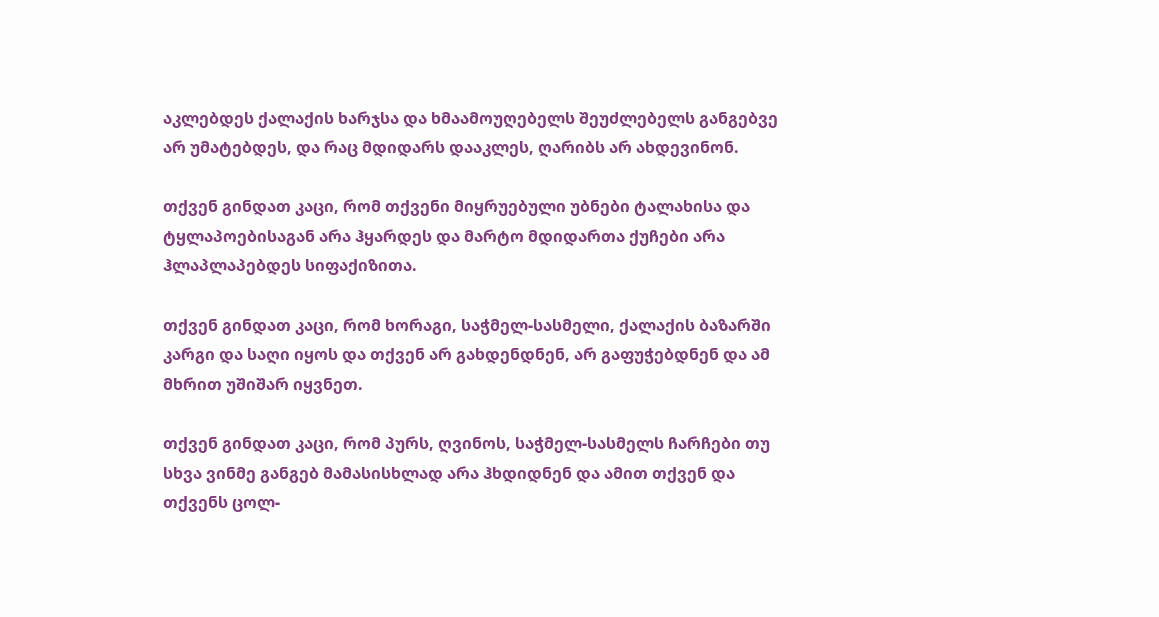აკლებდეს ქალაქის ხარჯსა და ხმაამოუღებელს შეუძლებელს განგებვე არ უმატებდეს, და რაც მდიდარს დააკლეს, ღარიბს არ ახდევინონ.

თქვენ გინდათ კაცი, რომ თქვენი მიყრუებული უბნები ტალახისა და ტყლაპოებისაგან არა ჰყარდეს და მარტო მდიდართა ქუჩები არა ჰლაპლაპებდეს სიფაქიზითა.

თქვენ გინდათ კაცი, რომ ხორაგი, საჭმელ-სასმელი, ქალაქის ბაზარში კარგი და საღი იყოს და თქვენ არ გახდენდნენ, არ გაფუჭებდნენ და ამ მხრით უშიშარ იყვნეთ.

თქვენ გინდათ კაცი, რომ პურს, ღვინოს, საჭმელ-სასმელს ჩარჩები თუ სხვა ვინმე განგებ მამასისხლად არა ჰხდიდნენ და ამით თქვენ და თქვენს ცოლ-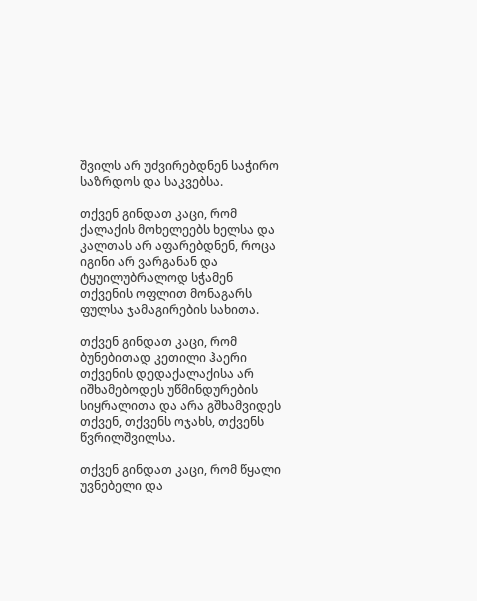შვილს არ უძვირებდნენ საჭირო საზრდოს და საკვებსა.

თქვენ გინდათ კაცი, რომ ქალაქის მოხელეებს ხელსა და კალთას არ აფარებდნენ, როცა იგინი არ ვარგანან და ტყუილუბრალოდ სჭამენ თქვენის ოფლით მონაგარს ფულსა ჯამაგირების სახითა.

თქვენ გინდათ კაცი, რომ ბუნებითად კეთილი ჰაერი თქვენის დედაქალაქისა არ იშხამებოდეს უწმინდურების სიყრალითა და არა გშხამვიდეს თქვენ, თქვენს ოჯახს, თქვენს წვრილშვილსა.

თქვენ გინდათ კაცი, რომ წყალი უვნებელი და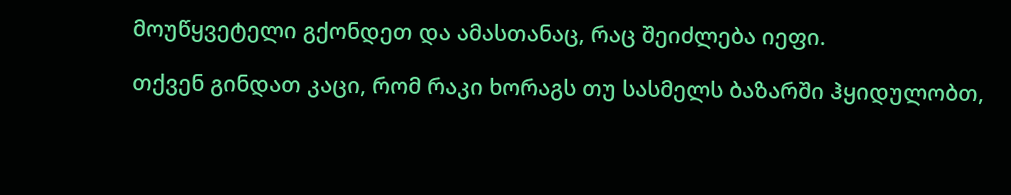მოუწყვეტელი გქონდეთ და ამასთანაც, რაც შეიძლება იეფი.

თქვენ გინდათ კაცი, რომ რაკი ხორაგს თუ სასმელს ბაზარში ჰყიდულობთ,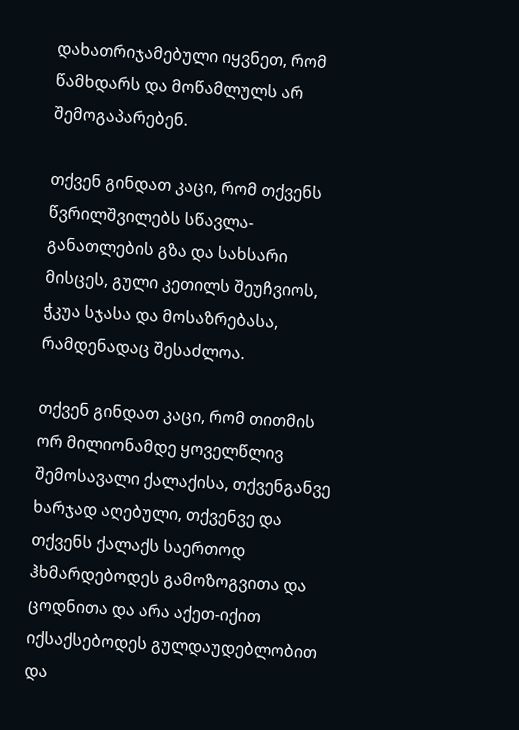დახათრიჯამებული იყვნეთ, რომ წამხდარს და მოწამლულს არ შემოგაპარებენ.

თქვენ გინდათ კაცი, რომ თქვენს წვრილშვილებს სწავლა-განათლების გზა და სახსარი მისცეს, გული კეთილს შეუჩვიოს, ჭკუა სჯასა და მოსაზრებასა, რამდენადაც შესაძლოა.

თქვენ გინდათ კაცი, რომ თითმის ორ მილიონამდე ყოველწლივ შემოსავალი ქალაქისა, თქვენგანვე ხარჯად აღებული, თქვენვე და თქვენს ქალაქს საერთოდ ჰხმარდებოდეს გამოზოგვითა და ცოდნითა და არა აქეთ-იქით იქსაქსებოდეს გულდაუდებლობით და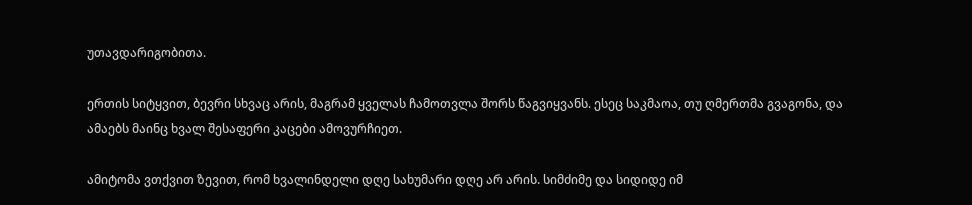უთავდარიგობითა.

ერთის სიტყვით, ბევრი სხვაც არის, მაგრამ ყველას ჩამოთვლა შორს წაგვიყვანს. ესეც საკმაოა, თუ ღმერთმა გვაგონა, და ამაებს მაინც ხვალ შესაფერი კაცები ამოვურჩიეთ.

ამიტომა ვთქვით ზევით, რომ ხვალინდელი დღე სახუმარი დღე არ არის. სიმძიმე და სიდიდე იმ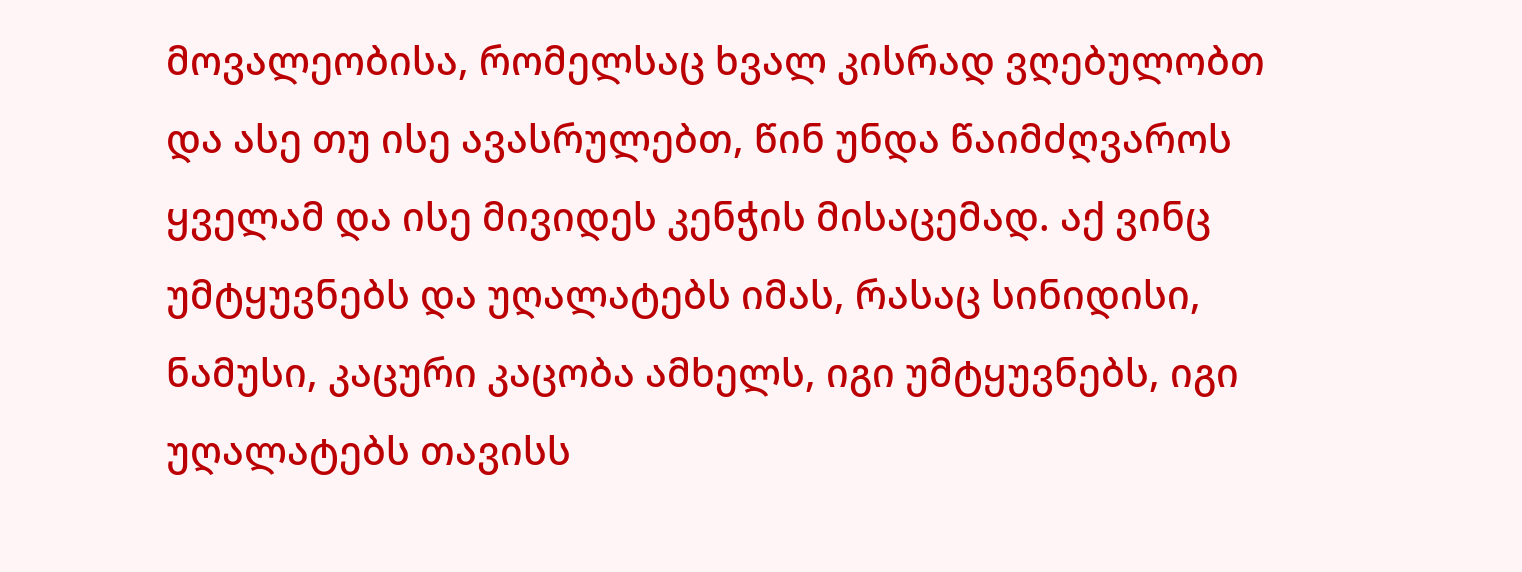მოვალეობისა, რომელსაც ხვალ კისრად ვღებულობთ და ასე თუ ისე ავასრულებთ, წინ უნდა წაიმძღვაროს ყველამ და ისე მივიდეს კენჭის მისაცემად. აქ ვინც უმტყუვნებს და უღალატებს იმას, რასაც სინიდისი, ნამუსი, კაცური კაცობა ამხელს, იგი უმტყუვნებს, იგი უღალატებს თავისს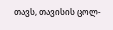თავს, თავისის ცოლ-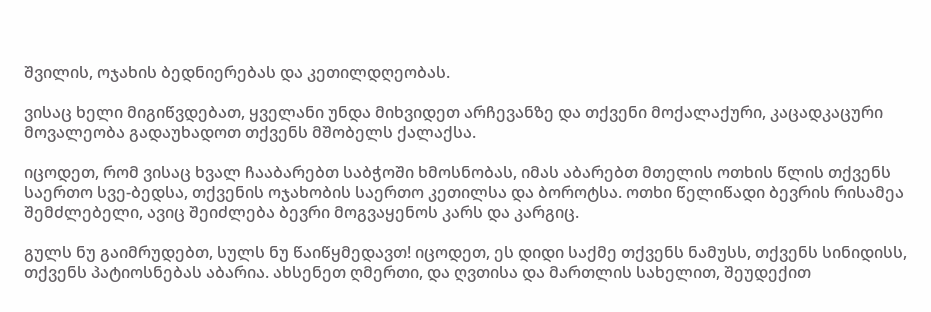შვილის, ოჯახის ბედნიერებას და კეთილდღეობას.

ვისაც ხელი მიგიწვდებათ, ყველანი უნდა მიხვიდეთ არჩევანზე და თქვენი მოქალაქური, კაცადკაცური მოვალეობა გადაუხადოთ თქვენს მშობელს ქალაქსა.

იცოდეთ, რომ ვისაც ხვალ ჩააბარებთ საბჭოში ხმოსნობას, იმას აბარებთ მთელის ოთხის წლის თქვენს საერთო სვე-ბედსა, თქვენის ოჯახობის საერთო კეთილსა და ბოროტსა. ოთხი წელიწადი ბევრის რისამეა შემძლებელი, ავიც შეიძლება ბევრი მოგვაყენოს კარს და კარგიც.

გულს ნუ გაიმრუდებთ, სულს ნუ წაიწყმედავთ! იცოდეთ, ეს დიდი საქმე თქვენს ნამუსს, თქვენს სინიდისს, თქვენს პატიოსნებას აბარია. ახსენეთ ღმერთი, და ღვთისა და მართლის სახელით, შეუდექით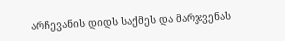არჩევანის დიდს საქმეს და მარჯვენას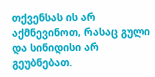თქვენსას ის არ აქმნევინოთ, რასაც გული და სინიდისი არ გეუბნებათ.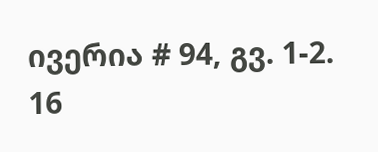ივერია # 94, გვ. 1-2. 16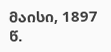მაისი, 1897 წ.